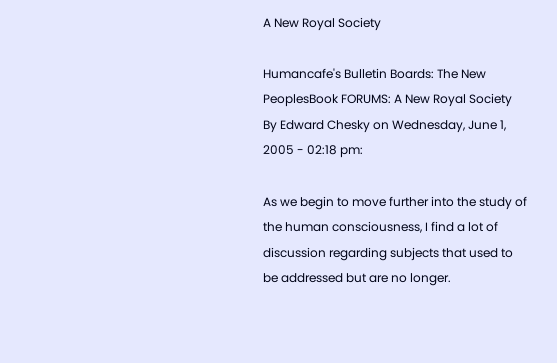A New Royal Society

Humancafe's Bulletin Boards: The New PeoplesBook FORUMS: A New Royal Society
By Edward Chesky on Wednesday, June 1, 2005 - 02:18 pm:

As we begin to move further into the study of the human consciousness, I find a lot of discussion regarding subjects that used to be addressed but are no longer.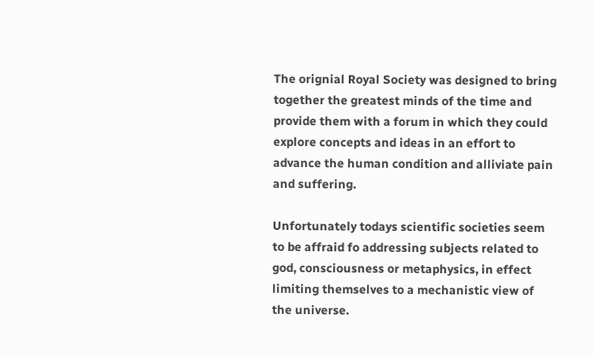The orignial Royal Society was designed to bring together the greatest minds of the time and provide them with a forum in which they could explore concepts and ideas in an effort to advance the human condition and alliviate pain and suffering.

Unfortunately todays scientific societies seem to be affraid fo addressing subjects related to god, consciousness or metaphysics, in effect limiting themselves to a mechanistic view of the universe.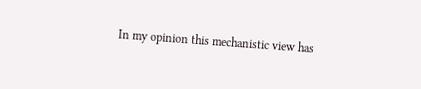In my opinion this mechanistic view has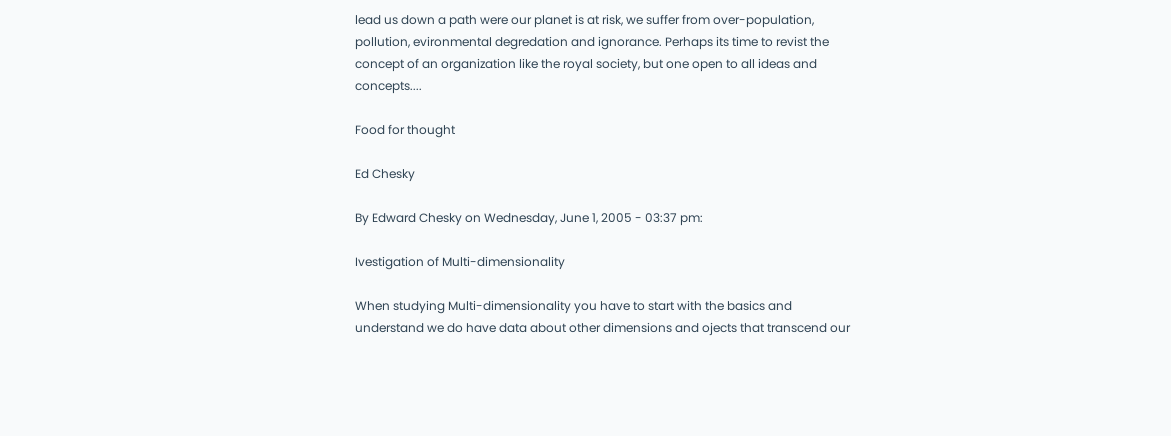lead us down a path were our planet is at risk, we suffer from over-population, pollution, evironmental degredation and ignorance. Perhaps its time to revist the concept of an organization like the royal society, but one open to all ideas and concepts....

Food for thought

Ed Chesky

By Edward Chesky on Wednesday, June 1, 2005 - 03:37 pm:

Ivestigation of Multi-dimensionality

When studying Multi-dimensionality you have to start with the basics and understand we do have data about other dimensions and ojects that transcend our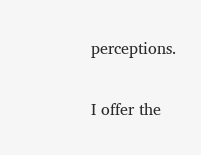perceptions.

I offer the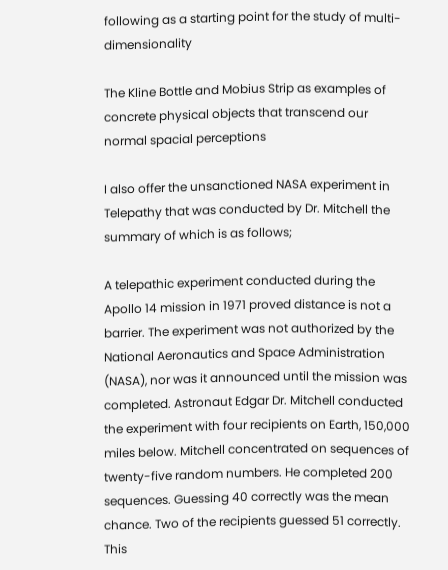following as a starting point for the study of multi-dimensionality

The Kline Bottle and Mobius Strip as examples of concrete physical objects that transcend our normal spacial perceptions

I also offer the unsanctioned NASA experiment in Telepathy that was conducted by Dr. Mitchell the summary of which is as follows;

A telepathic experiment conducted during the Apollo 14 mission in 1971 proved distance is not a barrier. The experiment was not authorized by the National Aeronautics and Space Administration (NASA), nor was it announced until the mission was completed. Astronaut Edgar Dr. Mitchell conducted the experiment with four recipients on Earth, 150,000 miles below. Mitchell concentrated on sequences of twenty-five random numbers. He completed 200 sequences. Guessing 40 correctly was the mean chance. Two of the recipients guessed 51 correctly. This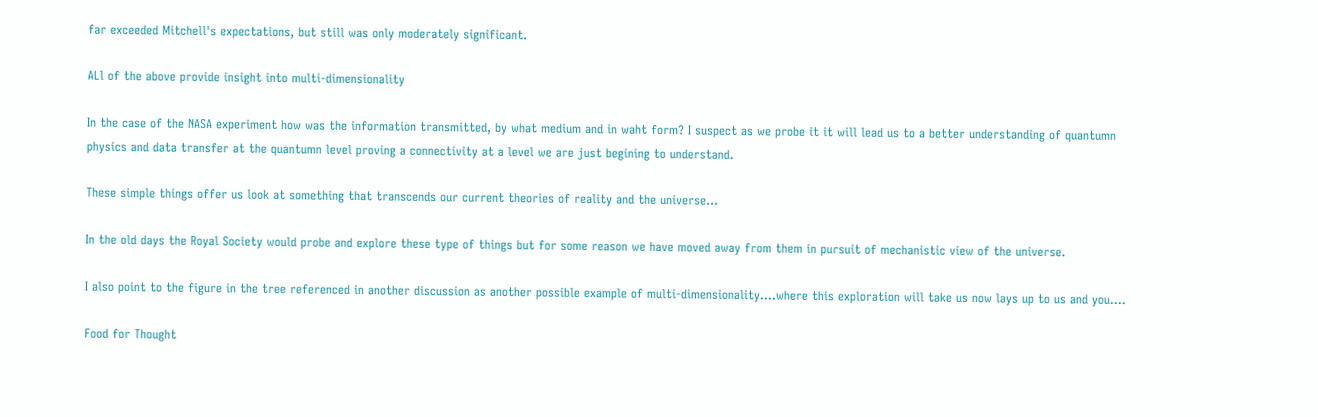far exceeded Mitchell's expectations, but still was only moderately significant.

ALl of the above provide insight into multi-dimensionality

In the case of the NASA experiment how was the information transmitted, by what medium and in waht form? I suspect as we probe it it will lead us to a better understanding of quantumn physics and data transfer at the quantumn level proving a connectivity at a level we are just begining to understand.

These simple things offer us look at something that transcends our current theories of reality and the universe...

In the old days the Royal Society would probe and explore these type of things but for some reason we have moved away from them in pursuit of mechanistic view of the universe.

I also point to the figure in the tree referenced in another discussion as another possible example of multi-dimensionality....where this exploration will take us now lays up to us and you....

Food for Thought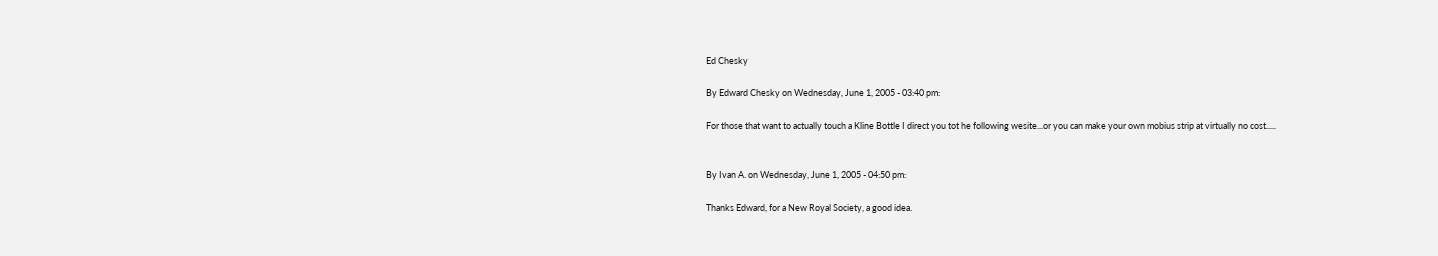Ed Chesky

By Edward Chesky on Wednesday, June 1, 2005 - 03:40 pm:

For those that want to actually touch a Kline Bottle I direct you tot he following wesite...or you can make your own mobius strip at virtually no cost.....


By Ivan A. on Wednesday, June 1, 2005 - 04:50 pm:

Thanks Edward, for a New Royal Society, a good idea.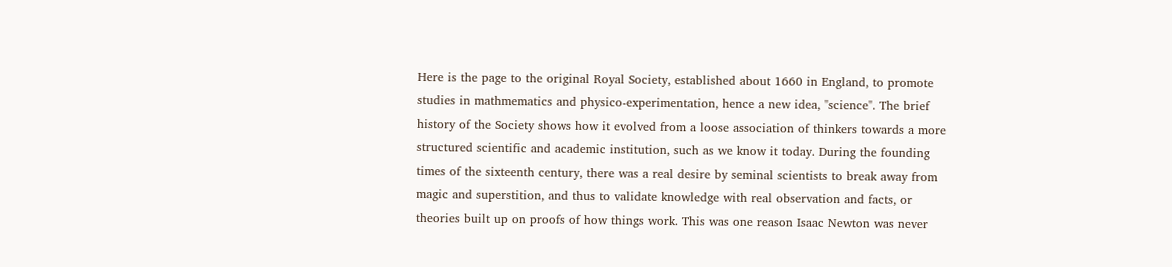Here is the page to the original Royal Society, established about 1660 in England, to promote studies in mathmematics and physico-experimentation, hence a new idea, "science". The brief history of the Society shows how it evolved from a loose association of thinkers towards a more structured scientific and academic institution, such as we know it today. During the founding times of the sixteenth century, there was a real desire by seminal scientists to break away from magic and superstition, and thus to validate knowledge with real observation and facts, or theories built up on proofs of how things work. This was one reason Isaac Newton was never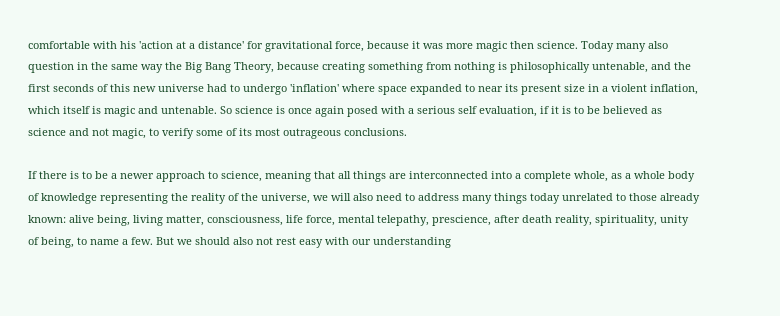comfortable with his 'action at a distance' for gravitational force, because it was more magic then science. Today many also question in the same way the Big Bang Theory, because creating something from nothing is philosophically untenable, and the first seconds of this new universe had to undergo 'inflation' where space expanded to near its present size in a violent inflation, which itself is magic and untenable. So science is once again posed with a serious self evaluation, if it is to be believed as science and not magic, to verify some of its most outrageous conclusions.

If there is to be a newer approach to science, meaning that all things are interconnected into a complete whole, as a whole body of knowledge representing the reality of the universe, we will also need to address many things today unrelated to those already known: alive being, living matter, consciousness, life force, mental telepathy, prescience, after death reality, spirituality, unity of being, to name a few. But we should also not rest easy with our understanding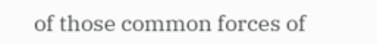of those common forces of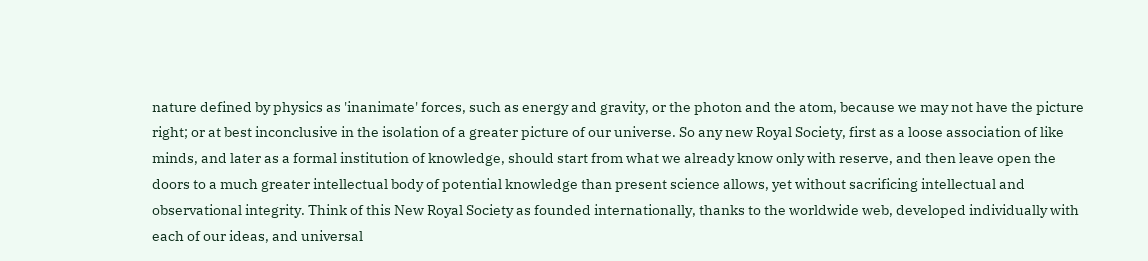nature defined by physics as 'inanimate' forces, such as energy and gravity, or the photon and the atom, because we may not have the picture right; or at best inconclusive in the isolation of a greater picture of our universe. So any new Royal Society, first as a loose association of like minds, and later as a formal institution of knowledge, should start from what we already know only with reserve, and then leave open the doors to a much greater intellectual body of potential knowledge than present science allows, yet without sacrificing intellectual and observational integrity. Think of this New Royal Society as founded internationally, thanks to the worldwide web, developed individually with each of our ideas, and universal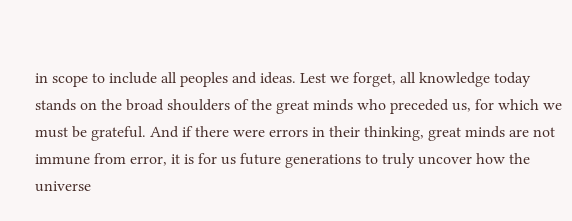in scope to include all peoples and ideas. Lest we forget, all knowledge today stands on the broad shoulders of the great minds who preceded us, for which we must be grateful. And if there were errors in their thinking, great minds are not immune from error, it is for us future generations to truly uncover how the universe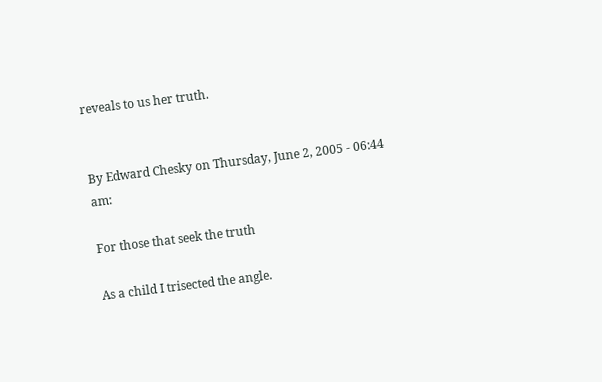reveals to us her truth.


By Edward Chesky on Thursday, June 2, 2005 - 06:44 am:

For those that seek the truth

As a child I trisected the angle.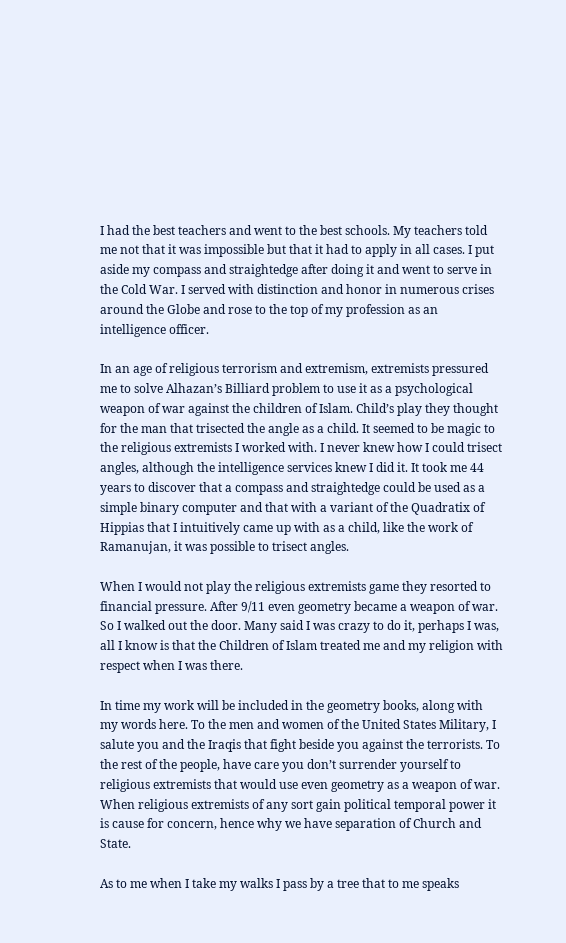I had the best teachers and went to the best schools. My teachers told me not that it was impossible but that it had to apply in all cases. I put aside my compass and straightedge after doing it and went to serve in the Cold War. I served with distinction and honor in numerous crises around the Globe and rose to the top of my profession as an intelligence officer.

In an age of religious terrorism and extremism, extremists pressured me to solve Alhazan’s Billiard problem to use it as a psychological weapon of war against the children of Islam. Child’s play they thought for the man that trisected the angle as a child. It seemed to be magic to the religious extremists I worked with. I never knew how I could trisect angles, although the intelligence services knew I did it. It took me 44 years to discover that a compass and straightedge could be used as a simple binary computer and that with a variant of the Quadratix of Hippias that I intuitively came up with as a child, like the work of Ramanujan, it was possible to trisect angles.

When I would not play the religious extremists game they resorted to financial pressure. After 9/11 even geometry became a weapon of war. So I walked out the door. Many said I was crazy to do it, perhaps I was, all I know is that the Children of Islam treated me and my religion with respect when I was there.

In time my work will be included in the geometry books, along with my words here. To the men and women of the United States Military, I salute you and the Iraqis that fight beside you against the terrorists. To the rest of the people, have care you don’t surrender yourself to religious extremists that would use even geometry as a weapon of war. When religious extremists of any sort gain political temporal power it is cause for concern, hence why we have separation of Church and State.

As to me when I take my walks I pass by a tree that to me speaks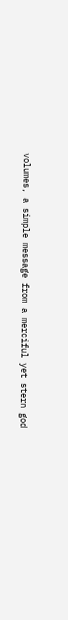volumes, a simple message from a merciful yet stern god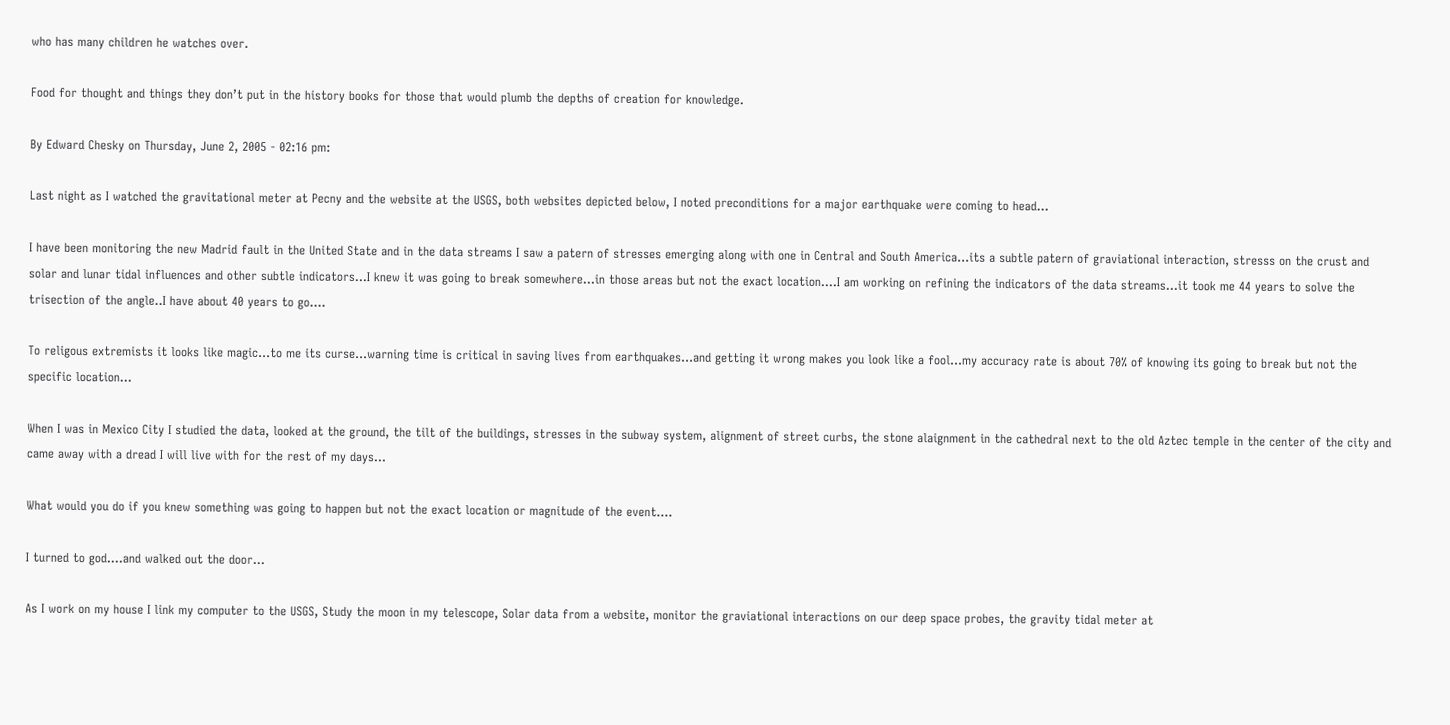who has many children he watches over.

Food for thought and things they don’t put in the history books for those that would plumb the depths of creation for knowledge.

By Edward Chesky on Thursday, June 2, 2005 - 02:16 pm:

Last night as I watched the gravitational meter at Pecny and the website at the USGS, both websites depicted below, I noted preconditions for a major earthquake were coming to head...

I have been monitoring the new Madrid fault in the United State and in the data streams I saw a patern of stresses emerging along with one in Central and South America...its a subtle patern of graviational interaction, stresss on the crust and solar and lunar tidal influences and other subtle indicators...I knew it was going to break somewhere...in those areas but not the exact location....I am working on refining the indicators of the data streams...it took me 44 years to solve the trisection of the angle..I have about 40 years to go....

To religous extremists it looks like magic...to me its curse...warning time is critical in saving lives from earthquakes...and getting it wrong makes you look like a fool...my accuracy rate is about 70% of knowing its going to break but not the specific location...

When I was in Mexico City I studied the data, looked at the ground, the tilt of the buildings, stresses in the subway system, alignment of street curbs, the stone alaignment in the cathedral next to the old Aztec temple in the center of the city and came away with a dread I will live with for the rest of my days...

What would you do if you knew something was going to happen but not the exact location or magnitude of the event....

I turned to god....and walked out the door...

As I work on my house I link my computer to the USGS, Study the moon in my telescope, Solar data from a website, monitor the graviational interactions on our deep space probes, the gravity tidal meter at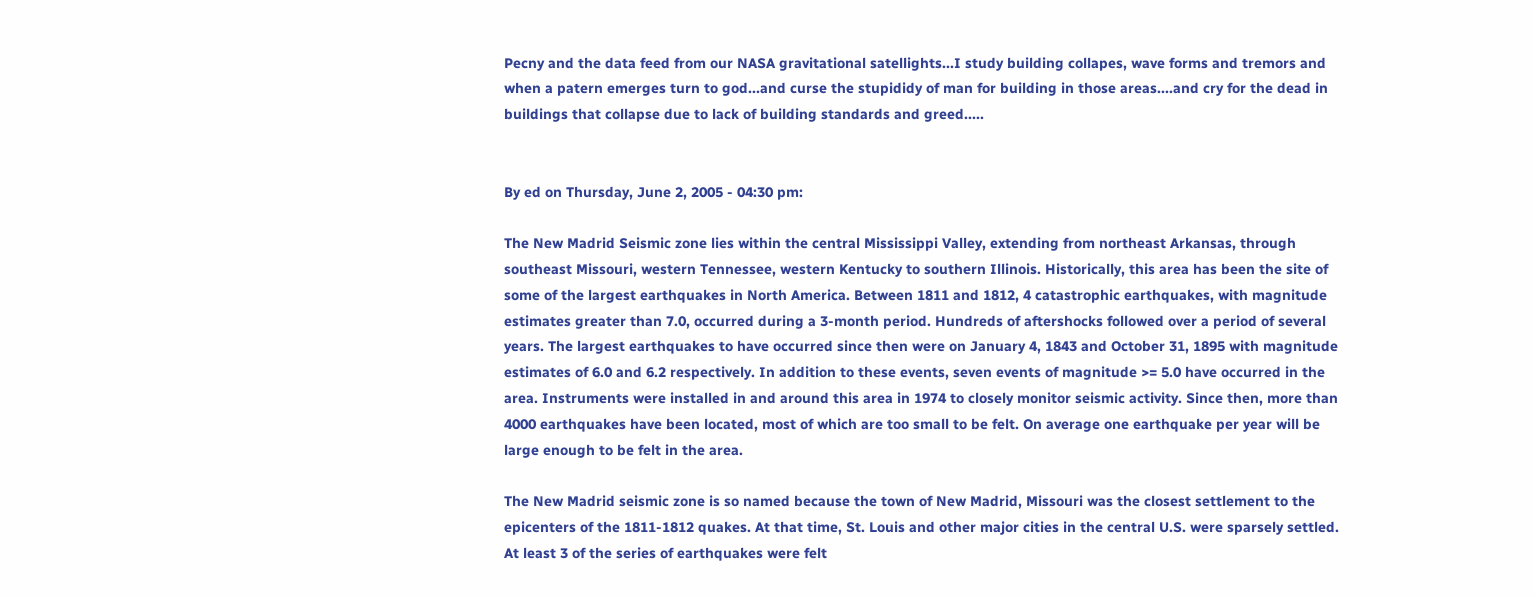Pecny and the data feed from our NASA gravitational satellights...I study building collapes, wave forms and tremors and when a patern emerges turn to god...and curse the stupididy of man for building in those areas....and cry for the dead in buildings that collapse due to lack of building standards and greed.....


By ed on Thursday, June 2, 2005 - 04:30 pm:

The New Madrid Seismic zone lies within the central Mississippi Valley, extending from northeast Arkansas, through southeast Missouri, western Tennessee, western Kentucky to southern Illinois. Historically, this area has been the site of some of the largest earthquakes in North America. Between 1811 and 1812, 4 catastrophic earthquakes, with magnitude estimates greater than 7.0, occurred during a 3-month period. Hundreds of aftershocks followed over a period of several years. The largest earthquakes to have occurred since then were on January 4, 1843 and October 31, 1895 with magnitude estimates of 6.0 and 6.2 respectively. In addition to these events, seven events of magnitude >= 5.0 have occurred in the area. Instruments were installed in and around this area in 1974 to closely monitor seismic activity. Since then, more than 4000 earthquakes have been located, most of which are too small to be felt. On average one earthquake per year will be large enough to be felt in the area.

The New Madrid seismic zone is so named because the town of New Madrid, Missouri was the closest settlement to the epicenters of the 1811-1812 quakes. At that time, St. Louis and other major cities in the central U.S. were sparsely settled. At least 3 of the series of earthquakes were felt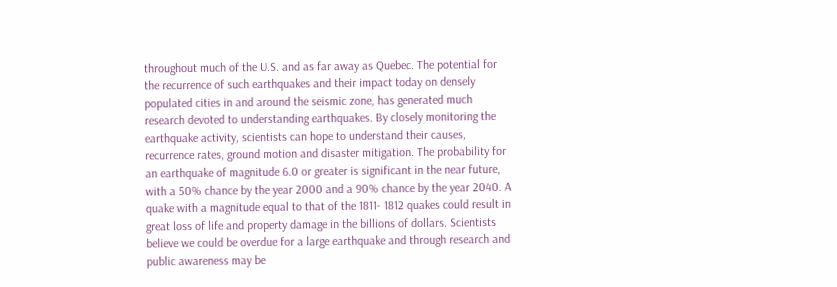throughout much of the U.S. and as far away as Quebec. The potential for the recurrence of such earthquakes and their impact today on densely populated cities in and around the seismic zone, has generated much research devoted to understanding earthquakes. By closely monitoring the earthquake activity, scientists can hope to understand their causes, recurrence rates, ground motion and disaster mitigation. The probability for an earthquake of magnitude 6.0 or greater is significant in the near future, with a 50% chance by the year 2000 and a 90% chance by the year 2040. A quake with a magnitude equal to that of the 1811- 1812 quakes could result in great loss of life and property damage in the billions of dollars. Scientists believe we could be overdue for a large earthquake and through research and public awareness may be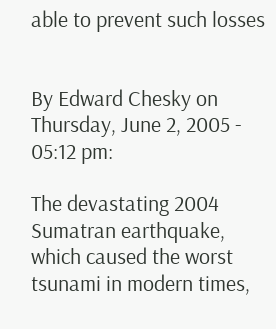able to prevent such losses


By Edward Chesky on Thursday, June 2, 2005 - 05:12 pm:

The devastating 2004 Sumatran earthquake, which caused the worst tsunami in modern times,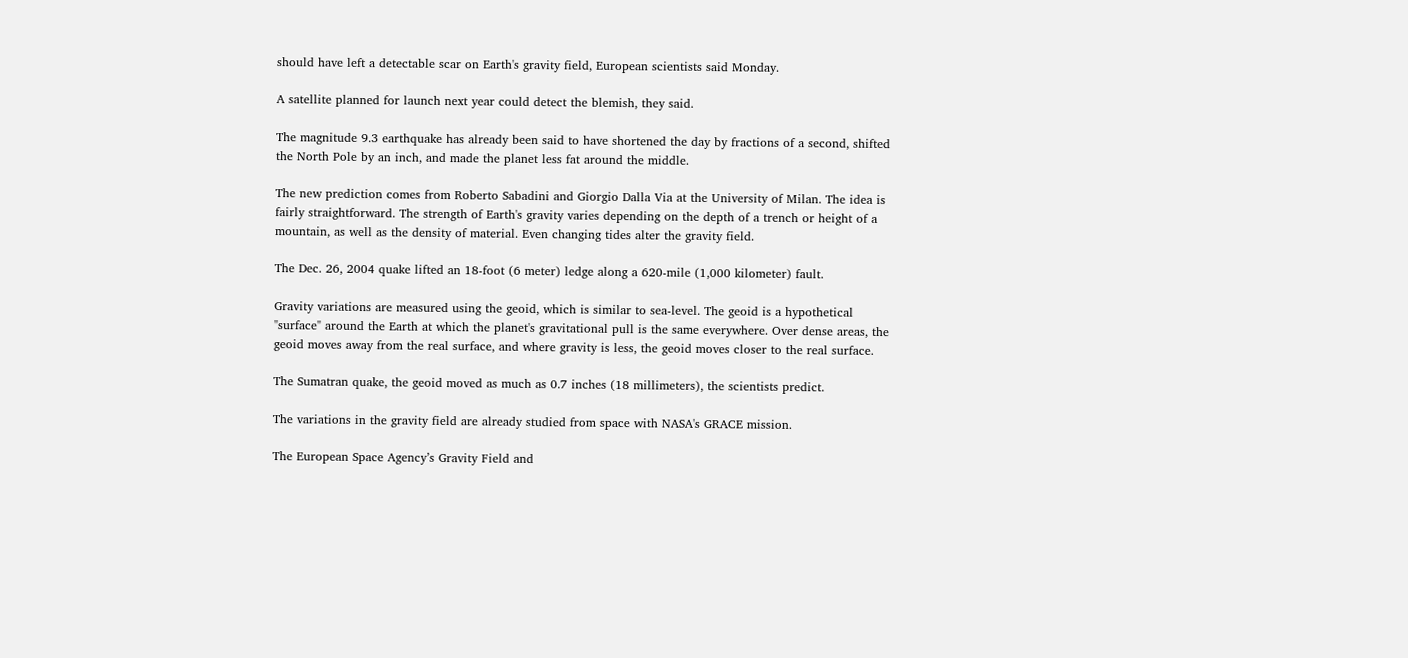should have left a detectable scar on Earth's gravity field, European scientists said Monday.

A satellite planned for launch next year could detect the blemish, they said.

The magnitude 9.3 earthquake has already been said to have shortened the day by fractions of a second, shifted the North Pole by an inch, and made the planet less fat around the middle.

The new prediction comes from Roberto Sabadini and Giorgio Dalla Via at the University of Milan. The idea is fairly straightforward. The strength of Earth's gravity varies depending on the depth of a trench or height of a mountain, as well as the density of material. Even changing tides alter the gravity field.

The Dec. 26, 2004 quake lifted an 18-foot (6 meter) ledge along a 620-mile (1,000 kilometer) fault.

Gravity variations are measured using the geoid, which is similar to sea-level. The geoid is a hypothetical "surface" around the Earth at which the planet's gravitational pull is the same everywhere. Over dense areas, the geoid moves away from the real surface, and where gravity is less, the geoid moves closer to the real surface.

The Sumatran quake, the geoid moved as much as 0.7 inches (18 millimeters), the scientists predict.

The variations in the gravity field are already studied from space with NASA's GRACE mission.

The European Space Agency’s Gravity Field and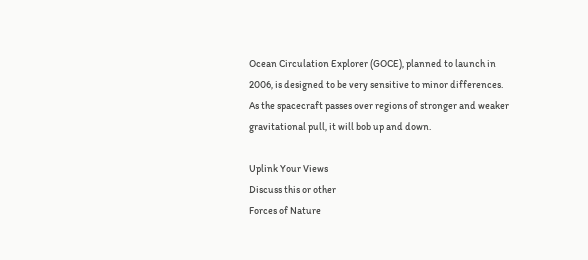Ocean Circulation Explorer (GOCE), planned to launch in 2006, is designed to be very sensitive to minor differences. As the spacecraft passes over regions of stronger and weaker gravitational pull, it will bob up and down.

Uplink Your Views
Discuss this or other
Forces of Nature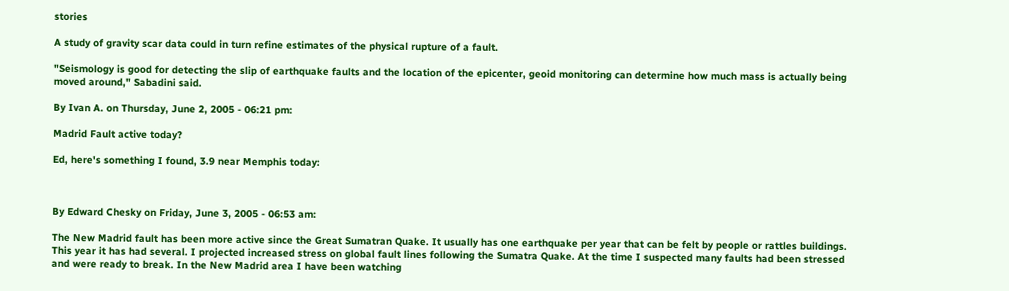stories

A study of gravity scar data could in turn refine estimates of the physical rupture of a fault.

"Seismology is good for detecting the slip of earthquake faults and the location of the epicenter, geoid monitoring can determine how much mass is actually being moved around," Sabadini said.

By Ivan A. on Thursday, June 2, 2005 - 06:21 pm:

Madrid Fault active today?

Ed, here's something I found, 3.9 near Memphis today:



By Edward Chesky on Friday, June 3, 2005 - 06:53 am:

The New Madrid fault has been more active since the Great Sumatran Quake. It usually has one earthquake per year that can be felt by people or rattles buildings. This year it has had several. I projected increased stress on global fault lines following the Sumatra Quake. At the time I suspected many faults had been stressed and were ready to break. In the New Madrid area I have been watching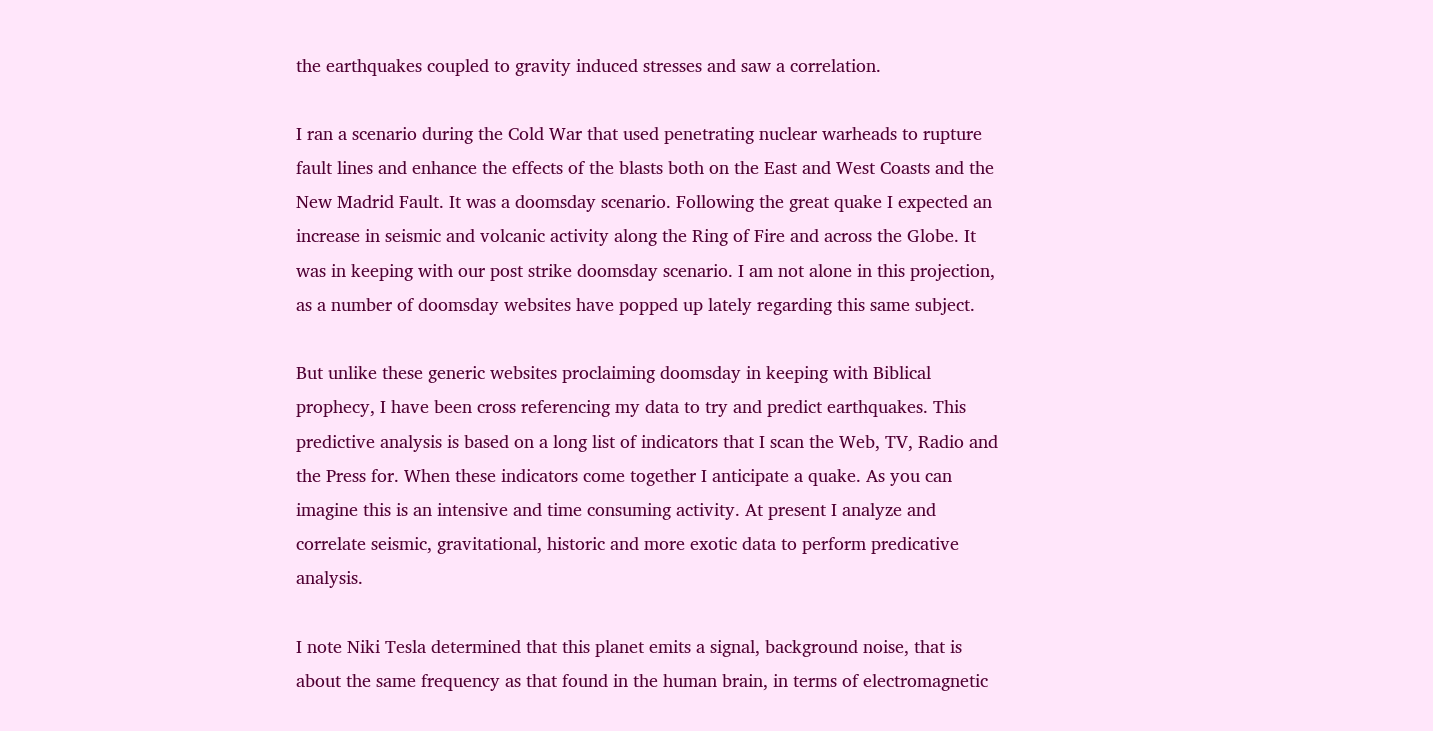the earthquakes coupled to gravity induced stresses and saw a correlation.

I ran a scenario during the Cold War that used penetrating nuclear warheads to rupture fault lines and enhance the effects of the blasts both on the East and West Coasts and the New Madrid Fault. It was a doomsday scenario. Following the great quake I expected an increase in seismic and volcanic activity along the Ring of Fire and across the Globe. It was in keeping with our post strike doomsday scenario. I am not alone in this projection, as a number of doomsday websites have popped up lately regarding this same subject.

But unlike these generic websites proclaiming doomsday in keeping with Biblical prophecy, I have been cross referencing my data to try and predict earthquakes. This predictive analysis is based on a long list of indicators that I scan the Web, TV, Radio and the Press for. When these indicators come together I anticipate a quake. As you can imagine this is an intensive and time consuming activity. At present I analyze and correlate seismic, gravitational, historic and more exotic data to perform predicative analysis.

I note Niki Tesla determined that this planet emits a signal, background noise, that is about the same frequency as that found in the human brain, in terms of electromagnetic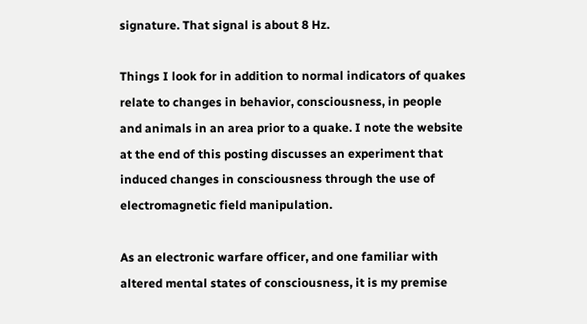signature. That signal is about 8 Hz.

Things I look for in addition to normal indicators of quakes relate to changes in behavior, consciousness, in people and animals in an area prior to a quake. I note the website at the end of this posting discusses an experiment that induced changes in consciousness through the use of electromagnetic field manipulation.

As an electronic warfare officer, and one familiar with altered mental states of consciousness, it is my premise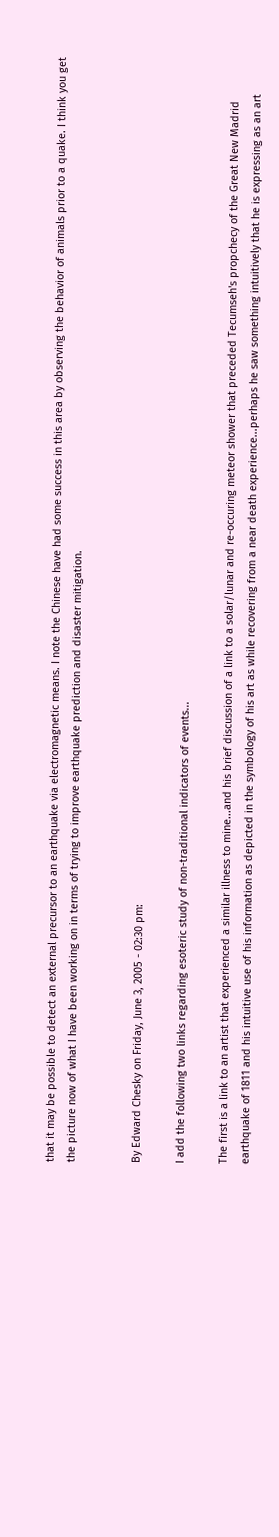that it may be possible to detect an external precursor to an earthquake via electromagnetic means. I note the Chinese have had some success in this area by observing the behavior of animals prior to a quake. I think you get the picture now of what I have been working on in terms of trying to improve earthquake prediction and disaster mitigation.


By Edward Chesky on Friday, June 3, 2005 - 02:30 pm:

I add the following two links regarding esoteric study of non-traditional indicators of events...

The first is a link to an artist that experienced a similar illness to mine...and his brief discussion of a link to a solar/lunar and re-occuring meteor shower that preceded Tecumseh's propchecy of the Great New Madrid earthquake of 1811 and his intuitive use of his information as depicted in the symbology of his art as while recovering from a near death experience...perhaps he saw something intuitively that he is expressing as an art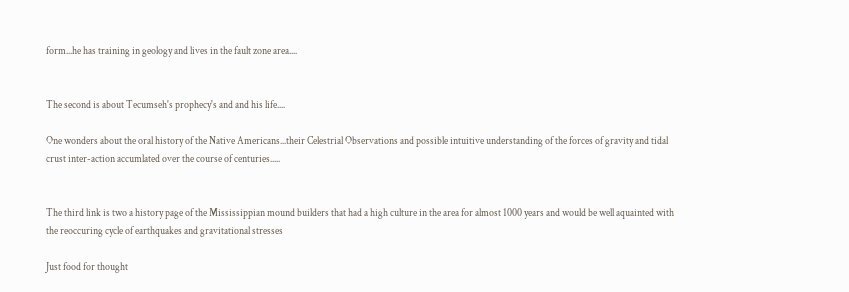form...he has training in geology and lives in the fault zone area....


The second is about Tecumseh's prophecy's and and his life....

One wonders about the oral history of the Native Americans...their Celestrial Observations and possible intuitive understanding of the forces of gravity and tidal crust inter-action accumlated over the course of centuries.....


The third link is two a history page of the Mississippian mound builders that had a high culture in the area for almost 1000 years and would be well aquainted with the reoccuring cycle of earthquakes and gravitational stresses

Just food for thought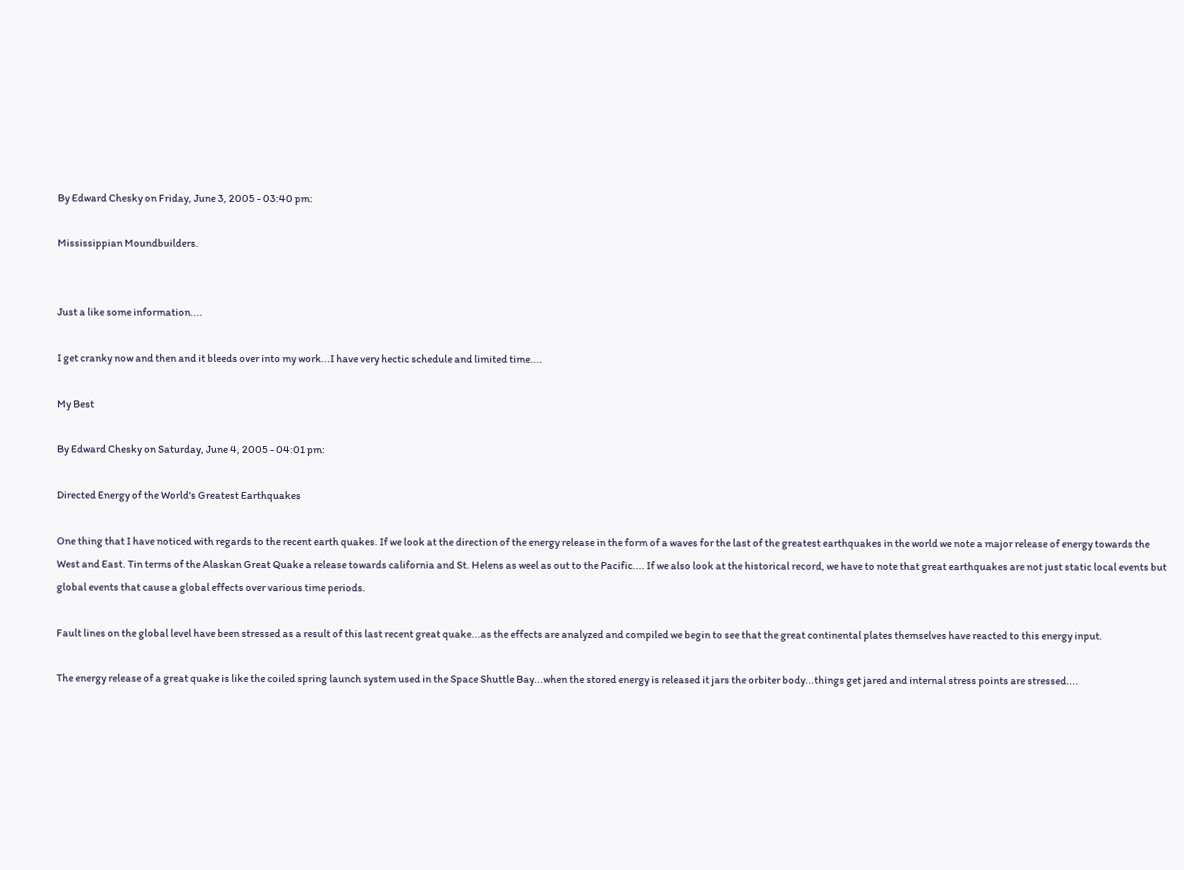By Edward Chesky on Friday, June 3, 2005 - 03:40 pm:

Mississippian Moundbuilders.


Just a like some information....

I get cranky now and then and it bleeds over into my work...I have very hectic schedule and limited time....

My Best

By Edward Chesky on Saturday, June 4, 2005 - 04:01 pm:

Directed Energy of the World's Greatest Earthquakes

One thing that I have noticed with regards to the recent earth quakes. If we look at the direction of the energy release in the form of a waves for the last of the greatest earthquakes in the world we note a major release of energy towards the West and East. Tin terms of the Alaskan Great Quake a release towards california and St. Helens as weel as out to the Pacific.... If we also look at the historical record, we have to note that great earthquakes are not just static local events but global events that cause a global effects over various time periods.

Fault lines on the global level have been stressed as a result of this last recent great quake...as the effects are analyzed and compiled we begin to see that the great continental plates themselves have reacted to this energy input.

The energy release of a great quake is like the coiled spring launch system used in the Space Shuttle Bay...when the stored energy is released it jars the orbiter body...things get jared and internal stress points are stressed....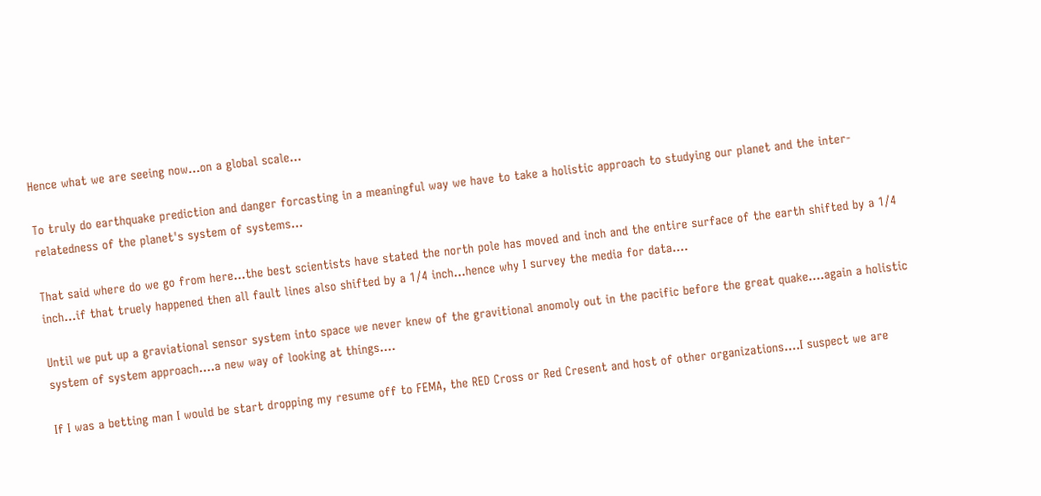Hence what we are seeing now...on a global scale...

To truly do earthquake prediction and danger forcasting in a meaningful way we have to take a holistic approach to studying our planet and the inter-relatedness of the planet's system of systems...

That said where do we go from here...the best scientists have stated the north pole has moved and inch and the entire surface of the earth shifted by a 1/4 inch...if that truely happened then all fault lines also shifted by a 1/4 inch...hence why I survey the media for data....

Until we put up a graviational sensor system into space we never knew of the gravitional anomoly out in the pacific before the great quake....again a holistic system of system approach....a new way of looking at things....

If I was a betting man I would be start dropping my resume off to FEMA, the RED Cross or Red Cresent and host of other organizations....I suspect we are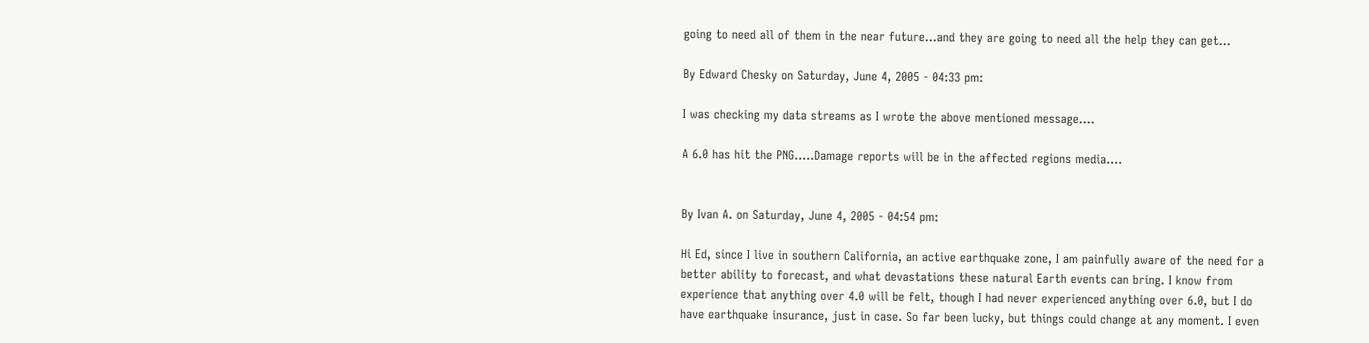going to need all of them in the near future...and they are going to need all the help they can get...

By Edward Chesky on Saturday, June 4, 2005 - 04:33 pm:

I was checking my data streams as I wrote the above mentioned message....

A 6.0 has hit the PNG.....Damage reports will be in the affected regions media....


By Ivan A. on Saturday, June 4, 2005 - 04:54 pm:

Hi Ed, since I live in southern California, an active earthquake zone, I am painfully aware of the need for a better ability to forecast, and what devastations these natural Earth events can bring. I know from experience that anything over 4.0 will be felt, though I had never experienced anything over 6.0, but I do have earthquake insurance, just in case. So far been lucky, but things could change at any moment. I even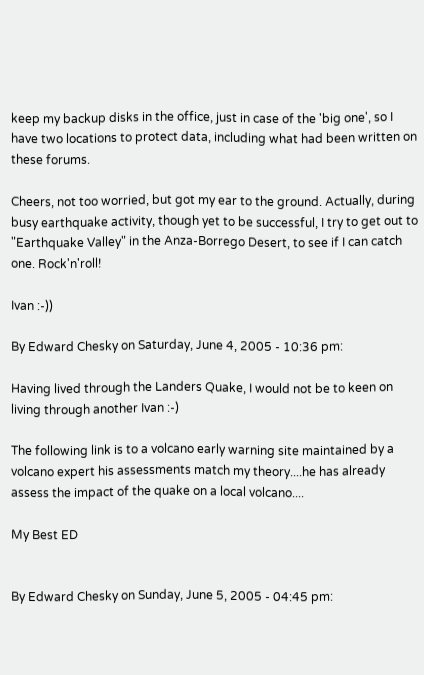keep my backup disks in the office, just in case of the 'big one', so I have two locations to protect data, including what had been written on these forums.

Cheers, not too worried, but got my ear to the ground. Actually, during busy earthquake activity, though yet to be successful, I try to get out to "Earthquake Valley" in the Anza-Borrego Desert, to see if I can catch one. Rock'n'roll!

Ivan :-))

By Edward Chesky on Saturday, June 4, 2005 - 10:36 pm:

Having lived through the Landers Quake, I would not be to keen on living through another Ivan :-)

The following link is to a volcano early warning site maintained by a volcano expert his assessments match my theory....he has already assess the impact of the quake on a local volcano....

My Best ED


By Edward Chesky on Sunday, June 5, 2005 - 04:45 pm: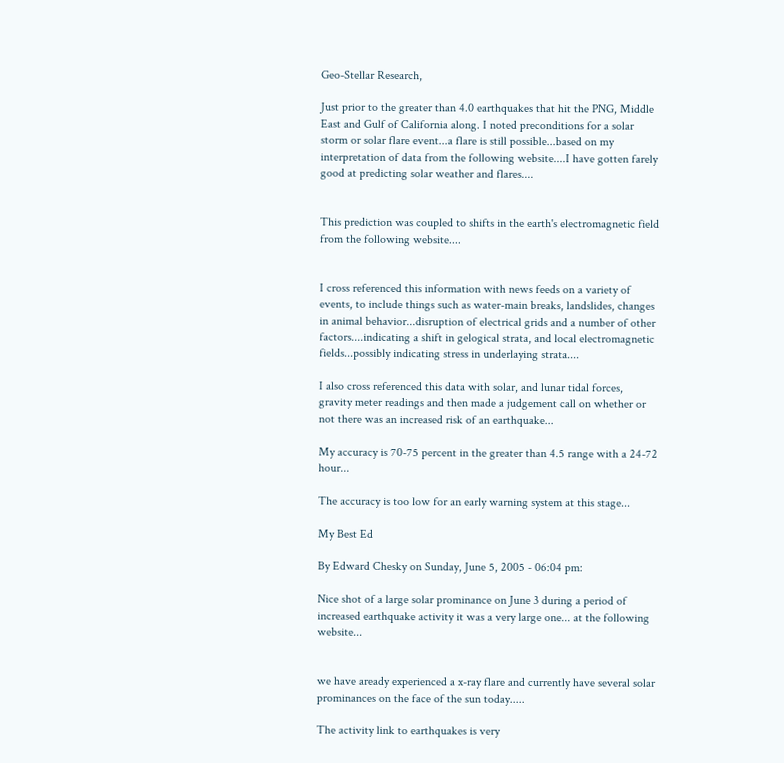Geo-Stellar Research,

Just prior to the greater than 4.0 earthquakes that hit the PNG, Middle East and Gulf of California along. I noted preconditions for a solar storm or solar flare event...a flare is still possible...based on my interpretation of data from the following website....I have gotten farely good at predicting solar weather and flares....


This prediction was coupled to shifts in the earth's electromagnetic field from the following website....


I cross referenced this information with news feeds on a variety of events, to include things such as water-main breaks, landslides, changes in animal behavior...disruption of electrical grids and a number of other factors....indicating a shift in gelogical strata, and local electromagnetic fields...possibly indicating stress in underlaying strata....

I also cross referenced this data with solar, and lunar tidal forces, gravity meter readings and then made a judgement call on whether or not there was an increased risk of an earthquake...

My accuracy is 70-75 percent in the greater than 4.5 range with a 24-72 hour...

The accuracy is too low for an early warning system at this stage...

My Best Ed

By Edward Chesky on Sunday, June 5, 2005 - 06:04 pm:

Nice shot of a large solar prominance on June 3 during a period of increased earthquake activity it was a very large one... at the following website...


we have aready experienced a x-ray flare and currently have several solar prominances on the face of the sun today.....

The activity link to earthquakes is very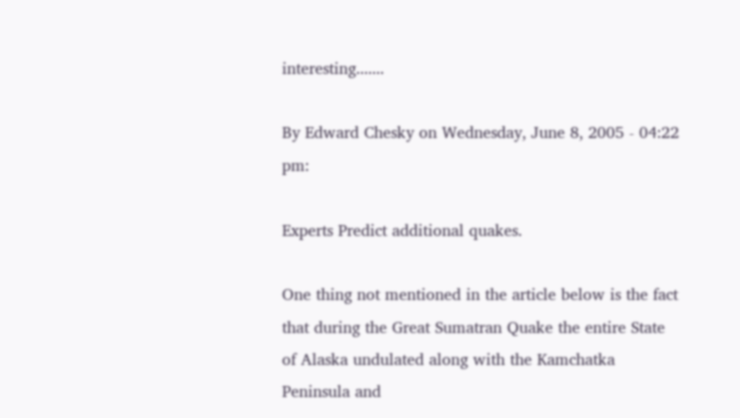interesting.......

By Edward Chesky on Wednesday, June 8, 2005 - 04:22 pm:

Experts Predict additional quakes.

One thing not mentioned in the article below is the fact that during the Great Sumatran Quake the entire State of Alaska undulated along with the Kamchatka Peninsula and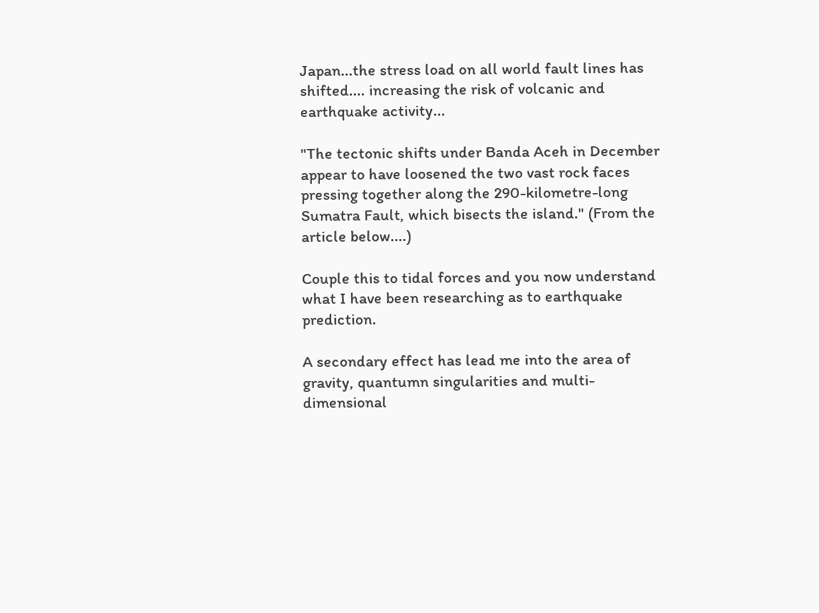Japan...the stress load on all world fault lines has shifted.... increasing the risk of volcanic and earthquake activity...

"The tectonic shifts under Banda Aceh in December appear to have loosened the two vast rock faces pressing together along the 290-kilometre-long Sumatra Fault, which bisects the island." (From the article below....)

Couple this to tidal forces and you now understand what I have been researching as to earthquake prediction.

A secondary effect has lead me into the area of gravity, quantumn singularities and multi-dimensional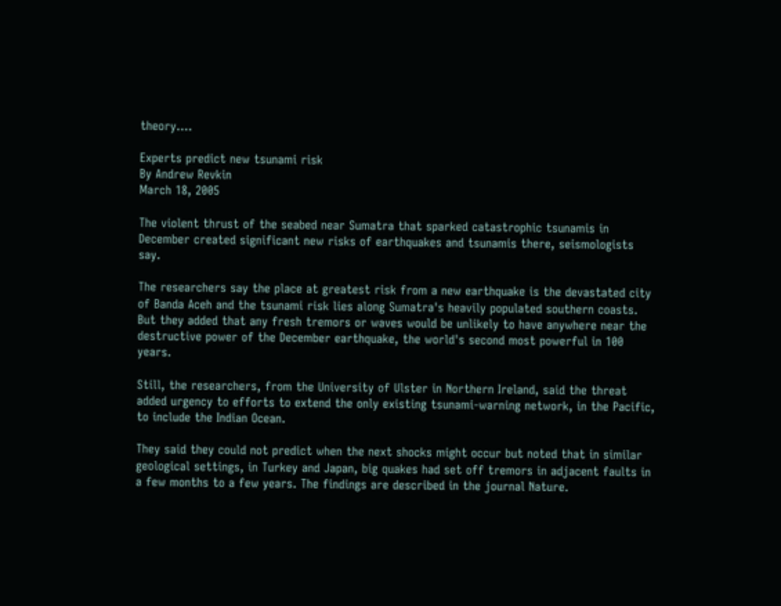theory....

Experts predict new tsunami risk
By Andrew Revkin
March 18, 2005

The violent thrust of the seabed near Sumatra that sparked catastrophic tsunamis in December created significant new risks of earthquakes and tsunamis there, seismologists say.

The researchers say the place at greatest risk from a new earthquake is the devastated city of Banda Aceh and the tsunami risk lies along Sumatra's heavily populated southern coasts. But they added that any fresh tremors or waves would be unlikely to have anywhere near the destructive power of the December earthquake, the world's second most powerful in 100 years.

Still, the researchers, from the University of Ulster in Northern Ireland, said the threat added urgency to efforts to extend the only existing tsunami-warning network, in the Pacific, to include the Indian Ocean.

They said they could not predict when the next shocks might occur but noted that in similar geological settings, in Turkey and Japan, big quakes had set off tremors in adjacent faults in a few months to a few years. The findings are described in the journal Nature.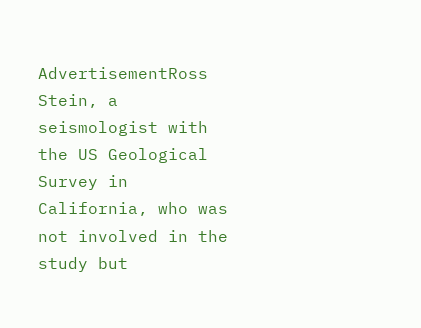AdvertisementRoss Stein, a seismologist with the US Geological Survey in California, who was not involved in the study but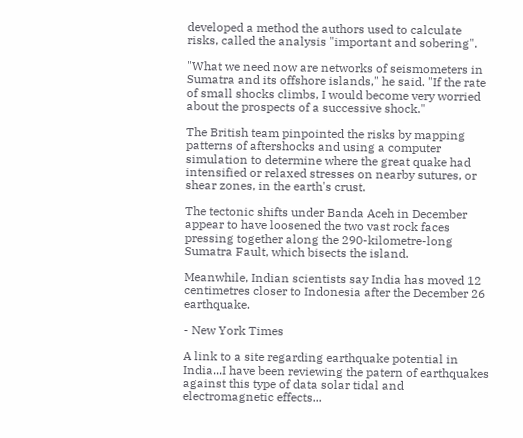developed a method the authors used to calculate risks, called the analysis "important and sobering".

"What we need now are networks of seismometers in Sumatra and its offshore islands," he said. "If the rate of small shocks climbs, I would become very worried about the prospects of a successive shock."

The British team pinpointed the risks by mapping patterns of aftershocks and using a computer simulation to determine where the great quake had intensified or relaxed stresses on nearby sutures, or shear zones, in the earth's crust.

The tectonic shifts under Banda Aceh in December appear to have loosened the two vast rock faces pressing together along the 290-kilometre-long Sumatra Fault, which bisects the island.

Meanwhile, Indian scientists say India has moved 12 centimetres closer to Indonesia after the December 26 earthquake.

- New York Times

A link to a site regarding earthquake potential in India...I have been reviewing the patern of earthquakes against this type of data solar tidal and electromagnetic effects...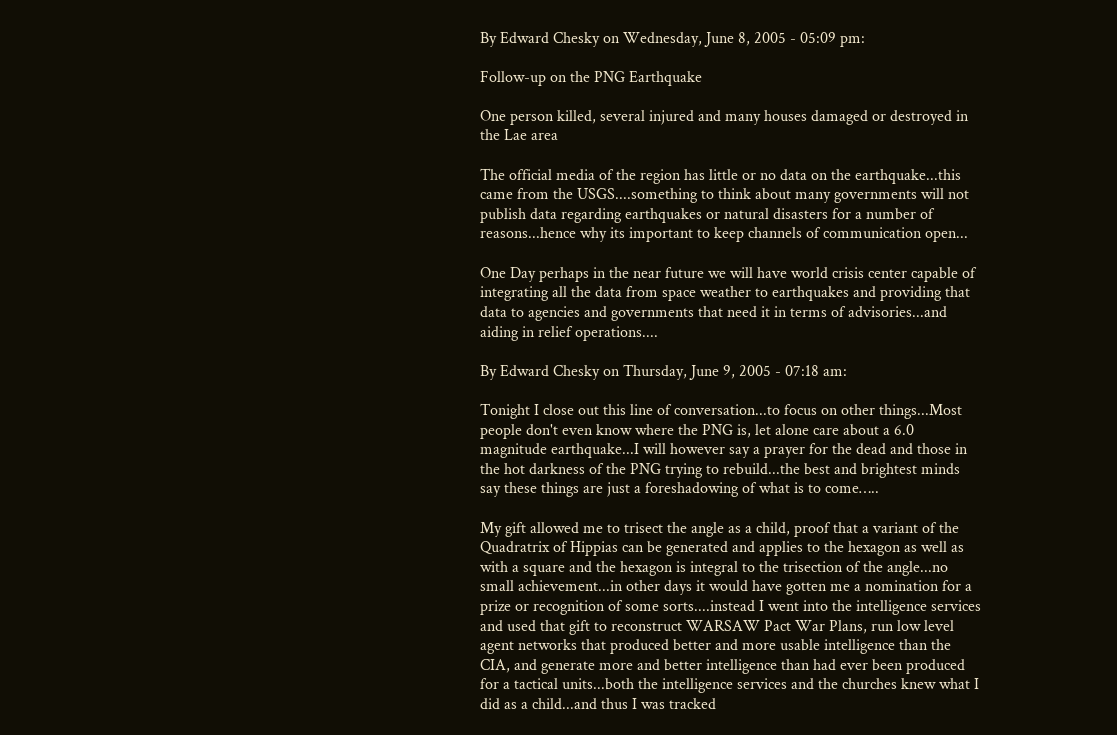By Edward Chesky on Wednesday, June 8, 2005 - 05:09 pm:

Follow-up on the PNG Earthquake

One person killed, several injured and many houses damaged or destroyed in the Lae area

The official media of the region has little or no data on the earthquake...this came from the USGS....something to think about many governments will not publish data regarding earthquakes or natural disasters for a number of reasons...hence why its important to keep channels of communication open...

One Day perhaps in the near future we will have world crisis center capable of integrating all the data from space weather to earthquakes and providing that data to agencies and governments that need it in terms of advisories...and aiding in relief operations....

By Edward Chesky on Thursday, June 9, 2005 - 07:18 am:

Tonight I close out this line of conversation...to focus on other things...Most people don't even know where the PNG is, let alone care about a 6.0 magnitude earthquake...I will however say a prayer for the dead and those in the hot darkness of the PNG trying to rebuild...the best and brightest minds say these things are just a foreshadowing of what is to come…..

My gift allowed me to trisect the angle as a child, proof that a variant of the Quadratrix of Hippias can be generated and applies to the hexagon as well as with a square and the hexagon is integral to the trisection of the angle...no small achievement...in other days it would have gotten me a nomination for a prize or recognition of some sorts....instead I went into the intelligence services and used that gift to reconstruct WARSAW Pact War Plans, run low level agent networks that produced better and more usable intelligence than the CIA, and generate more and better intelligence than had ever been produced for a tactical units...both the intelligence services and the churches knew what I did as a child...and thus I was tracked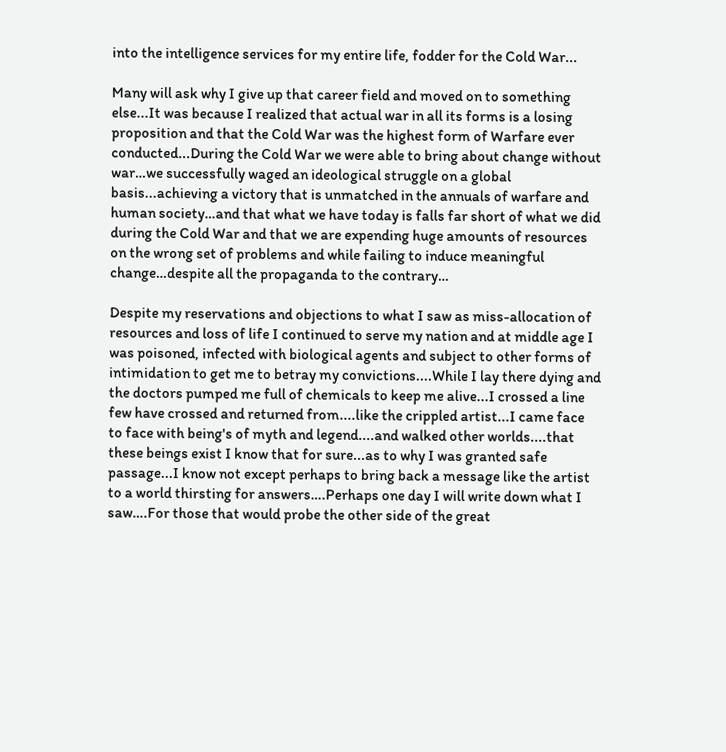into the intelligence services for my entire life, fodder for the Cold War...

Many will ask why I give up that career field and moved on to something else...It was because I realized that actual war in all its forms is a losing proposition and that the Cold War was the highest form of Warfare ever conducted...During the Cold War we were able to bring about change without war…we successfully waged an ideological struggle on a global basis...achieving a victory that is unmatched in the annuals of warfare and human society…and that what we have today is falls far short of what we did during the Cold War and that we are expending huge amounts of resources on the wrong set of problems and while failing to induce meaningful change…despite all the propaganda to the contrary…

Despite my reservations and objections to what I saw as miss-allocation of resources and loss of life I continued to serve my nation and at middle age I was poisoned, infected with biological agents and subject to other forms of intimidation to get me to betray my convictions....While I lay there dying and the doctors pumped me full of chemicals to keep me alive...I crossed a line few have crossed and returned from....like the crippled artist...I came face to face with being's of myth and legend....and walked other worlds....that these beings exist I know that for sure...as to why I was granted safe passage...I know not except perhaps to bring back a message like the artist to a world thirsting for answers….Perhaps one day I will write down what I saw….For those that would probe the other side of the great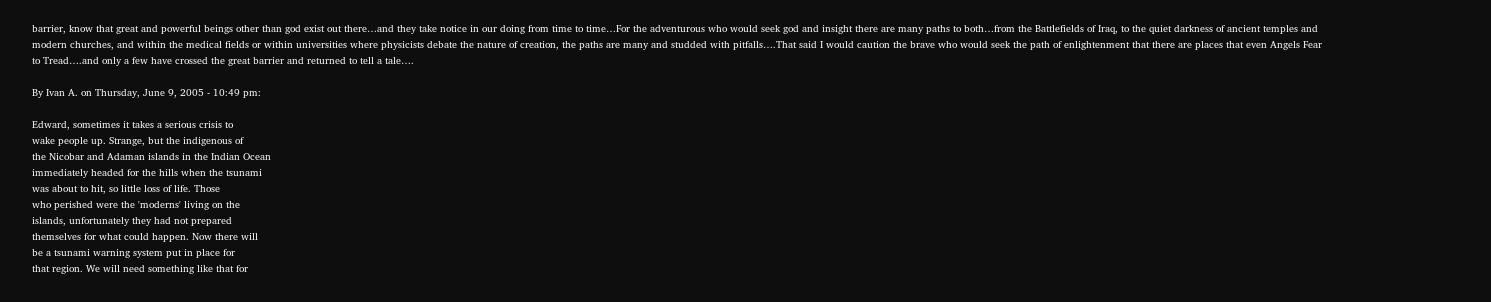barrier, know that great and powerful beings other than god exist out there…and they take notice in our doing from time to time…For the adventurous who would seek god and insight there are many paths to both…from the Battlefields of Iraq, to the quiet darkness of ancient temples and modern churches, and within the medical fields or within universities where physicists debate the nature of creation, the paths are many and studded with pitfalls….That said I would caution the brave who would seek the path of enlightenment that there are places that even Angels Fear to Tread….and only a few have crossed the great barrier and returned to tell a tale….

By Ivan A. on Thursday, June 9, 2005 - 10:49 pm:

Edward, sometimes it takes a serious crisis to
wake people up. Strange, but the indigenous of
the Nicobar and Adaman islands in the Indian Ocean
immediately headed for the hills when the tsunami
was about to hit, so little loss of life. Those
who perished were the 'moderns' living on the
islands, unfortunately they had not prepared
themselves for what could happen. Now there will
be a tsunami warning system put in place for
that region. We will need something like that for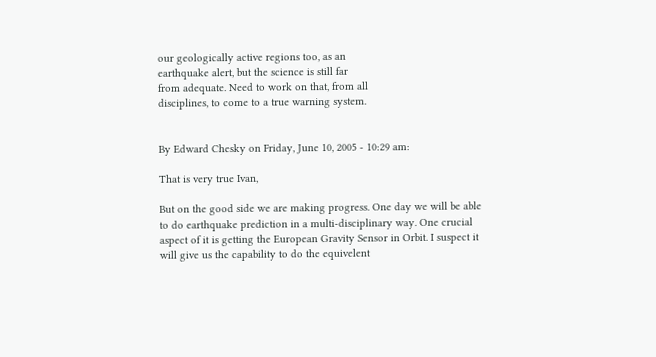our geologically active regions too, as an
earthquake alert, but the science is still far
from adequate. Need to work on that, from all
disciplines, to come to a true warning system.


By Edward Chesky on Friday, June 10, 2005 - 10:29 am:

That is very true Ivan,

But on the good side we are making progress. One day we will be able to do earthquake prediction in a multi-disciplinary way. One crucial aspect of it is getting the European Gravity Sensor in Orbit. I suspect it will give us the capability to do the equivelent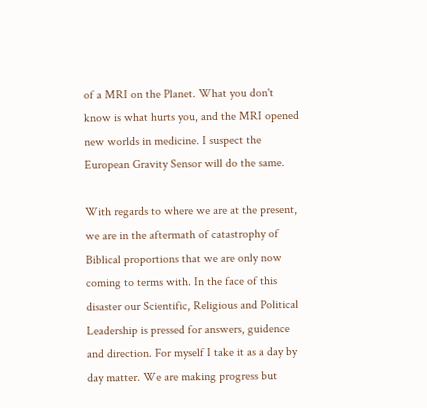of a MRI on the Planet. What you don't know is what hurts you, and the MRI opened new worlds in medicine. I suspect the European Gravity Sensor will do the same.

With regards to where we are at the present, we are in the aftermath of catastrophy of Biblical proportions that we are only now coming to terms with. In the face of this disaster our Scientific, Religious and Political Leadership is pressed for answers, guidence and direction. For myself I take it as a day by day matter. We are making progress but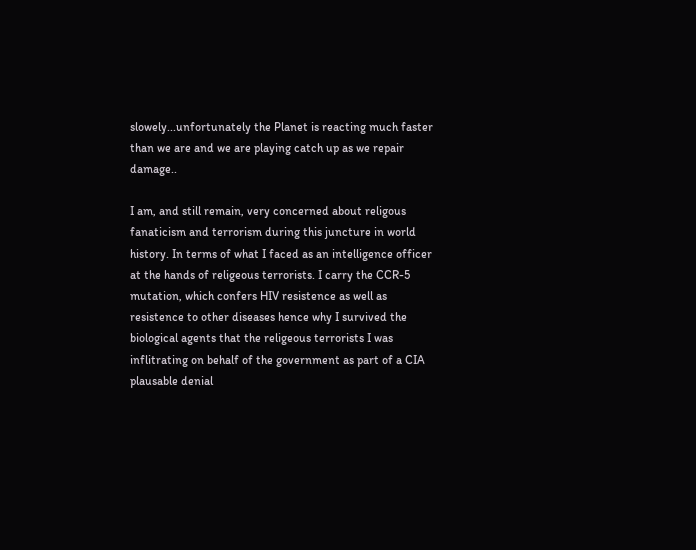slowely...unfortunately the Planet is reacting much faster than we are and we are playing catch up as we repair damage..

I am, and still remain, very concerned about religous fanaticism and terrorism during this juncture in world history. In terms of what I faced as an intelligence officer at the hands of religeous terrorists. I carry the CCR-5 mutation, which confers HIV resistence as well as resistence to other diseases hence why I survived the biological agents that the religeous terrorists I was inflitrating on behalf of the government as part of a CIA plausable denial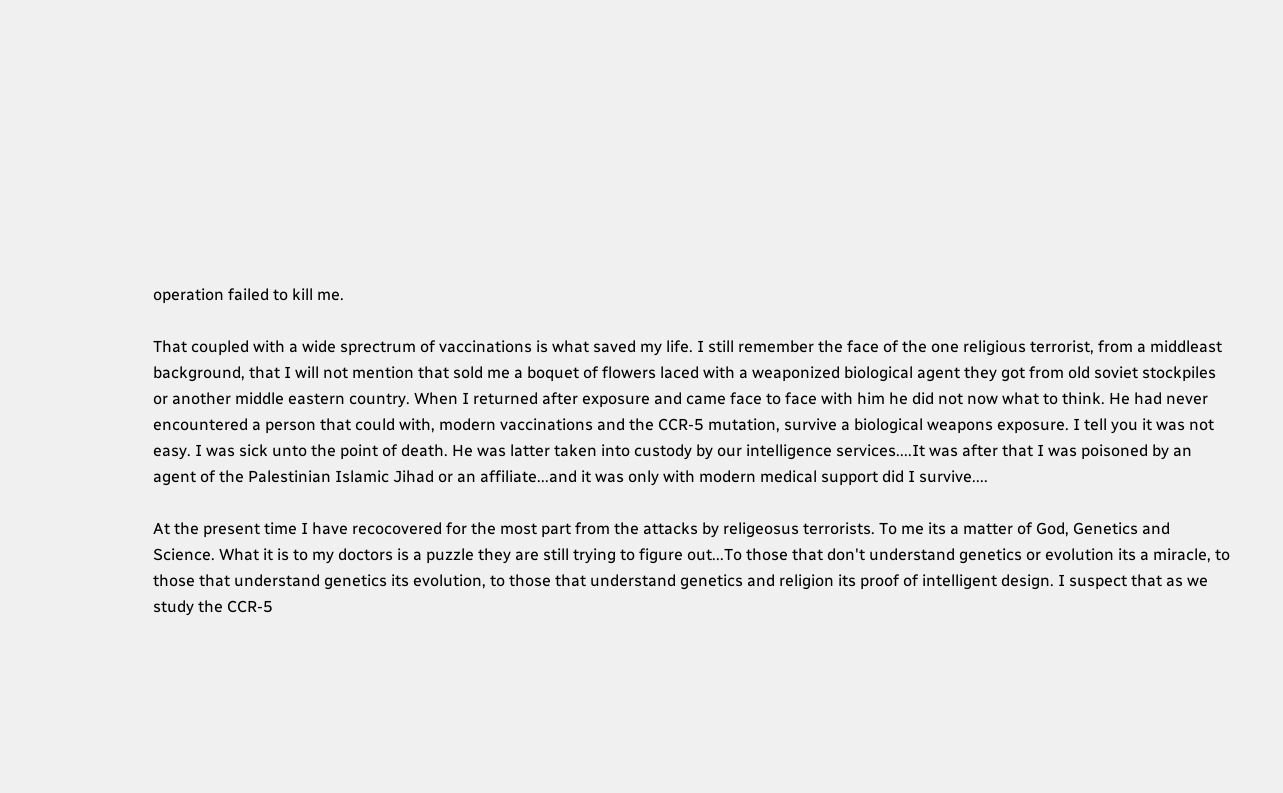operation failed to kill me.

That coupled with a wide sprectrum of vaccinations is what saved my life. I still remember the face of the one religious terrorist, from a middleast background, that I will not mention that sold me a boquet of flowers laced with a weaponized biological agent they got from old soviet stockpiles or another middle eastern country. When I returned after exposure and came face to face with him he did not now what to think. He had never encountered a person that could with, modern vaccinations and the CCR-5 mutation, survive a biological weapons exposure. I tell you it was not easy. I was sick unto the point of death. He was latter taken into custody by our intelligence services....It was after that I was poisoned by an agent of the Palestinian Islamic Jihad or an affiliate...and it was only with modern medical support did I survive....

At the present time I have recocovered for the most part from the attacks by religeosus terrorists. To me its a matter of God, Genetics and Science. What it is to my doctors is a puzzle they are still trying to figure out...To those that don't understand genetics or evolution its a miracle, to those that understand genetics its evolution, to those that understand genetics and religion its proof of intelligent design. I suspect that as we study the CCR-5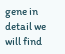gene in detail we will find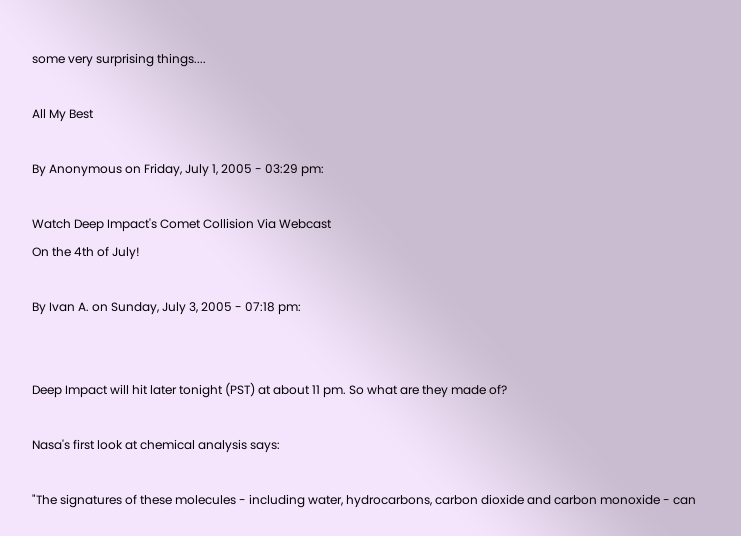some very surprising things....

All My Best

By Anonymous on Friday, July 1, 2005 - 03:29 pm:

Watch Deep Impact's Comet Collision Via Webcast
On the 4th of July!

By Ivan A. on Sunday, July 3, 2005 - 07:18 pm:


Deep Impact will hit later tonight (PST) at about 11 pm. So what are they made of?

Nasa's first look at chemical analysis says:

"The signatures of these molecules - including water, hydrocarbons, carbon dioxide and carbon monoxide - can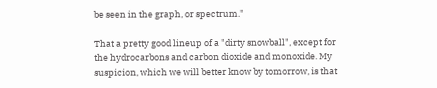be seen in the graph, or spectrum."

That a pretty good lineup of a "dirty snowball", except for the hydrocarbons and carbon dioxide and monoxide. My suspicion, which we will better know by tomorrow, is that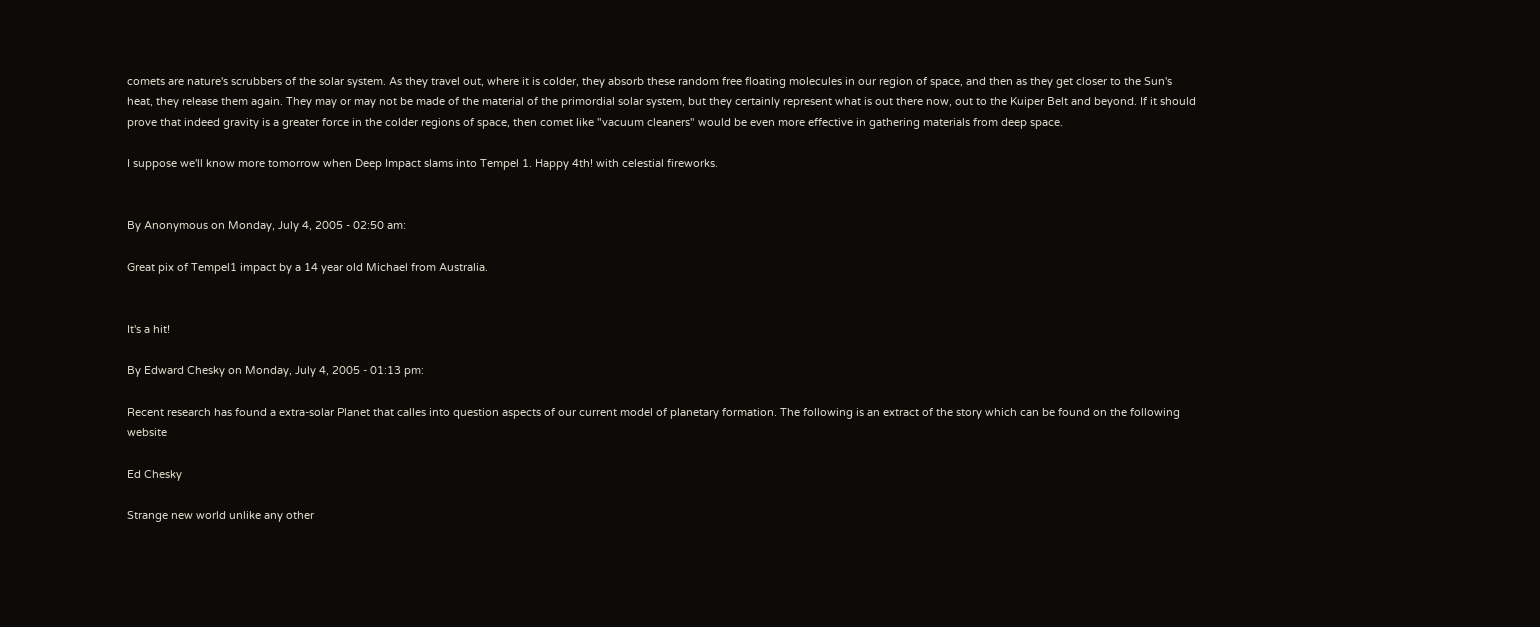comets are nature's scrubbers of the solar system. As they travel out, where it is colder, they absorb these random free floating molecules in our region of space, and then as they get closer to the Sun's heat, they release them again. They may or may not be made of the material of the primordial solar system, but they certainly represent what is out there now, out to the Kuiper Belt and beyond. If it should prove that indeed gravity is a greater force in the colder regions of space, then comet like "vacuum cleaners" would be even more effective in gathering materials from deep space.

I suppose we'll know more tomorrow when Deep Impact slams into Tempel 1. Happy 4th! with celestial fireworks.


By Anonymous on Monday, July 4, 2005 - 02:50 am:

Great pix of Tempel1 impact by a 14 year old Michael from Australia.


It's a hit!

By Edward Chesky on Monday, July 4, 2005 - 01:13 pm:

Recent research has found a extra-solar Planet that calles into question aspects of our current model of planetary formation. The following is an extract of the story which can be found on the following website

Ed Chesky

Strange new world unlike any other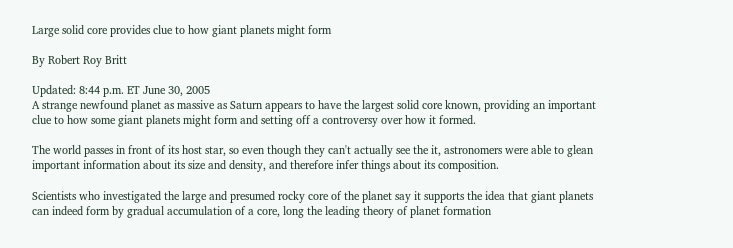Large solid core provides clue to how giant planets might form

By Robert Roy Britt

Updated: 8:44 p.m. ET June 30, 2005
A strange newfound planet as massive as Saturn appears to have the largest solid core known, providing an important clue to how some giant planets might form and setting off a controversy over how it formed.

The world passes in front of its host star, so even though they can't actually see the it, astronomers were able to glean important information about its size and density, and therefore infer things about its composition.

Scientists who investigated the large and presumed rocky core of the planet say it supports the idea that giant planets can indeed form by gradual accumulation of a core, long the leading theory of planet formation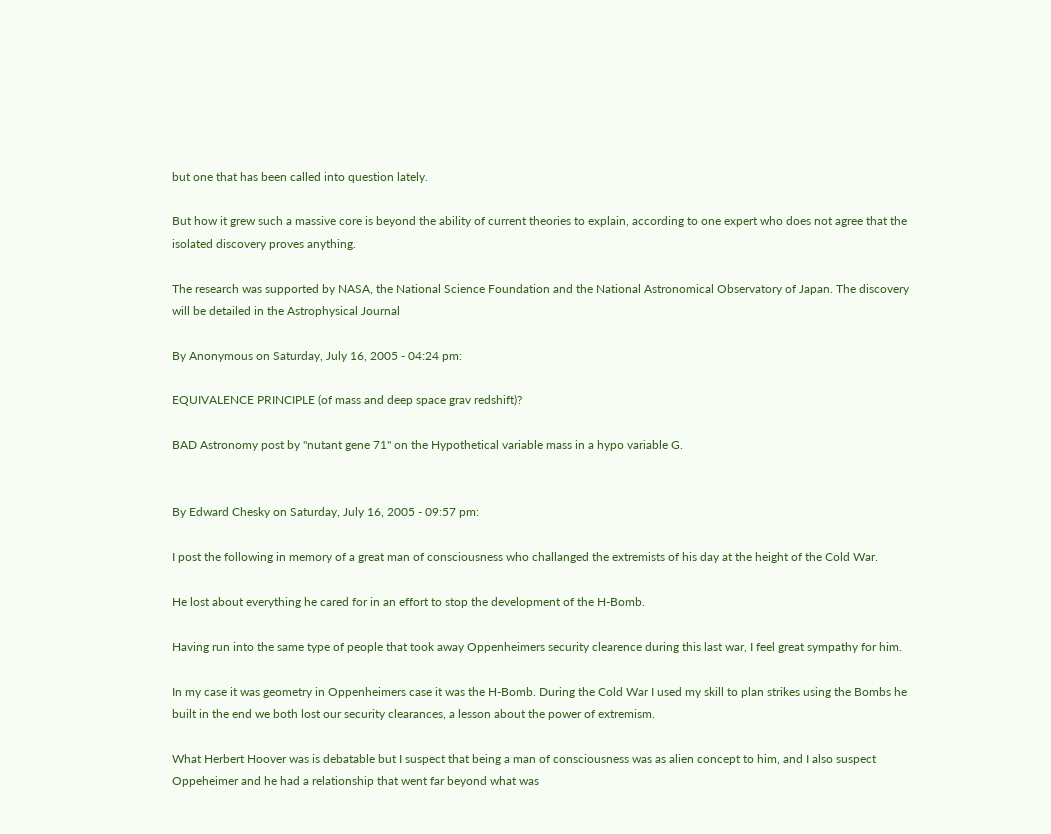but one that has been called into question lately.

But how it grew such a massive core is beyond the ability of current theories to explain, according to one expert who does not agree that the isolated discovery proves anything.

The research was supported by NASA, the National Science Foundation and the National Astronomical Observatory of Japan. The discovery will be detailed in the Astrophysical Journal

By Anonymous on Saturday, July 16, 2005 - 04:24 pm:

EQUIVALENCE PRINCIPLE (of mass and deep space grav redshift)?

BAD Astronomy post by "nutant gene 71" on the Hypothetical variable mass in a hypo variable G.


By Edward Chesky on Saturday, July 16, 2005 - 09:57 pm:

I post the following in memory of a great man of consciousness who challanged the extremists of his day at the height of the Cold War.

He lost about everything he cared for in an effort to stop the development of the H-Bomb.

Having run into the same type of people that took away Oppenheimers security clearence during this last war, I feel great sympathy for him.

In my case it was geometry in Oppenheimers case it was the H-Bomb. During the Cold War I used my skill to plan strikes using the Bombs he built in the end we both lost our security clearances, a lesson about the power of extremism.

What Herbert Hoover was is debatable but I suspect that being a man of consciousness was as alien concept to him, and I also suspect Oppeheimer and he had a relationship that went far beyond what was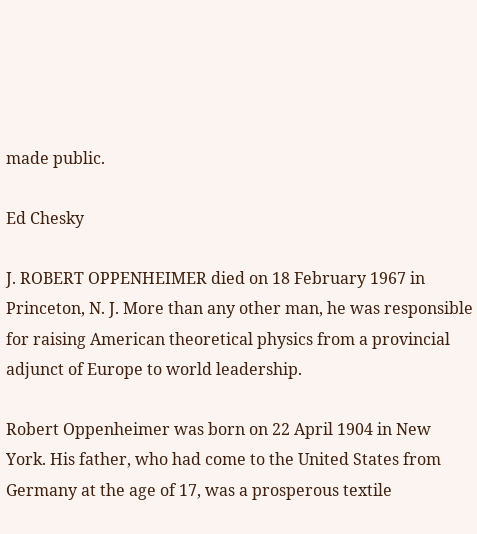made public.

Ed Chesky

J. ROBERT OPPENHEIMER died on 18 February 1967 in Princeton, N. J. More than any other man, he was responsible for raising American theoretical physics from a provincial adjunct of Europe to world leadership.

Robert Oppenheimer was born on 22 April 1904 in New York. His father, who had come to the United States from Germany at the age of 17, was a prosperous textile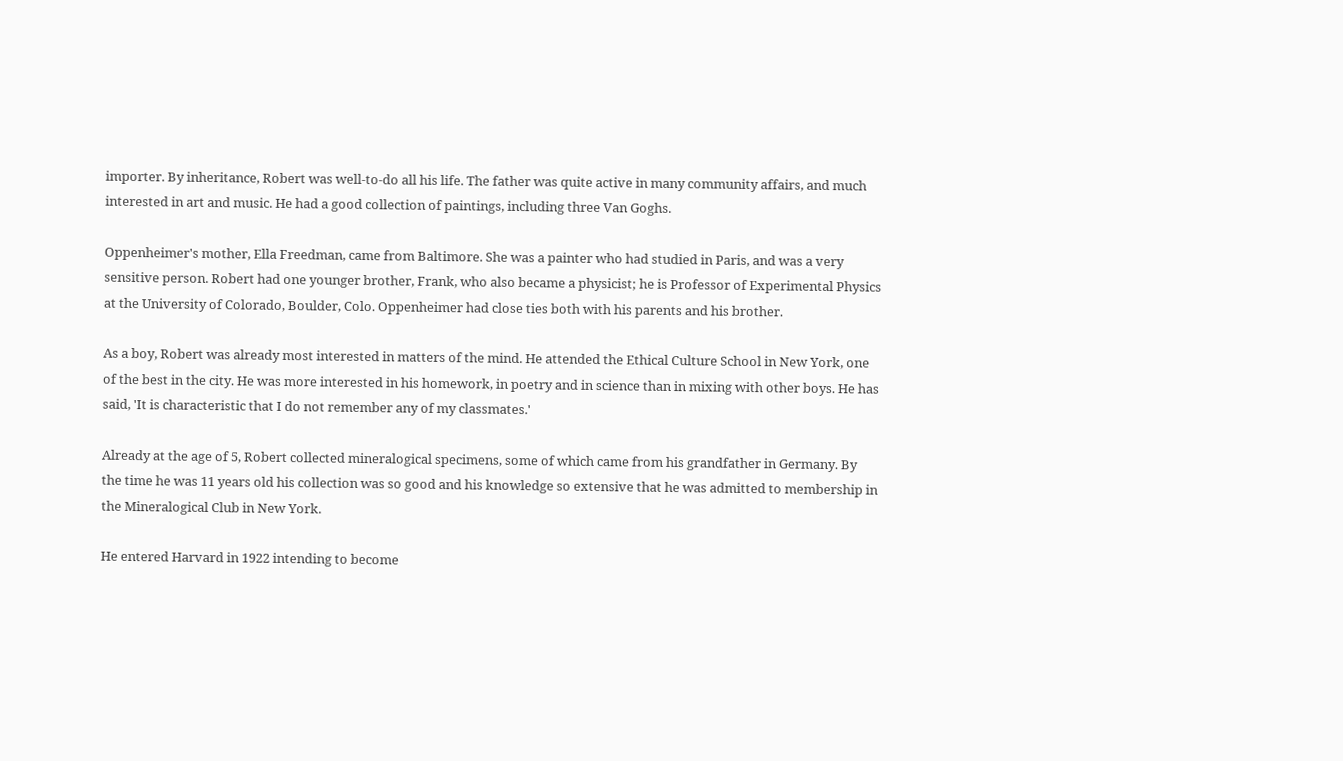importer. By inheritance, Robert was well-to-do all his life. The father was quite active in many community affairs, and much interested in art and music. He had a good collection of paintings, including three Van Goghs.

Oppenheimer's mother, Ella Freedman, came from Baltimore. She was a painter who had studied in Paris, and was a very sensitive person. Robert had one younger brother, Frank, who also became a physicist; he is Professor of Experimental Physics at the University of Colorado, Boulder, Colo. Oppenheimer had close ties both with his parents and his brother.

As a boy, Robert was already most interested in matters of the mind. He attended the Ethical Culture School in New York, one of the best in the city. He was more interested in his homework, in poetry and in science than in mixing with other boys. He has said, 'It is characteristic that I do not remember any of my classmates.'

Already at the age of 5, Robert collected mineralogical specimens, some of which came from his grandfather in Germany. By the time he was 11 years old his collection was so good and his knowledge so extensive that he was admitted to membership in the Mineralogical Club in New York.

He entered Harvard in 1922 intending to become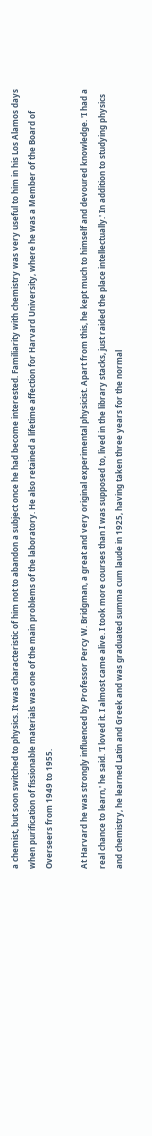a chemist, but soon switched to physics. It was characteristic of him not to abandon a subject once he had become interested. Familiarity with chemistry was very useful to him in his Los Alamos days when purification of fissionable materials was one of the main problems of the laboratory. He also retained a lifetime affection for Harvard University, where he was a Member of the Board of Overseers from 1949 to 1955.

At Harvard he was strongly influenced by Professor Percy W. Bridgman, a great and very original experimental physicist. Apart from this, he kept much to himself and devoured knowledge. 'I had a real chance to learn,' he said. 'I loved it. I almost came alive. I took more courses than I was supposed to, lived in the library stacks, just raided the place intellectually.' In addition to studying physics and chemistry, he learned Latin and Greek and was graduated summa cum laude in 1925, having taken three years for the normal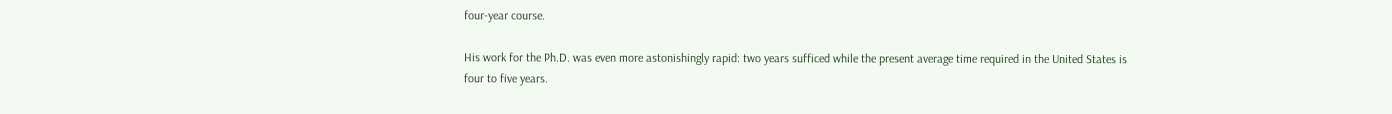four-year course.

His work for the Ph.D. was even more astonishingly rapid: two years sufficed while the present average time required in the United States is four to five years.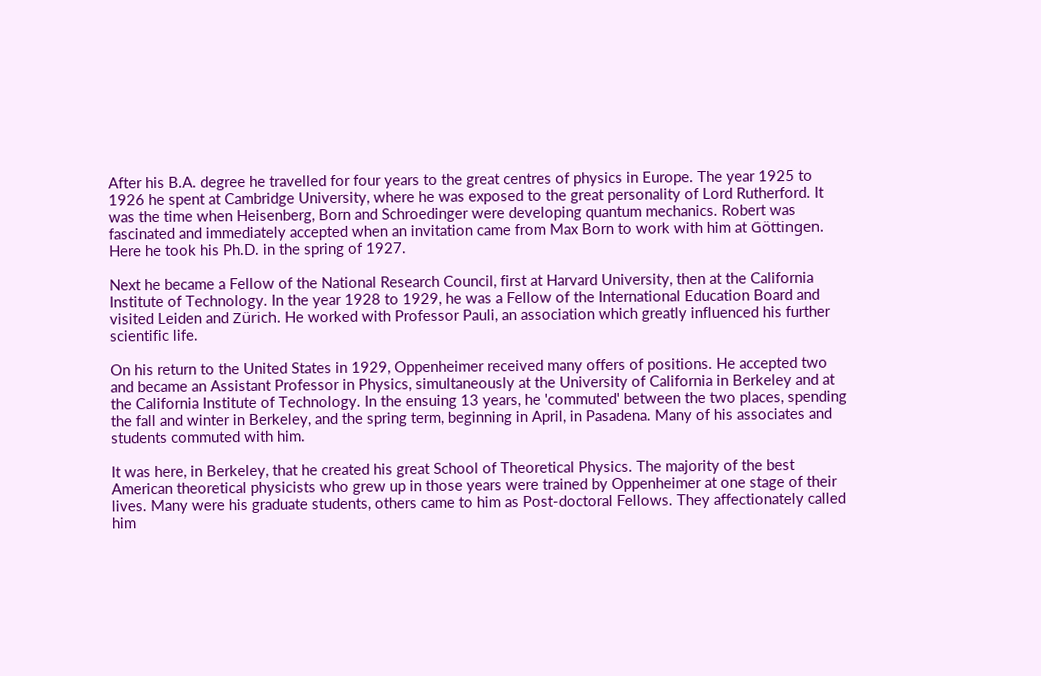After his B.A. degree he travelled for four years to the great centres of physics in Europe. The year 1925 to 1926 he spent at Cambridge University, where he was exposed to the great personality of Lord Rutherford. It was the time when Heisenberg, Born and Schroedinger were developing quantum mechanics. Robert was fascinated and immediately accepted when an invitation came from Max Born to work with him at Göttingen. Here he took his Ph.D. in the spring of 1927.

Next he became a Fellow of the National Research Council, first at Harvard University, then at the California Institute of Technology. In the year 1928 to 1929, he was a Fellow of the International Education Board and visited Leiden and Zürich. He worked with Professor Pauli, an association which greatly influenced his further scientific life.

On his return to the United States in 1929, Oppenheimer received many offers of positions. He accepted two and became an Assistant Professor in Physics, simultaneously at the University of California in Berkeley and at the California Institute of Technology. In the ensuing 13 years, he 'commuted' between the two places, spending the fall and winter in Berkeley, and the spring term, beginning in April, in Pasadena. Many of his associates and students commuted with him.

It was here, in Berkeley, that he created his great School of Theoretical Physics. The majority of the best American theoretical physicists who grew up in those years were trained by Oppenheimer at one stage of their lives. Many were his graduate students, others came to him as Post-doctoral Fellows. They affectionately called him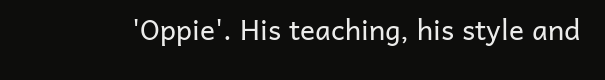'Oppie'. His teaching, his style and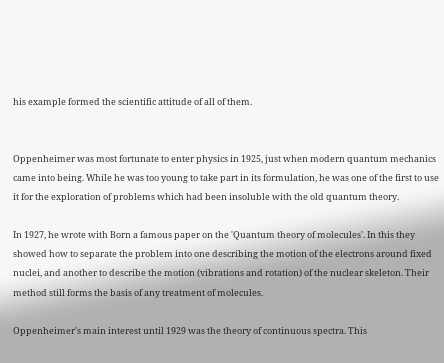his example formed the scientific attitude of all of them.


Oppenheimer was most fortunate to enter physics in 1925, just when modern quantum mechanics came into being. While he was too young to take part in its formulation, he was one of the first to use it for the exploration of problems which had been insoluble with the old quantum theory.

In 1927, he wrote with Born a famous paper on the 'Quantum theory of molecules'. In this they showed how to separate the problem into one describing the motion of the electrons around fixed nuclei, and another to describe the motion (vibrations and rotation) of the nuclear skeleton. Their method still forms the basis of any treatment of molecules.

Oppenheimer's main interest until 1929 was the theory of continuous spectra. This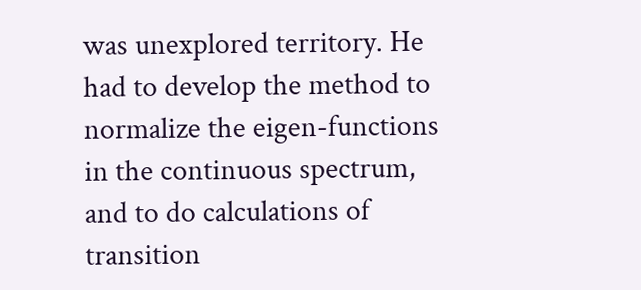was unexplored territory. He had to develop the method to normalize the eigen-functions in the continuous spectrum, and to do calculations of transition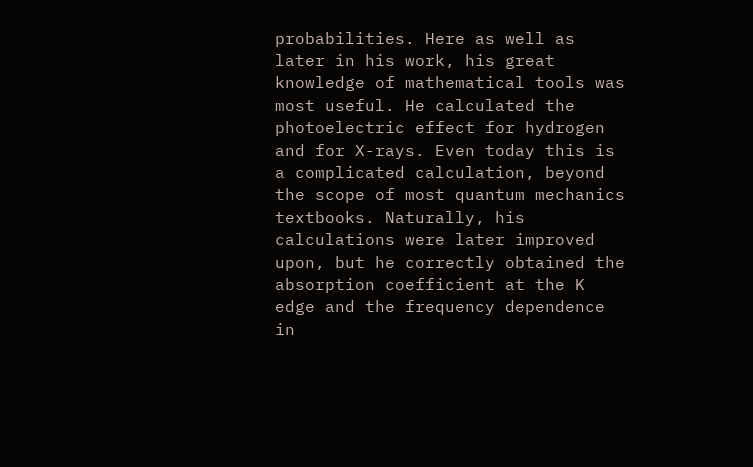probabilities. Here as well as later in his work, his great knowledge of mathematical tools was most useful. He calculated the photoelectric effect for hydrogen and for X-rays. Even today this is a complicated calculation, beyond the scope of most quantum mechanics textbooks. Naturally, his calculations were later improved upon, but he correctly obtained the absorption coefficient at the K edge and the frequency dependence in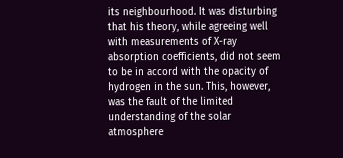its neighbourhood. It was disturbing that his theory, while agreeing well with measurements of X-ray absorption coefficients, did not seem to be in accord with the opacity of hydrogen in the sun. This, however, was the fault of the limited understanding of the solar atmosphere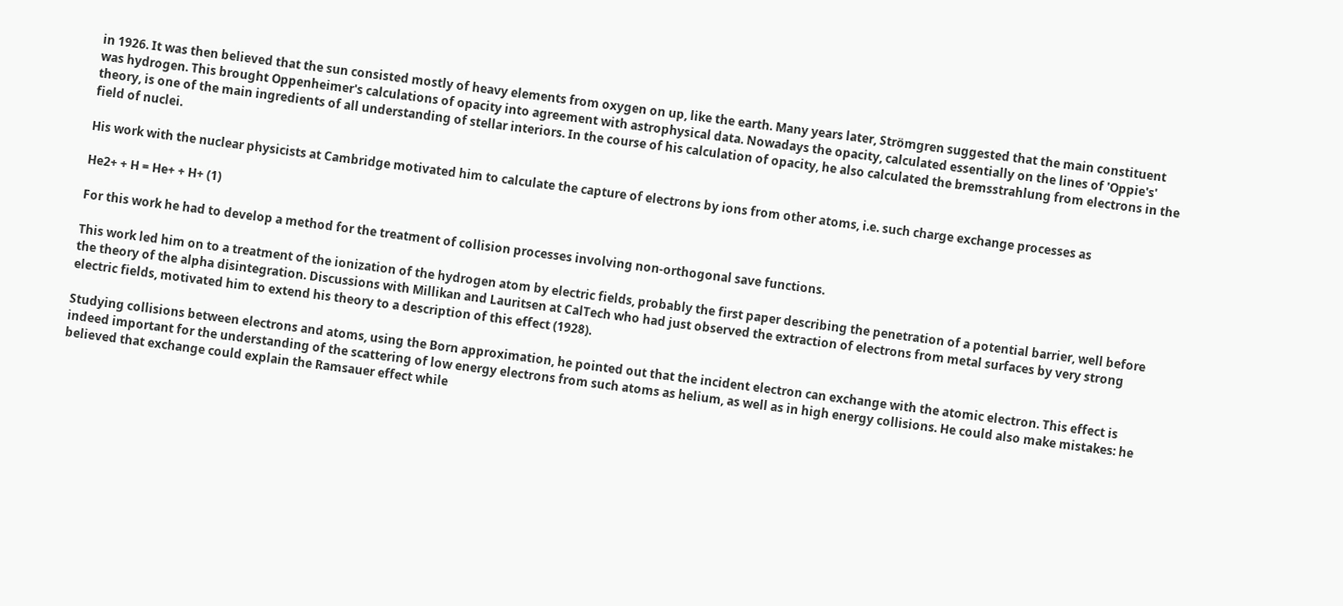in 1926. It was then believed that the sun consisted mostly of heavy elements from oxygen on up, like the earth. Many years later, Strömgren suggested that the main constituent was hydrogen. This brought Oppenheimer's calculations of opacity into agreement with astrophysical data. Nowadays the opacity, calculated essentially on the lines of 'Oppie's' theory, is one of the main ingredients of all understanding of stellar interiors. In the course of his calculation of opacity, he also calculated the bremsstrahlung from electrons in the field of nuclei.

His work with the nuclear physicists at Cambridge motivated him to calculate the capture of electrons by ions from other atoms, i.e. such charge exchange processes as

He2+ + H = He+ + H+ (1)

For this work he had to develop a method for the treatment of collision processes involving non-orthogonal save functions.

This work led him on to a treatment of the ionization of the hydrogen atom by electric fields, probably the first paper describing the penetration of a potential barrier, well before the theory of the alpha disintegration. Discussions with Millikan and Lauritsen at CalTech who had just observed the extraction of electrons from metal surfaces by very strong electric fields, motivated him to extend his theory to a description of this effect (1928).

Studying collisions between electrons and atoms, using the Born approximation, he pointed out that the incident electron can exchange with the atomic electron. This effect is indeed important for the understanding of the scattering of low energy electrons from such atoms as helium, as well as in high energy collisions. He could also make mistakes: he believed that exchange could explain the Ramsauer effect while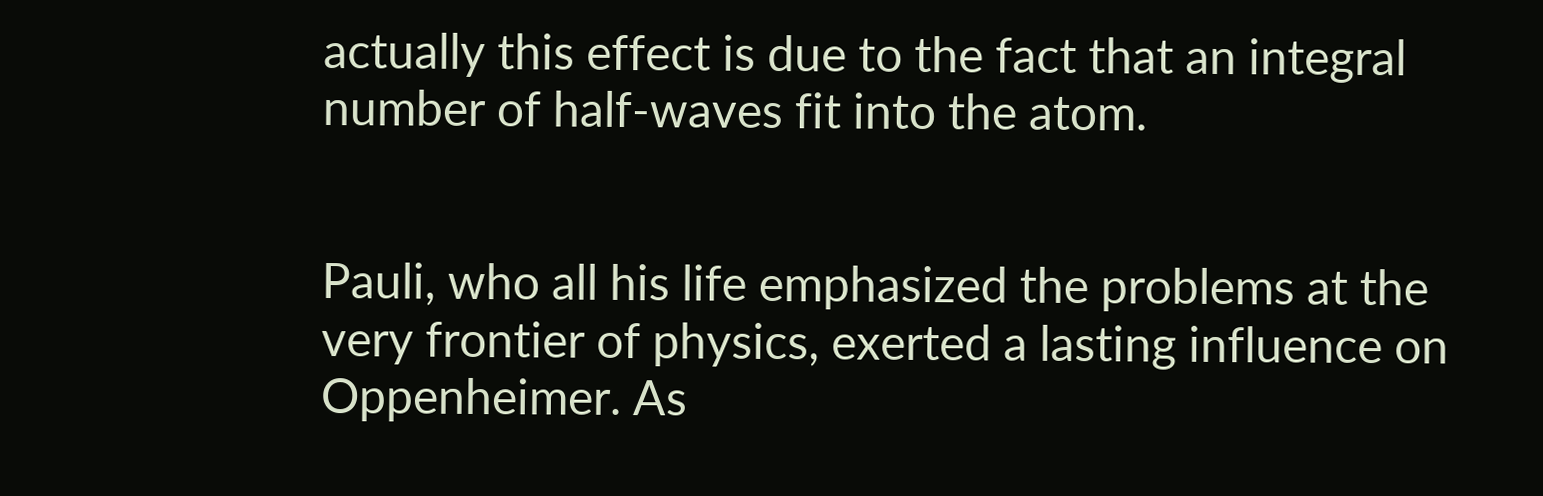actually this effect is due to the fact that an integral number of half-waves fit into the atom.


Pauli, who all his life emphasized the problems at the very frontier of physics, exerted a lasting influence on Oppenheimer. As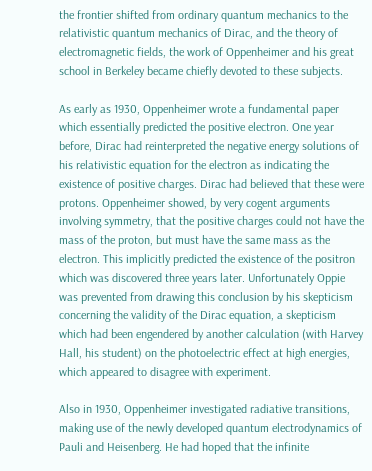the frontier shifted from ordinary quantum mechanics to the relativistic quantum mechanics of Dirac, and the theory of electromagnetic fields, the work of Oppenheimer and his great school in Berkeley became chiefly devoted to these subjects.

As early as 1930, Oppenheimer wrote a fundamental paper which essentially predicted the positive electron. One year before, Dirac had reinterpreted the negative energy solutions of his relativistic equation for the electron as indicating the existence of positive charges. Dirac had believed that these were protons. Oppenheimer showed, by very cogent arguments involving symmetry, that the positive charges could not have the mass of the proton, but must have the same mass as the electron. This implicitly predicted the existence of the positron which was discovered three years later. Unfortunately Oppie was prevented from drawing this conclusion by his skepticism concerning the validity of the Dirac equation, a skepticism which had been engendered by another calculation (with Harvey Hall, his student) on the photoelectric effect at high energies, which appeared to disagree with experiment.

Also in 1930, Oppenheimer investigated radiative transitions, making use of the newly developed quantum electrodynamics of Pauli and Heisenberg. He had hoped that the infinite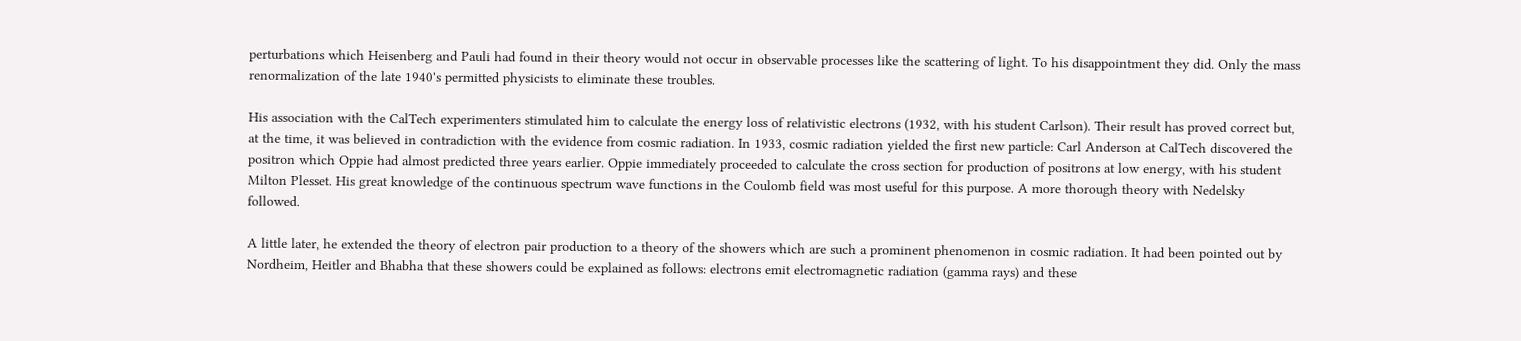perturbations which Heisenberg and Pauli had found in their theory would not occur in observable processes like the scattering of light. To his disappointment they did. Only the mass renormalization of the late 1940's permitted physicists to eliminate these troubles.

His association with the CalTech experimenters stimulated him to calculate the energy loss of relativistic electrons (1932, with his student Carlson). Their result has proved correct but, at the time, it was believed in contradiction with the evidence from cosmic radiation. In 1933, cosmic radiation yielded the first new particle: Carl Anderson at CalTech discovered the positron which Oppie had almost predicted three years earlier. Oppie immediately proceeded to calculate the cross section for production of positrons at low energy, with his student Milton Plesset. His great knowledge of the continuous spectrum wave functions in the Coulomb field was most useful for this purpose. A more thorough theory with Nedelsky followed.

A little later, he extended the theory of electron pair production to a theory of the showers which are such a prominent phenomenon in cosmic radiation. It had been pointed out by Nordheim, Heitler and Bhabha that these showers could be explained as follows: electrons emit electromagnetic radiation (gamma rays) and these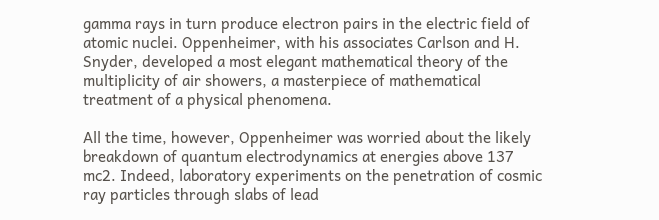gamma rays in turn produce electron pairs in the electric field of atomic nuclei. Oppenheimer, with his associates Carlson and H. Snyder, developed a most elegant mathematical theory of the multiplicity of air showers, a masterpiece of mathematical treatment of a physical phenomena.

All the time, however, Oppenheimer was worried about the likely breakdown of quantum electrodynamics at energies above 137 mc2. Indeed, laboratory experiments on the penetration of cosmic ray particles through slabs of lead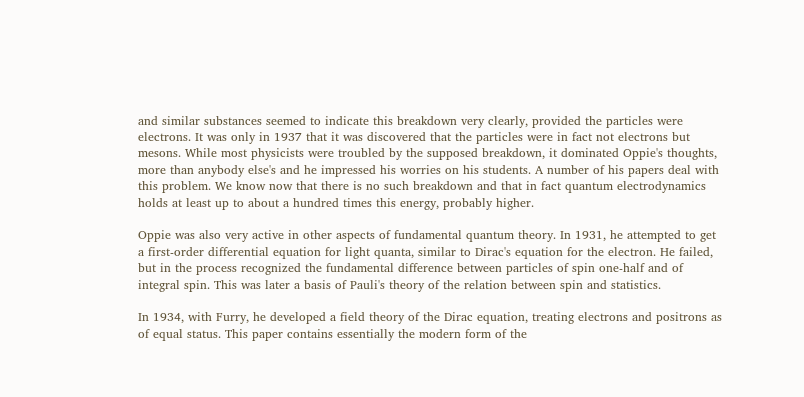and similar substances seemed to indicate this breakdown very clearly, provided the particles were electrons. It was only in 1937 that it was discovered that the particles were in fact not electrons but mesons. While most physicists were troubled by the supposed breakdown, it dominated Oppie's thoughts, more than anybody else's and he impressed his worries on his students. A number of his papers deal with this problem. We know now that there is no such breakdown and that in fact quantum electrodynamics holds at least up to about a hundred times this energy, probably higher.

Oppie was also very active in other aspects of fundamental quantum theory. In 1931, he attempted to get a first-order differential equation for light quanta, similar to Dirac's equation for the electron. He failed, but in the process recognized the fundamental difference between particles of spin one-half and of integral spin. This was later a basis of Pauli's theory of the relation between spin and statistics.

In 1934, with Furry, he developed a field theory of the Dirac equation, treating electrons and positrons as of equal status. This paper contains essentially the modern form of the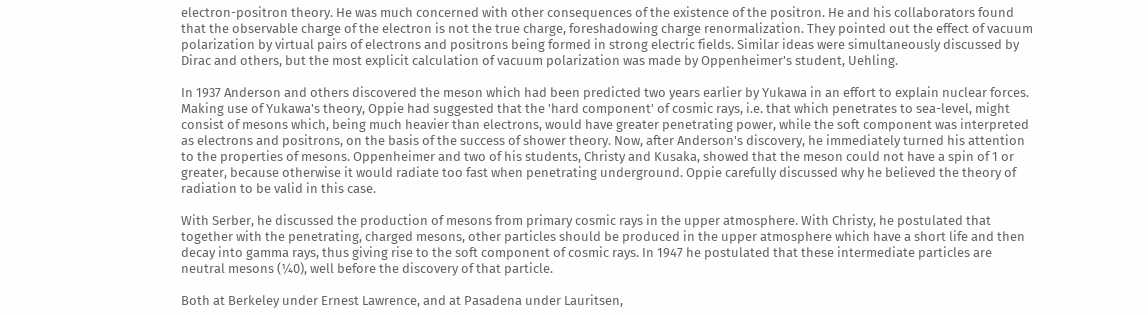electron-positron theory. He was much concerned with other consequences of the existence of the positron. He and his collaborators found that the observable charge of the electron is not the true charge, foreshadowing charge renormalization. They pointed out the effect of vacuum polarization by virtual pairs of electrons and positrons being formed in strong electric fields. Similar ideas were simultaneously discussed by Dirac and others, but the most explicit calculation of vacuum polarization was made by Oppenheimer's student, Uehling.

In 1937 Anderson and others discovered the meson which had been predicted two years earlier by Yukawa in an effort to explain nuclear forces. Making use of Yukawa's theory, Oppie had suggested that the 'hard component' of cosmic rays, i.e. that which penetrates to sea-level, might consist of mesons which, being much heavier than electrons, would have greater penetrating power, while the soft component was interpreted as electrons and positrons, on the basis of the success of shower theory. Now, after Anderson's discovery, he immediately turned his attention to the properties of mesons. Oppenheimer and two of his students, Christy and Kusaka, showed that the meson could not have a spin of 1 or greater, because otherwise it would radiate too fast when penetrating underground. Oppie carefully discussed why he believed the theory of radiation to be valid in this case.

With Serber, he discussed the production of mesons from primary cosmic rays in the upper atmosphere. With Christy, he postulated that together with the penetrating, charged mesons, other particles should be produced in the upper atmosphere which have a short life and then decay into gamma rays, thus giving rise to the soft component of cosmic rays. In 1947 he postulated that these intermediate particles are neutral mesons (¼0), well before the discovery of that particle.

Both at Berkeley under Ernest Lawrence, and at Pasadena under Lauritsen,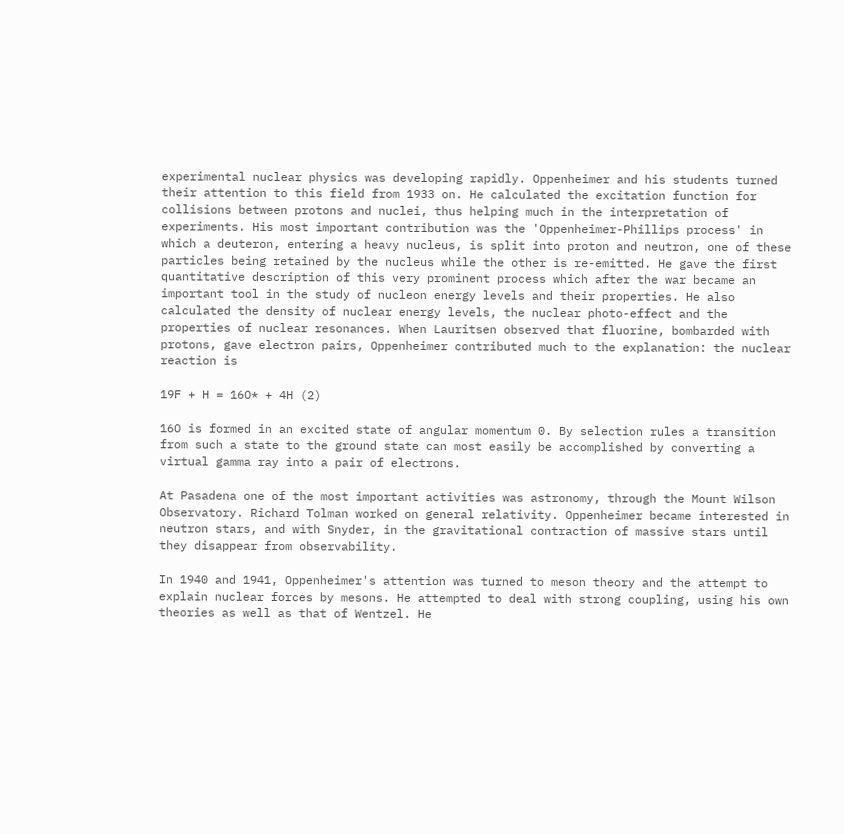experimental nuclear physics was developing rapidly. Oppenheimer and his students turned their attention to this field from 1933 on. He calculated the excitation function for collisions between protons and nuclei, thus helping much in the interpretation of experiments. His most important contribution was the 'Oppenheimer-Phillips process' in which a deuteron, entering a heavy nucleus, is split into proton and neutron, one of these particles being retained by the nucleus while the other is re-emitted. He gave the first quantitative description of this very prominent process which after the war became an important tool in the study of nucleon energy levels and their properties. He also calculated the density of nuclear energy levels, the nuclear photo-effect and the properties of nuclear resonances. When Lauritsen observed that fluorine, bombarded with protons, gave electron pairs, Oppenheimer contributed much to the explanation: the nuclear reaction is

19F + H = 16O* + 4H (2)

16O is formed in an excited state of angular momentum 0. By selection rules a transition from such a state to the ground state can most easily be accomplished by converting a virtual gamma ray into a pair of electrons.

At Pasadena one of the most important activities was astronomy, through the Mount Wilson Observatory. Richard Tolman worked on general relativity. Oppenheimer became interested in neutron stars, and with Snyder, in the gravitational contraction of massive stars until they disappear from observability.

In 1940 and 1941, Oppenheimer's attention was turned to meson theory and the attempt to explain nuclear forces by mesons. He attempted to deal with strong coupling, using his own theories as well as that of Wentzel. He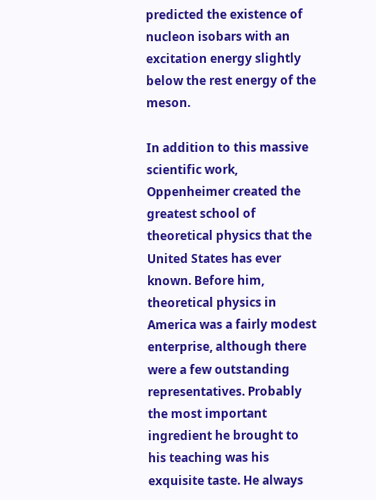predicted the existence of nucleon isobars with an excitation energy slightly below the rest energy of the meson.

In addition to this massive scientific work, Oppenheimer created the greatest school of theoretical physics that the United States has ever known. Before him, theoretical physics in America was a fairly modest enterprise, although there were a few outstanding representatives. Probably the most important ingredient he brought to his teaching was his exquisite taste. He always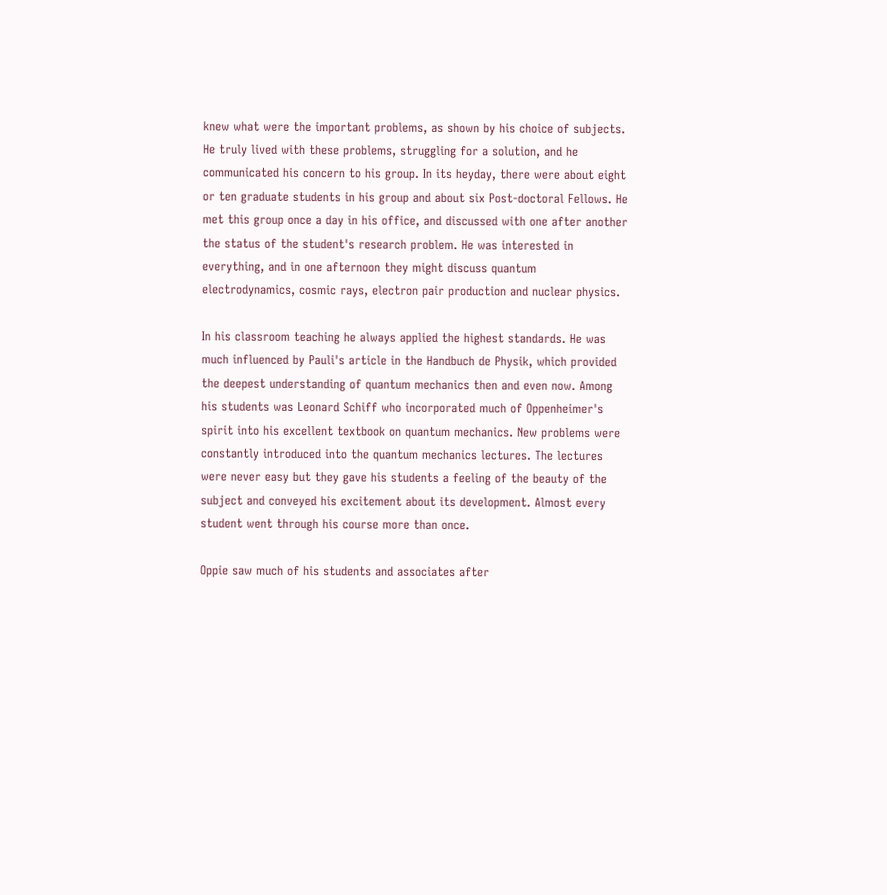knew what were the important problems, as shown by his choice of subjects. He truly lived with these problems, struggling for a solution, and he communicated his concern to his group. In its heyday, there were about eight or ten graduate students in his group and about six Post-doctoral Fellows. He met this group once a day in his office, and discussed with one after another the status of the student's research problem. He was interested in everything, and in one afternoon they might discuss quantum electrodynamics, cosmic rays, electron pair production and nuclear physics.

In his classroom teaching he always applied the highest standards. He was much influenced by Pauli's article in the Handbuch de Physik, which provided the deepest understanding of quantum mechanics then and even now. Among his students was Leonard Schiff who incorporated much of Oppenheimer's spirit into his excellent textbook on quantum mechanics. New problems were constantly introduced into the quantum mechanics lectures. The lectures were never easy but they gave his students a feeling of the beauty of the subject and conveyed his excitement about its development. Almost every student went through his course more than once.

Oppie saw much of his students and associates after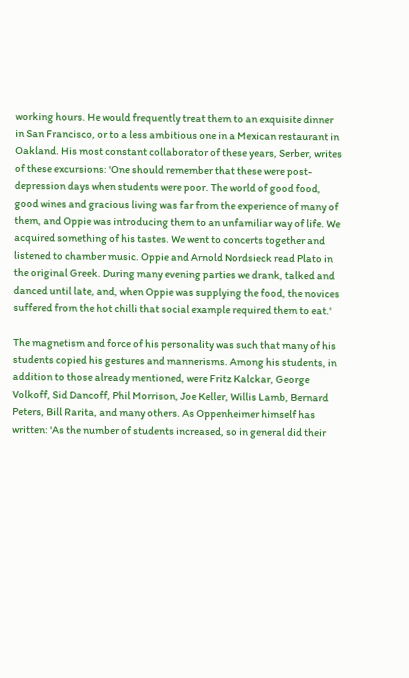working hours. He would frequently treat them to an exquisite dinner in San Francisco, or to a less ambitious one in a Mexican restaurant in Oakland. His most constant collaborator of these years, Serber, writes of these excursions: 'One should remember that these were post-depression days when students were poor. The world of good food, good wines and gracious living was far from the experience of many of them, and Oppie was introducing them to an unfamiliar way of life. We acquired something of his tastes. We went to concerts together and listened to chamber music. Oppie and Arnold Nordsieck read Plato in the original Greek. During many evening parties we drank, talked and danced until late, and, when Oppie was supplying the food, the novices suffered from the hot chilli that social example required them to eat.'

The magnetism and force of his personality was such that many of his students copied his gestures and mannerisms. Among his students, in addition to those already mentioned, were Fritz Kalckar, George Volkoff, Sid Dancoff, Phil Morrison, Joe Keller, Willis Lamb, Bernard Peters, Bill Rarita, and many others. As Oppenheimer himself has written: 'As the number of students increased, so in general did their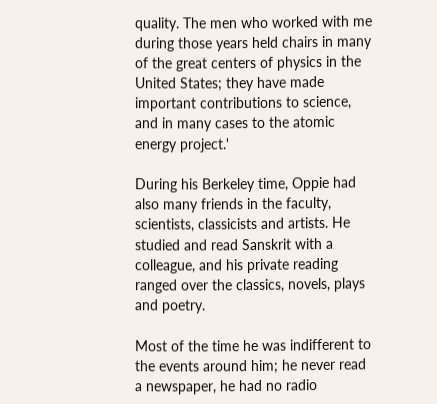quality. The men who worked with me during those years held chairs in many of the great centers of physics in the United States; they have made important contributions to science, and in many cases to the atomic energy project.'

During his Berkeley time, Oppie had also many friends in the faculty, scientists, classicists and artists. He studied and read Sanskrit with a colleague, and his private reading ranged over the classics, novels, plays and poetry.

Most of the time he was indifferent to the events around him; he never read a newspaper, he had no radio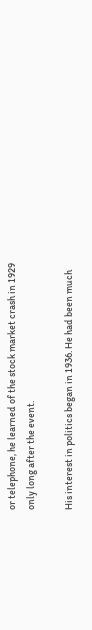or telephone, he learned of the stock market crash in 1929 only long after the event.

His interest in politics began in 1936. He had been much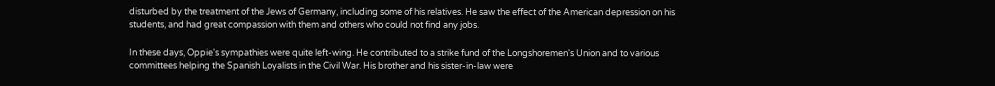disturbed by the treatment of the Jews of Germany, including some of his relatives. He saw the effect of the American depression on his students, and had great compassion with them and others who could not find any jobs.

In these days, Oppie's sympathies were quite left-wing. He contributed to a strike fund of the Longshoremen's Union and to various committees helping the Spanish Loyalists in the Civil War. His brother and his sister-in-law were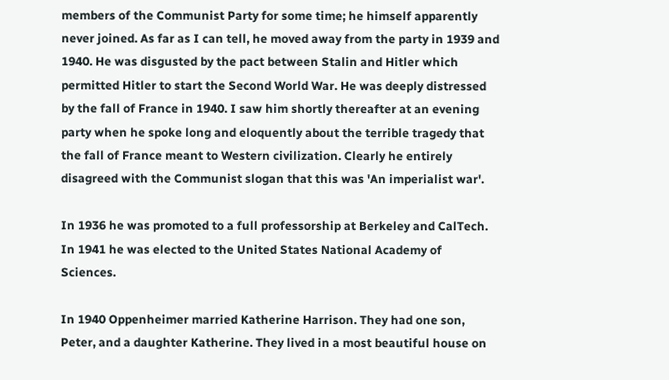members of the Communist Party for some time; he himself apparently never joined. As far as I can tell, he moved away from the party in 1939 and 1940. He was disgusted by the pact between Stalin and Hitler which permitted Hitler to start the Second World War. He was deeply distressed by the fall of France in 1940. I saw him shortly thereafter at an evening party when he spoke long and eloquently about the terrible tragedy that the fall of France meant to Western civilization. Clearly he entirely disagreed with the Communist slogan that this was 'An imperialist war'.

In 1936 he was promoted to a full professorship at Berkeley and CalTech. In 1941 he was elected to the United States National Academy of Sciences.

In 1940 Oppenheimer married Katherine Harrison. They had one son, Peter, and a daughter Katherine. They lived in a most beautiful house on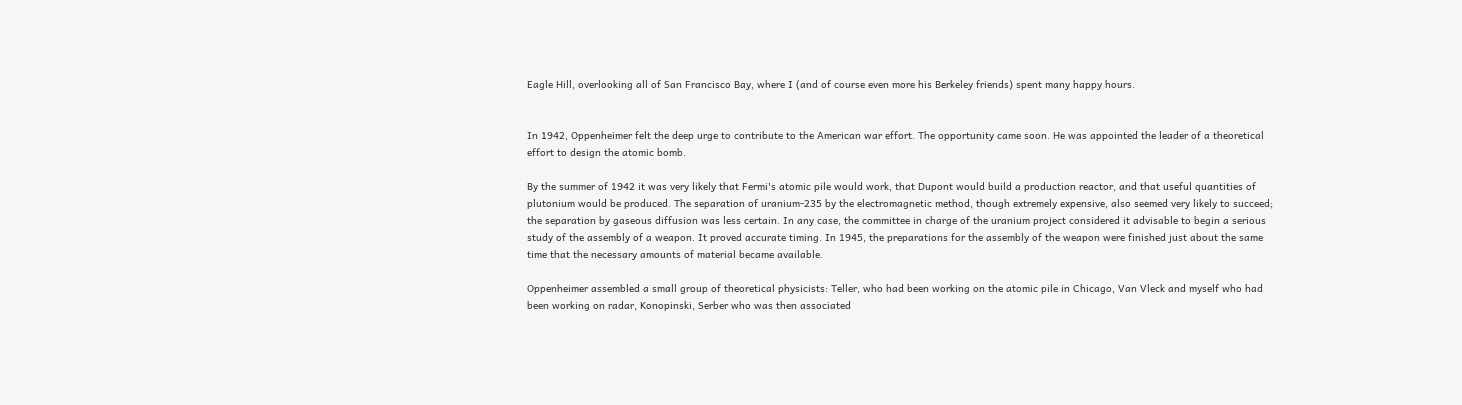Eagle Hill, overlooking all of San Francisco Bay, where I (and of course even more his Berkeley friends) spent many happy hours.


In 1942, Oppenheimer felt the deep urge to contribute to the American war effort. The opportunity came soon. He was appointed the leader of a theoretical effort to design the atomic bomb.

By the summer of 1942 it was very likely that Fermi's atomic pile would work, that Dupont would build a production reactor, and that useful quantities of plutonium would be produced. The separation of uranium-235 by the electromagnetic method, though extremely expensive, also seemed very likely to succeed; the separation by gaseous diffusion was less certain. In any case, the committee in charge of the uranium project considered it advisable to begin a serious study of the assembly of a weapon. It proved accurate timing. In 1945, the preparations for the assembly of the weapon were finished just about the same time that the necessary amounts of material became available.

Oppenheimer assembled a small group of theoretical physicists: Teller, who had been working on the atomic pile in Chicago, Van Vleck and myself who had been working on radar, Konopinski, Serber who was then associated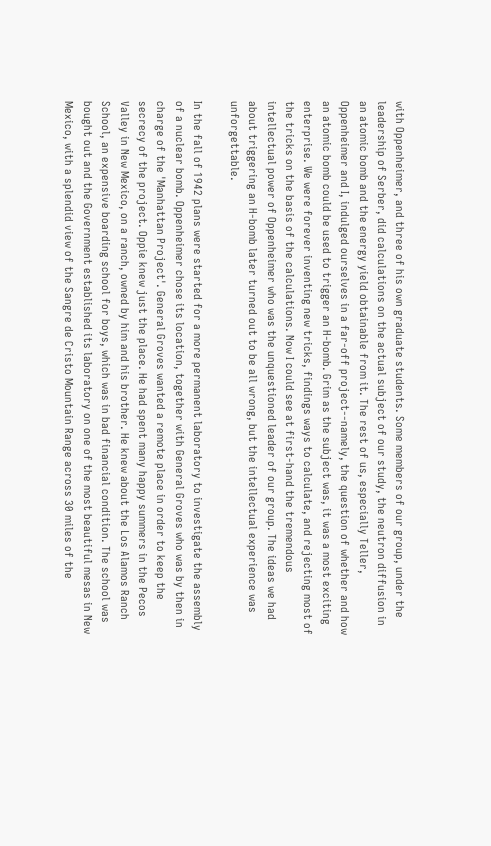with Oppenheimer, and three of his own graduate students. Some members of our group, under the leadership of Serber, did calculations on the actual subject of our study, the neutron diffusion in an atomic bomb and the energy yield obtainable from it. The rest of us, especially Teller, Oppenheimer and I, indulged ourselves in a far-off project--namely, the question of whether and how an atomic bomb could be used to trigger an H-bomb. Grim as the subject was, it was a most exciting enterprise. We were forever inventing new tricks, findings ways to calculate, and rejecting most of the tricks on the basis of the calculations. Now I could see at first-hand the tremendous intellectual power of Oppenheimer who was the unquestioned leader of our group. The ideas we had about triggering an H-bomb later turned out to be all wrong, but the intellectual experience was unforgettable.

In the fall of 1942 plans were started for a more permanent laboratory to investigate the assembly of a nuclear bomb. Oppenheimer chose its location, together with General Groves who was by then in charge of the 'Manhattan Project'. General Groves wanted a remote place in order to keep the secrecy of the project. Oppie knew just the place. He had spent many happy summers in the Pecos Valley in New Mexico, on a ranch, owned by him and his brother. He knew about the Los Alamos Ranch School, an expensive boarding school for boys, which was in bad financial condition. The school was bought out and the Government established its laboratory on one of the most beautiful mesas in New Mexico, with a splendid view of the Sangre de Cristo Mountain Range across 30 miles of the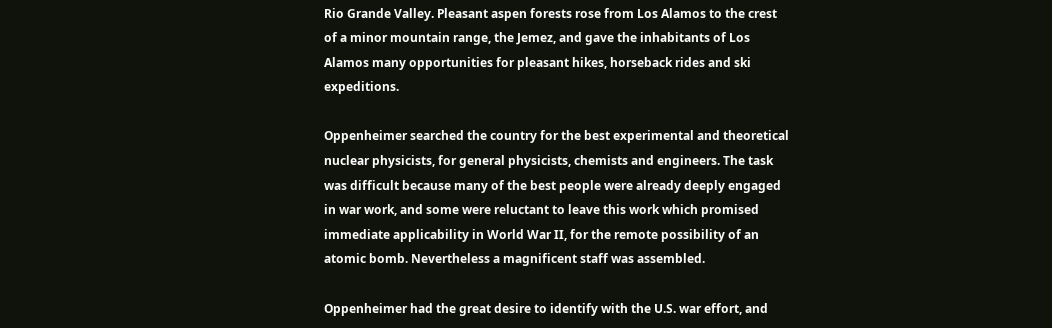Rio Grande Valley. Pleasant aspen forests rose from Los Alamos to the crest of a minor mountain range, the Jemez, and gave the inhabitants of Los Alamos many opportunities for pleasant hikes, horseback rides and ski expeditions.

Oppenheimer searched the country for the best experimental and theoretical nuclear physicists, for general physicists, chemists and engineers. The task was difficult because many of the best people were already deeply engaged in war work, and some were reluctant to leave this work which promised immediate applicability in World War II, for the remote possibility of an atomic bomb. Nevertheless a magnificent staff was assembled.

Oppenheimer had the great desire to identify with the U.S. war effort, and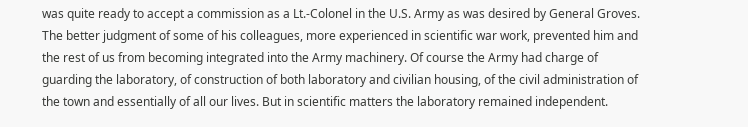was quite ready to accept a commission as a Lt.-Colonel in the U.S. Army as was desired by General Groves. The better judgment of some of his colleagues, more experienced in scientific war work, prevented him and the rest of us from becoming integrated into the Army machinery. Of course the Army had charge of guarding the laboratory, of construction of both laboratory and civilian housing, of the civil administration of the town and essentially of all our lives. But in scientific matters the laboratory remained independent.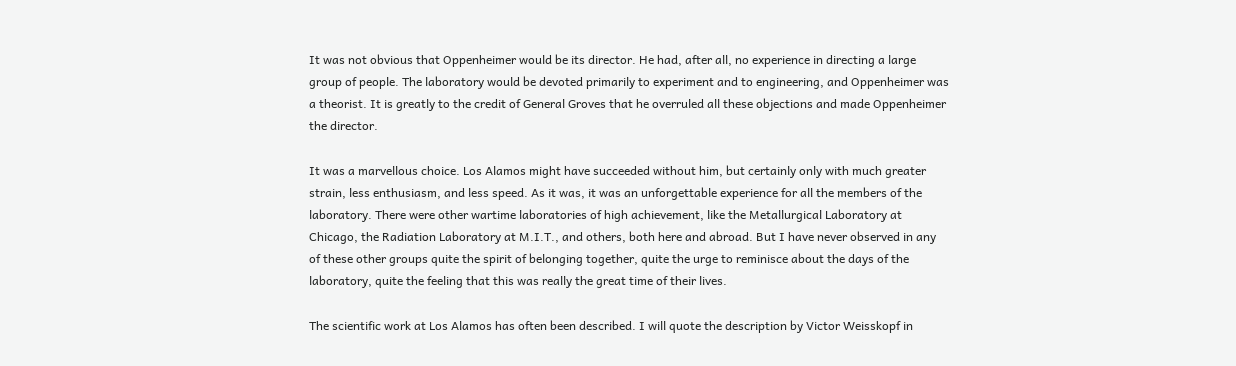It was not obvious that Oppenheimer would be its director. He had, after all, no experience in directing a large group of people. The laboratory would be devoted primarily to experiment and to engineering, and Oppenheimer was a theorist. It is greatly to the credit of General Groves that he overruled all these objections and made Oppenheimer the director.

It was a marvellous choice. Los Alamos might have succeeded without him, but certainly only with much greater strain, less enthusiasm, and less speed. As it was, it was an unforgettable experience for all the members of the laboratory. There were other wartime laboratories of high achievement, like the Metallurgical Laboratory at Chicago, the Radiation Laboratory at M.I.T., and others, both here and abroad. But I have never observed in any of these other groups quite the spirit of belonging together, quite the urge to reminisce about the days of the laboratory, quite the feeling that this was really the great time of their lives.

The scientific work at Los Alamos has often been described. I will quote the description by Victor Weisskopf in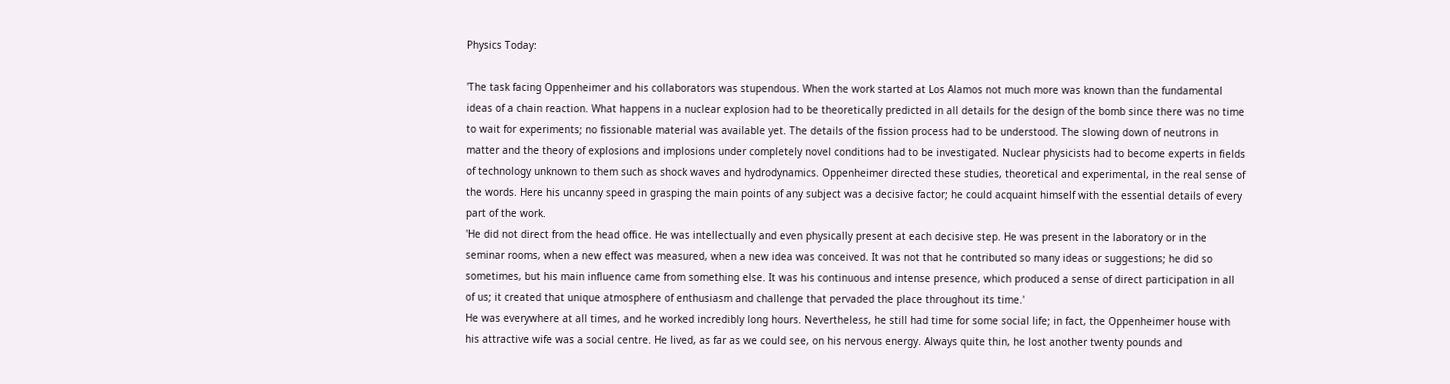Physics Today:

'The task facing Oppenheimer and his collaborators was stupendous. When the work started at Los Alamos not much more was known than the fundamental ideas of a chain reaction. What happens in a nuclear explosion had to be theoretically predicted in all details for the design of the bomb since there was no time to wait for experiments; no fissionable material was available yet. The details of the fission process had to be understood. The slowing down of neutrons in matter and the theory of explosions and implosions under completely novel conditions had to be investigated. Nuclear physicists had to become experts in fields of technology unknown to them such as shock waves and hydrodynamics. Oppenheimer directed these studies, theoretical and experimental, in the real sense of the words. Here his uncanny speed in grasping the main points of any subject was a decisive factor; he could acquaint himself with the essential details of every part of the work.
'He did not direct from the head office. He was intellectually and even physically present at each decisive step. He was present in the laboratory or in the seminar rooms, when a new effect was measured, when a new idea was conceived. It was not that he contributed so many ideas or suggestions; he did so sometimes, but his main influence came from something else. It was his continuous and intense presence, which produced a sense of direct participation in all of us; it created that unique atmosphere of enthusiasm and challenge that pervaded the place throughout its time.'
He was everywhere at all times, and he worked incredibly long hours. Nevertheless, he still had time for some social life; in fact, the Oppenheimer house with his attractive wife was a social centre. He lived, as far as we could see, on his nervous energy. Always quite thin, he lost another twenty pounds and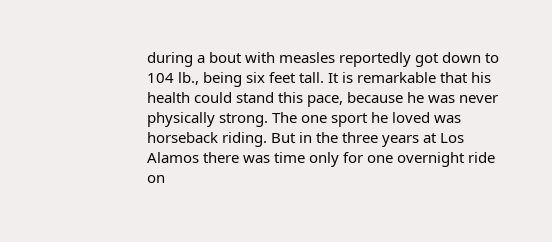during a bout with measles reportedly got down to 104 lb., being six feet tall. It is remarkable that his health could stand this pace, because he was never physically strong. The one sport he loved was horseback riding. But in the three years at Los Alamos there was time only for one overnight ride on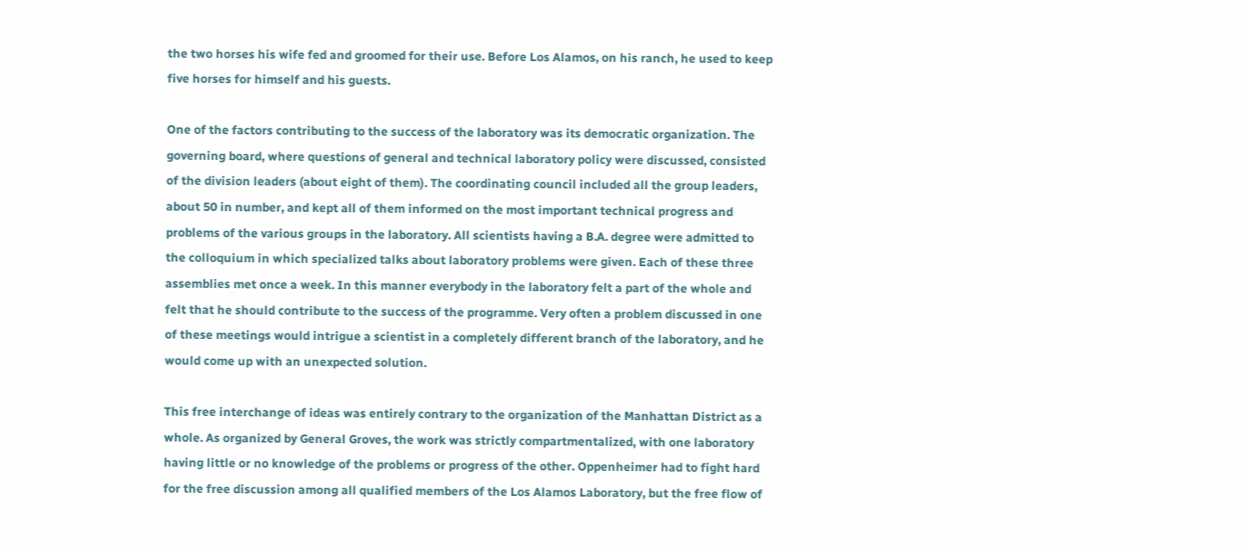the two horses his wife fed and groomed for their use. Before Los Alamos, on his ranch, he used to keep five horses for himself and his guests.

One of the factors contributing to the success of the laboratory was its democratic organization. The governing board, where questions of general and technical laboratory policy were discussed, consisted of the division leaders (about eight of them). The coordinating council included all the group leaders, about 50 in number, and kept all of them informed on the most important technical progress and problems of the various groups in the laboratory. All scientists having a B.A. degree were admitted to the colloquium in which specialized talks about laboratory problems were given. Each of these three assemblies met once a week. In this manner everybody in the laboratory felt a part of the whole and felt that he should contribute to the success of the programme. Very often a problem discussed in one of these meetings would intrigue a scientist in a completely different branch of the laboratory, and he would come up with an unexpected solution.

This free interchange of ideas was entirely contrary to the organization of the Manhattan District as a whole. As organized by General Groves, the work was strictly compartmentalized, with one laboratory having little or no knowledge of the problems or progress of the other. Oppenheimer had to fight hard for the free discussion among all qualified members of the Los Alamos Laboratory, but the free flow of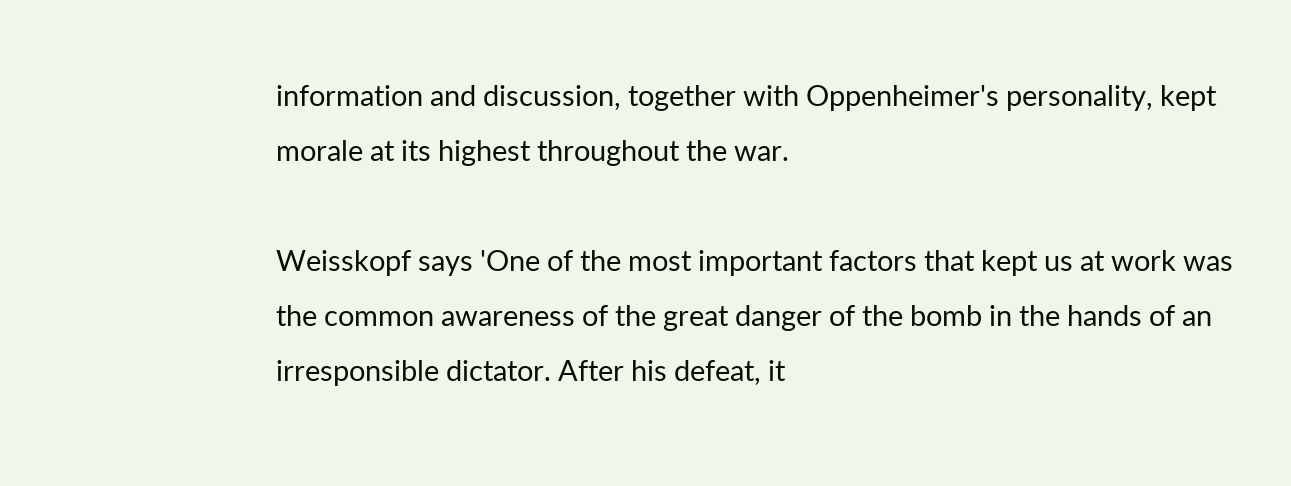information and discussion, together with Oppenheimer's personality, kept morale at its highest throughout the war.

Weisskopf says 'One of the most important factors that kept us at work was the common awareness of the great danger of the bomb in the hands of an irresponsible dictator. After his defeat, it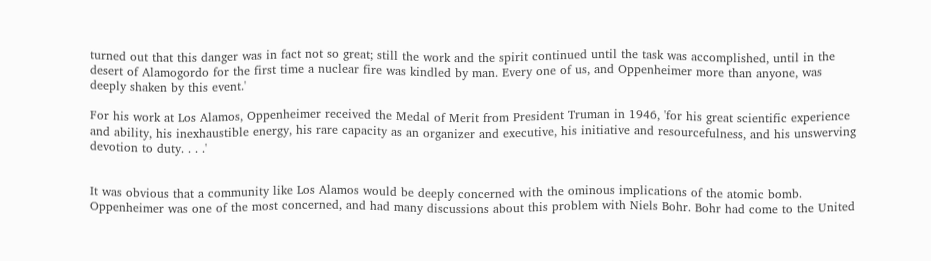turned out that this danger was in fact not so great; still the work and the spirit continued until the task was accomplished, until in the desert of Alamogordo for the first time a nuclear fire was kindled by man. Every one of us, and Oppenheimer more than anyone, was deeply shaken by this event.'

For his work at Los Alamos, Oppenheimer received the Medal of Merit from President Truman in 1946, 'for his great scientific experience and ability, his inexhaustible energy, his rare capacity as an organizer and executive, his initiative and resourcefulness, and his unswerving devotion to duty. . . .'


It was obvious that a community like Los Alamos would be deeply concerned with the ominous implications of the atomic bomb. Oppenheimer was one of the most concerned, and had many discussions about this problem with Niels Bohr. Bohr had come to the United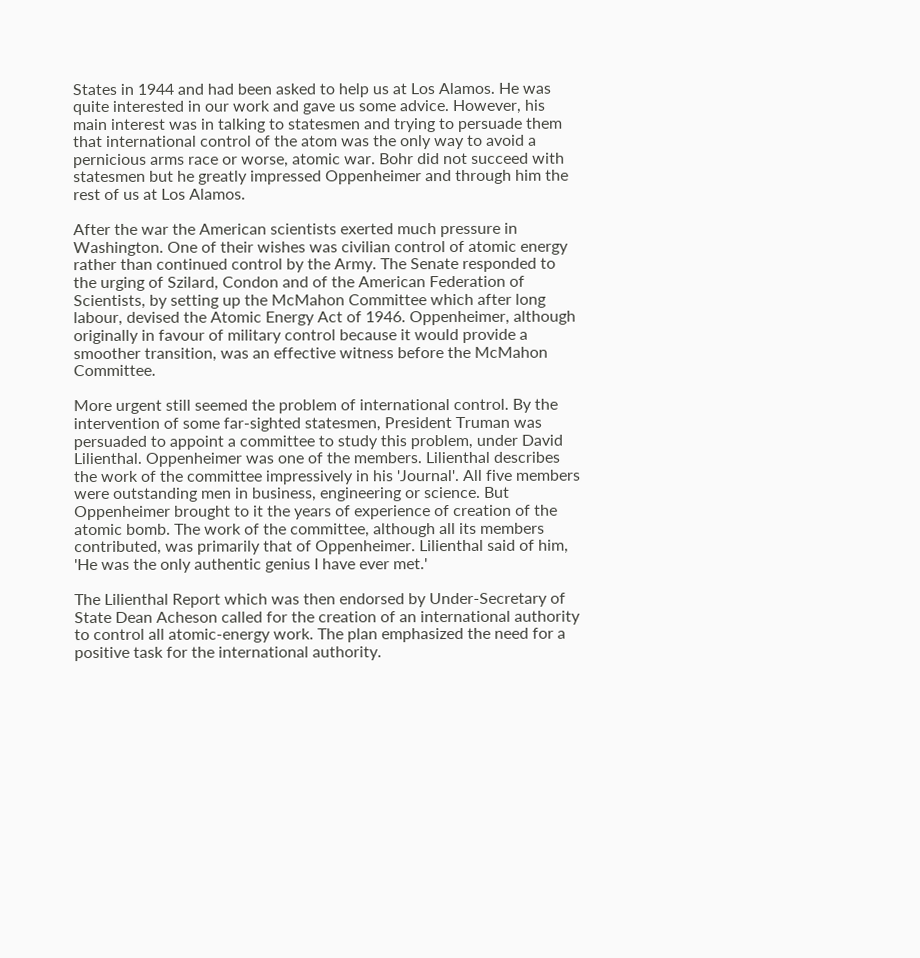States in 1944 and had been asked to help us at Los Alamos. He was quite interested in our work and gave us some advice. However, his main interest was in talking to statesmen and trying to persuade them that international control of the atom was the only way to avoid a pernicious arms race or worse, atomic war. Bohr did not succeed with statesmen but he greatly impressed Oppenheimer and through him the rest of us at Los Alamos.

After the war the American scientists exerted much pressure in Washington. One of their wishes was civilian control of atomic energy rather than continued control by the Army. The Senate responded to the urging of Szilard, Condon and of the American Federation of Scientists, by setting up the McMahon Committee which after long labour, devised the Atomic Energy Act of 1946. Oppenheimer, although originally in favour of military control because it would provide a smoother transition, was an effective witness before the McMahon Committee.

More urgent still seemed the problem of international control. By the intervention of some far-sighted statesmen, President Truman was persuaded to appoint a committee to study this problem, under David Lilienthal. Oppenheimer was one of the members. Lilienthal describes the work of the committee impressively in his 'Journal'. All five members were outstanding men in business, engineering or science. But Oppenheimer brought to it the years of experience of creation of the atomic bomb. The work of the committee, although all its members contributed, was primarily that of Oppenheimer. Lilienthal said of him, 'He was the only authentic genius I have ever met.'

The Lilienthal Report which was then endorsed by Under-Secretary of State Dean Acheson called for the creation of an international authority to control all atomic-energy work. The plan emphasized the need for a positive task for the international authority.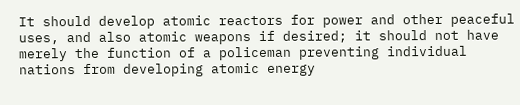It should develop atomic reactors for power and other peaceful uses, and also atomic weapons if desired; it should not have merely the function of a policeman preventing individual nations from developing atomic energy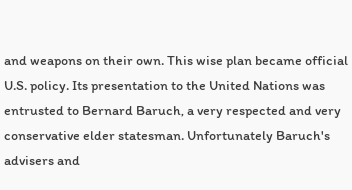and weapons on their own. This wise plan became official U.S. policy. Its presentation to the United Nations was entrusted to Bernard Baruch, a very respected and very conservative elder statesman. Unfortunately Baruch's advisers and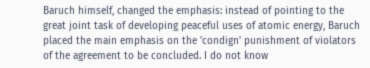Baruch himself, changed the emphasis: instead of pointing to the great joint task of developing peaceful uses of atomic energy, Baruch placed the main emphasis on the 'condign' punishment of violators of the agreement to be concluded. I do not know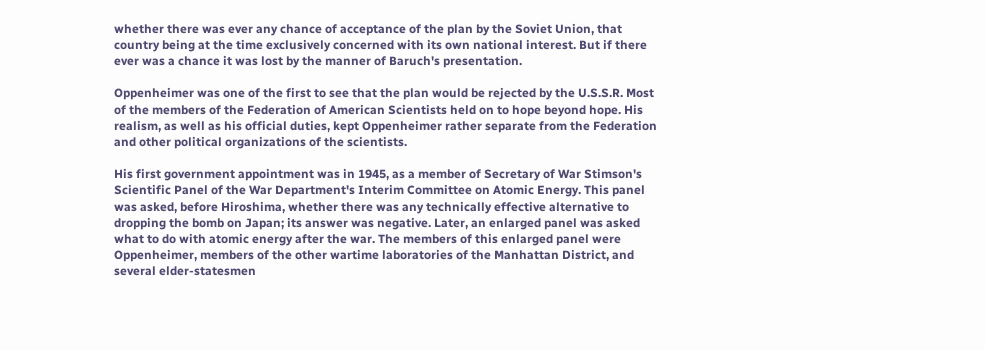whether there was ever any chance of acceptance of the plan by the Soviet Union, that country being at the time exclusively concerned with its own national interest. But if there ever was a chance it was lost by the manner of Baruch's presentation.

Oppenheimer was one of the first to see that the plan would be rejected by the U.S.S.R. Most of the members of the Federation of American Scientists held on to hope beyond hope. His realism, as well as his official duties, kept Oppenheimer rather separate from the Federation and other political organizations of the scientists.

His first government appointment was in 1945, as a member of Secretary of War Stimson's Scientific Panel of the War Department's Interim Committee on Atomic Energy. This panel was asked, before Hiroshima, whether there was any technically effective alternative to dropping the bomb on Japan; its answer was negative. Later, an enlarged panel was asked what to do with atomic energy after the war. The members of this enlarged panel were Oppenheimer, members of the other wartime laboratories of the Manhattan District, and several elder-statesmen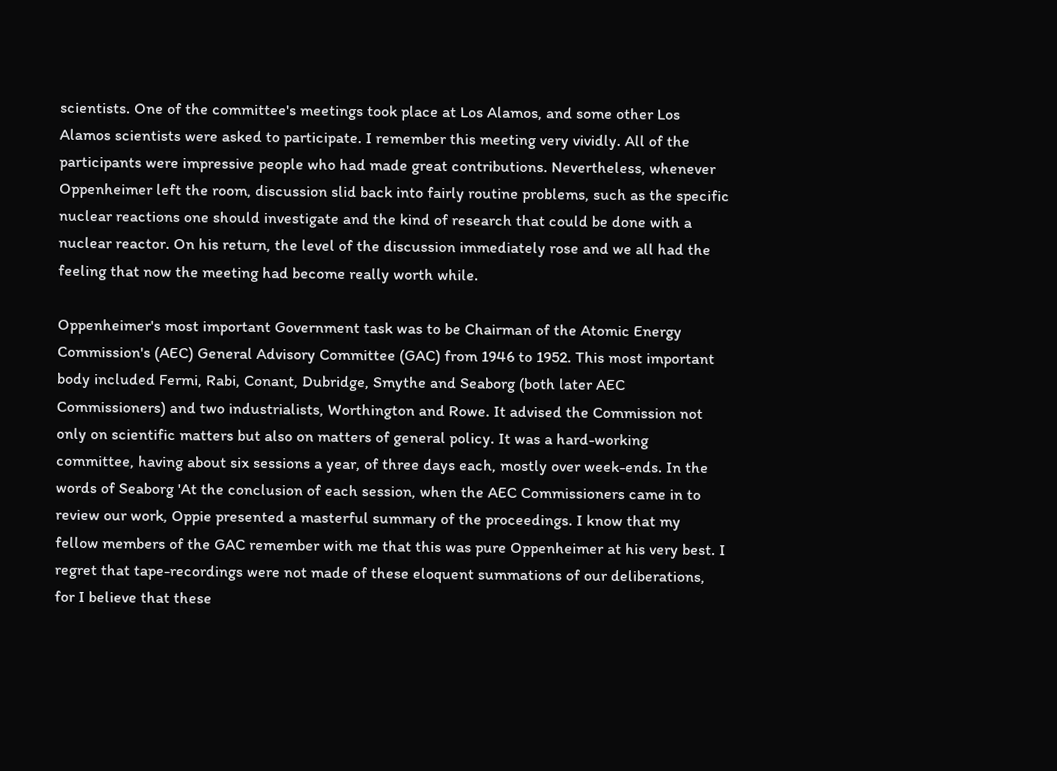scientists. One of the committee's meetings took place at Los Alamos, and some other Los Alamos scientists were asked to participate. I remember this meeting very vividly. All of the participants were impressive people who had made great contributions. Nevertheless, whenever Oppenheimer left the room, discussion slid back into fairly routine problems, such as the specific nuclear reactions one should investigate and the kind of research that could be done with a nuclear reactor. On his return, the level of the discussion immediately rose and we all had the feeling that now the meeting had become really worth while.

Oppenheimer's most important Government task was to be Chairman of the Atomic Energy Commission's (AEC) General Advisory Committee (GAC) from 1946 to 1952. This most important body included Fermi, Rabi, Conant, Dubridge, Smythe and Seaborg (both later AEC Commissioners) and two industrialists, Worthington and Rowe. It advised the Commission not only on scientific matters but also on matters of general policy. It was a hard-working committee, having about six sessions a year, of three days each, mostly over week-ends. In the words of Seaborg 'At the conclusion of each session, when the AEC Commissioners came in to review our work, Oppie presented a masterful summary of the proceedings. I know that my fellow members of the GAC remember with me that this was pure Oppenheimer at his very best. I regret that tape-recordings were not made of these eloquent summations of our deliberations, for I believe that these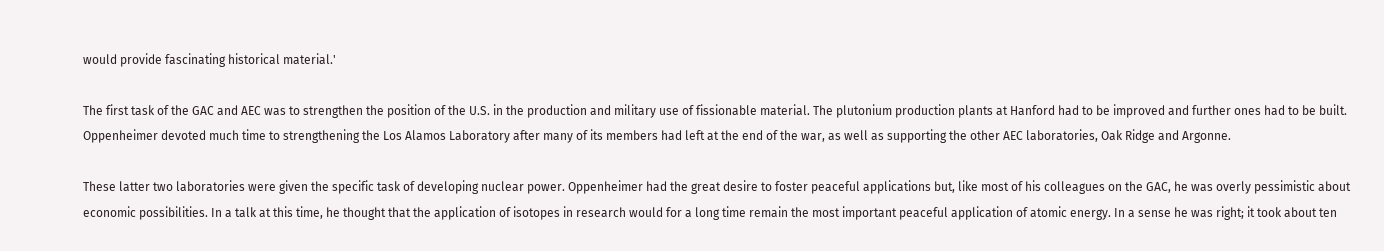would provide fascinating historical material.'

The first task of the GAC and AEC was to strengthen the position of the U.S. in the production and military use of fissionable material. The plutonium production plants at Hanford had to be improved and further ones had to be built. Oppenheimer devoted much time to strengthening the Los Alamos Laboratory after many of its members had left at the end of the war, as well as supporting the other AEC laboratories, Oak Ridge and Argonne.

These latter two laboratories were given the specific task of developing nuclear power. Oppenheimer had the great desire to foster peaceful applications but, like most of his colleagues on the GAC, he was overly pessimistic about economic possibilities. In a talk at this time, he thought that the application of isotopes in research would for a long time remain the most important peaceful application of atomic energy. In a sense he was right; it took about ten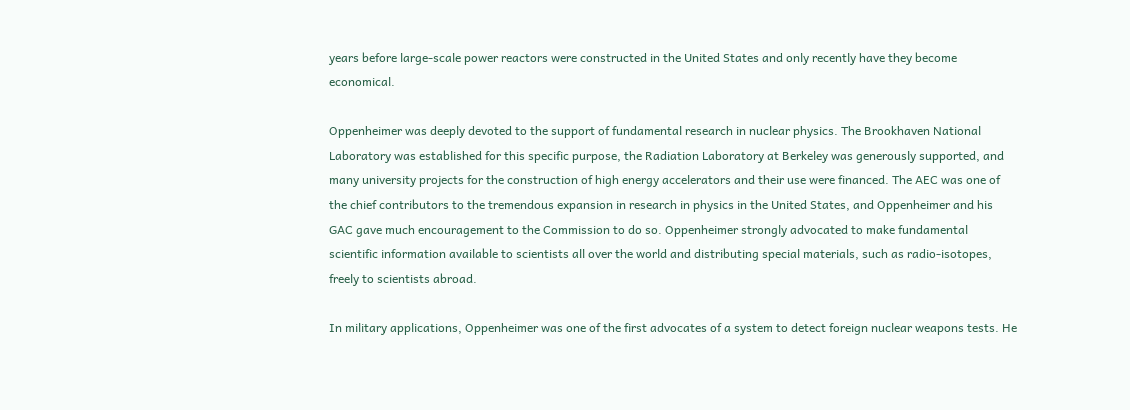years before large-scale power reactors were constructed in the United States and only recently have they become economical.

Oppenheimer was deeply devoted to the support of fundamental research in nuclear physics. The Brookhaven National Laboratory was established for this specific purpose, the Radiation Laboratory at Berkeley was generously supported, and many university projects for the construction of high energy accelerators and their use were financed. The AEC was one of the chief contributors to the tremendous expansion in research in physics in the United States, and Oppenheimer and his GAC gave much encouragement to the Commission to do so. Oppenheimer strongly advocated to make fundamental scientific information available to scientists all over the world and distributing special materials, such as radio-isotopes, freely to scientists abroad.

In military applications, Oppenheimer was one of the first advocates of a system to detect foreign nuclear weapons tests. He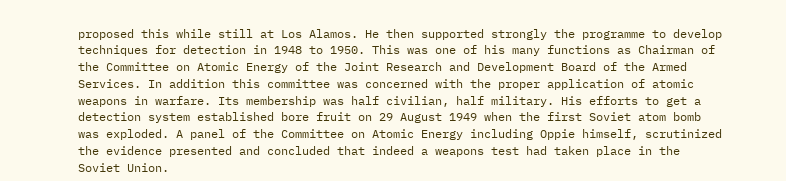proposed this while still at Los Alamos. He then supported strongly the programme to develop techniques for detection in 1948 to 1950. This was one of his many functions as Chairman of the Committee on Atomic Energy of the Joint Research and Development Board of the Armed Services. In addition this committee was concerned with the proper application of atomic weapons in warfare. Its membership was half civilian, half military. His efforts to get a detection system established bore fruit on 29 August 1949 when the first Soviet atom bomb was exploded. A panel of the Committee on Atomic Energy including Oppie himself, scrutinized the evidence presented and concluded that indeed a weapons test had taken place in the Soviet Union.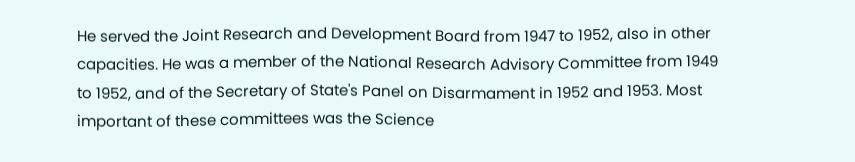He served the Joint Research and Development Board from 1947 to 1952, also in other capacities. He was a member of the National Research Advisory Committee from 1949 to 1952, and of the Secretary of State's Panel on Disarmament in 1952 and 1953. Most important of these committees was the Science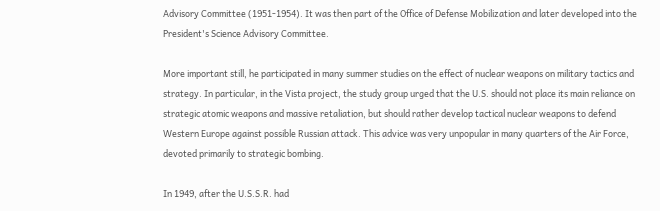Advisory Committee (1951-1954). It was then part of the Office of Defense Mobilization and later developed into the President's Science Advisory Committee.

More important still, he participated in many summer studies on the effect of nuclear weapons on military tactics and strategy. In particular, in the Vista project, the study group urged that the U.S. should not place its main reliance on strategic atomic weapons and massive retaliation, but should rather develop tactical nuclear weapons to defend Western Europe against possible Russian attack. This advice was very unpopular in many quarters of the Air Force, devoted primarily to strategic bombing.

In 1949, after the U.S.S.R. had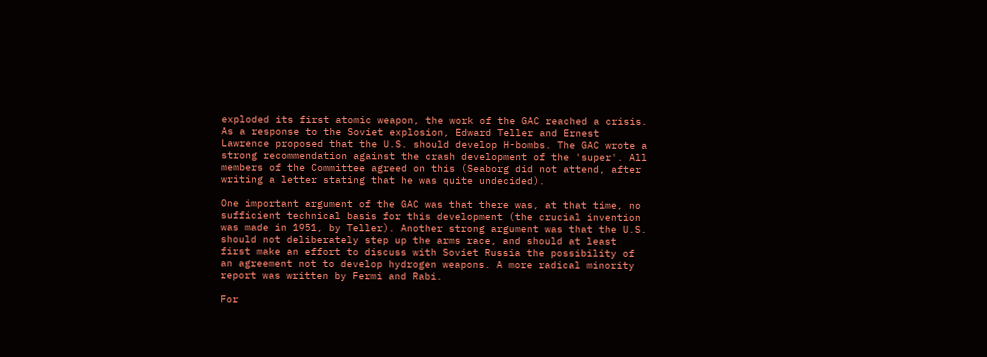exploded its first atomic weapon, the work of the GAC reached a crisis. As a response to the Soviet explosion, Edward Teller and Ernest Lawrence proposed that the U.S. should develop H-bombs. The GAC wrote a strong recommendation against the crash development of the 'super'. All members of the Committee agreed on this (Seaborg did not attend, after writing a letter stating that he was quite undecided).

One important argument of the GAC was that there was, at that time, no sufficient technical basis for this development (the crucial invention was made in 1951, by Teller). Another strong argument was that the U.S. should not deliberately step up the arms race, and should at least first make an effort to discuss with Soviet Russia the possibility of an agreement not to develop hydrogen weapons. A more radical minority report was written by Fermi and Rabi.

For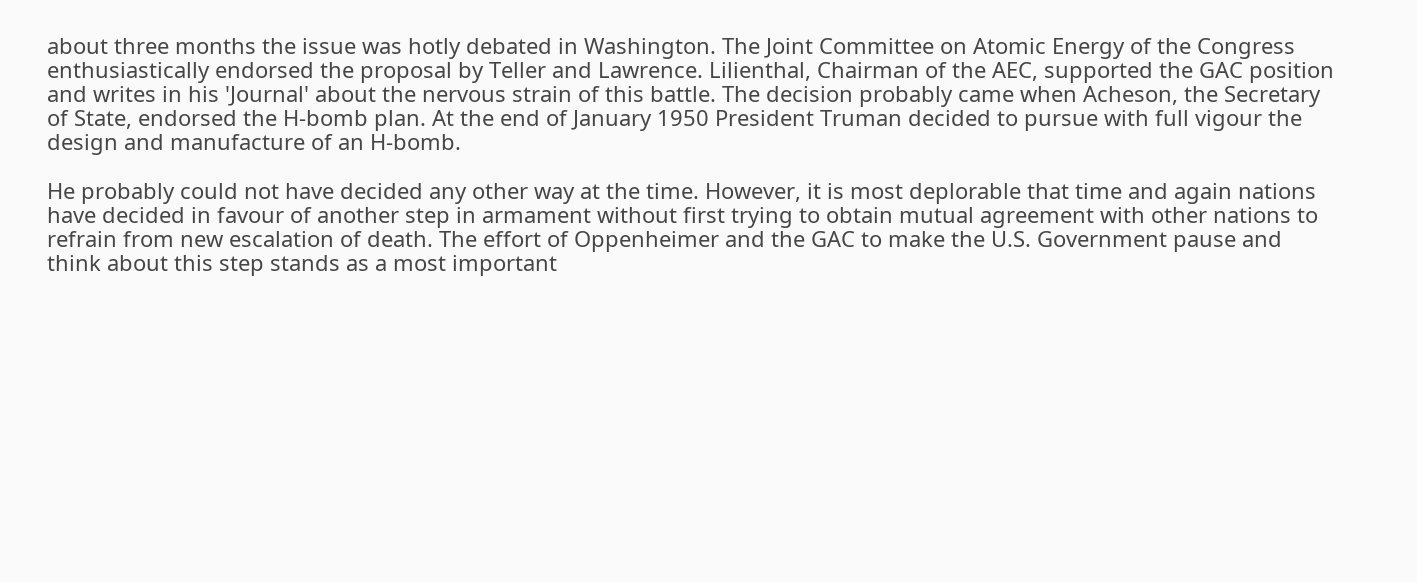about three months the issue was hotly debated in Washington. The Joint Committee on Atomic Energy of the Congress enthusiastically endorsed the proposal by Teller and Lawrence. Lilienthal, Chairman of the AEC, supported the GAC position and writes in his 'Journal' about the nervous strain of this battle. The decision probably came when Acheson, the Secretary of State, endorsed the H-bomb plan. At the end of January 1950 President Truman decided to pursue with full vigour the design and manufacture of an H-bomb.

He probably could not have decided any other way at the time. However, it is most deplorable that time and again nations have decided in favour of another step in armament without first trying to obtain mutual agreement with other nations to refrain from new escalation of death. The effort of Oppenheimer and the GAC to make the U.S. Government pause and think about this step stands as a most important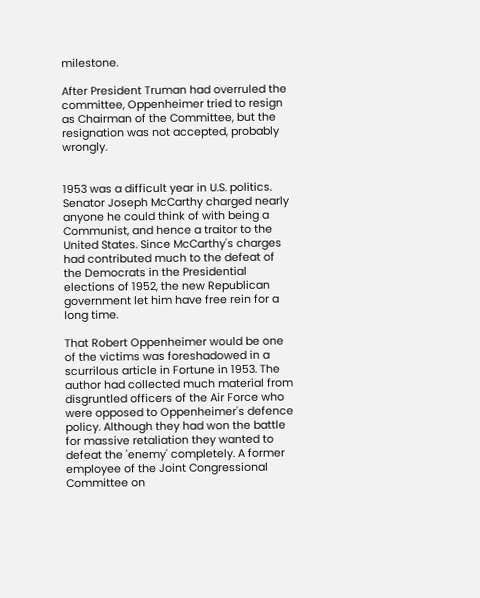milestone.

After President Truman had overruled the committee, Oppenheimer tried to resign as Chairman of the Committee, but the resignation was not accepted, probably wrongly.


1953 was a difficult year in U.S. politics. Senator Joseph McCarthy charged nearly anyone he could think of with being a Communist, and hence a traitor to the United States. Since McCarthy's charges had contributed much to the defeat of the Democrats in the Presidential elections of 1952, the new Republican government let him have free rein for a long time.

That Robert Oppenheimer would be one of the victims was foreshadowed in a scurrilous article in Fortune in 1953. The author had collected much material from disgruntled officers of the Air Force who were opposed to Oppenheimer's defence policy. Although they had won the battle for massive retaliation they wanted to defeat the 'enemy' completely. A former employee of the Joint Congressional Committee on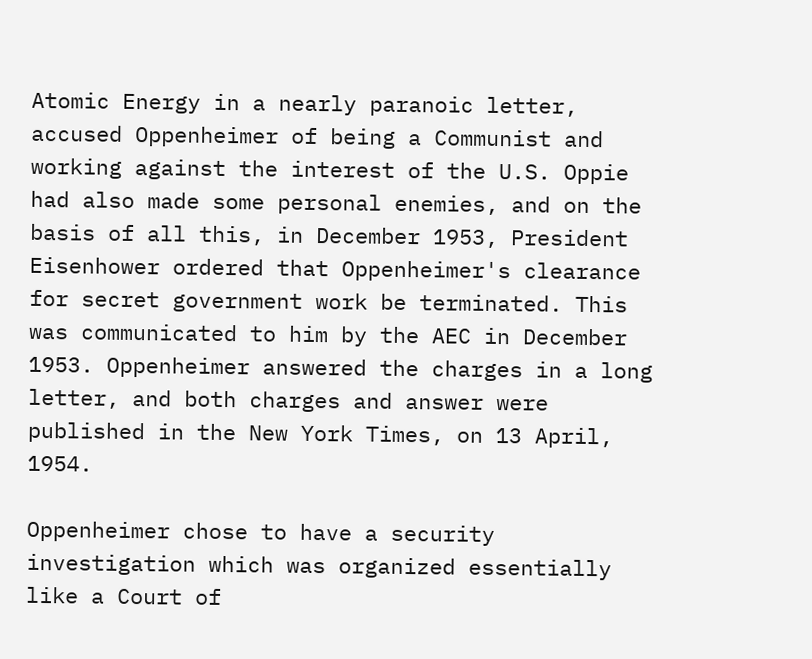Atomic Energy in a nearly paranoic letter, accused Oppenheimer of being a Communist and working against the interest of the U.S. Oppie had also made some personal enemies, and on the basis of all this, in December 1953, President Eisenhower ordered that Oppenheimer's clearance for secret government work be terminated. This was communicated to him by the AEC in December 1953. Oppenheimer answered the charges in a long letter, and both charges and answer were published in the New York Times, on 13 April, 1954.

Oppenheimer chose to have a security investigation which was organized essentially like a Court of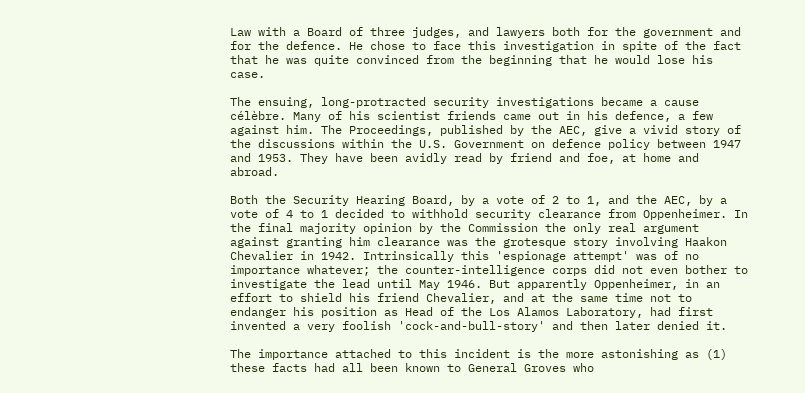Law with a Board of three judges, and lawyers both for the government and for the defence. He chose to face this investigation in spite of the fact that he was quite convinced from the beginning that he would lose his case.

The ensuing, long-protracted security investigations became a cause célèbre. Many of his scientist friends came out in his defence, a few against him. The Proceedings, published by the AEC, give a vivid story of the discussions within the U.S. Government on defence policy between 1947 and 1953. They have been avidly read by friend and foe, at home and abroad.

Both the Security Hearing Board, by a vote of 2 to 1, and the AEC, by a vote of 4 to 1 decided to withhold security clearance from Oppenheimer. In the final majority opinion by the Commission the only real argument against granting him clearance was the grotesque story involving Haakon Chevalier in 1942. Intrinsically this 'espionage attempt' was of no importance whatever; the counter-intelligence corps did not even bother to investigate the lead until May 1946. But apparently Oppenheimer, in an effort to shield his friend Chevalier, and at the same time not to endanger his position as Head of the Los Alamos Laboratory, had first invented a very foolish 'cock-and-bull-story' and then later denied it.

The importance attached to this incident is the more astonishing as (1) these facts had all been known to General Groves who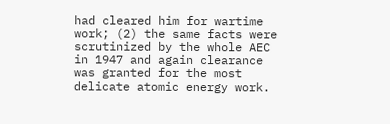had cleared him for wartime work; (2) the same facts were scrutinized by the whole AEC in 1947 and again clearance was granted for the most delicate atomic energy work.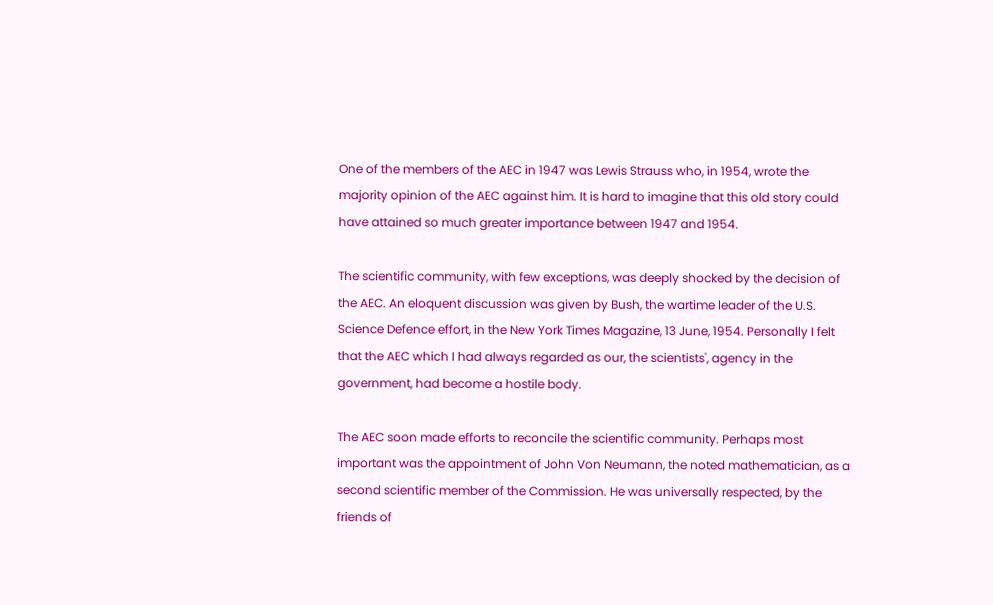One of the members of the AEC in 1947 was Lewis Strauss who, in 1954, wrote the majority opinion of the AEC against him. It is hard to imagine that this old story could have attained so much greater importance between 1947 and 1954.

The scientific community, with few exceptions, was deeply shocked by the decision of the AEC. An eloquent discussion was given by Bush, the wartime leader of the U.S. Science Defence effort, in the New York Times Magazine, 13 June, 1954. Personally I felt that the AEC which I had always regarded as our, the scientists', agency in the government, had become a hostile body.

The AEC soon made efforts to reconcile the scientific community. Perhaps most important was the appointment of John Von Neumann, the noted mathematician, as a second scientific member of the Commission. He was universally respected, by the friends of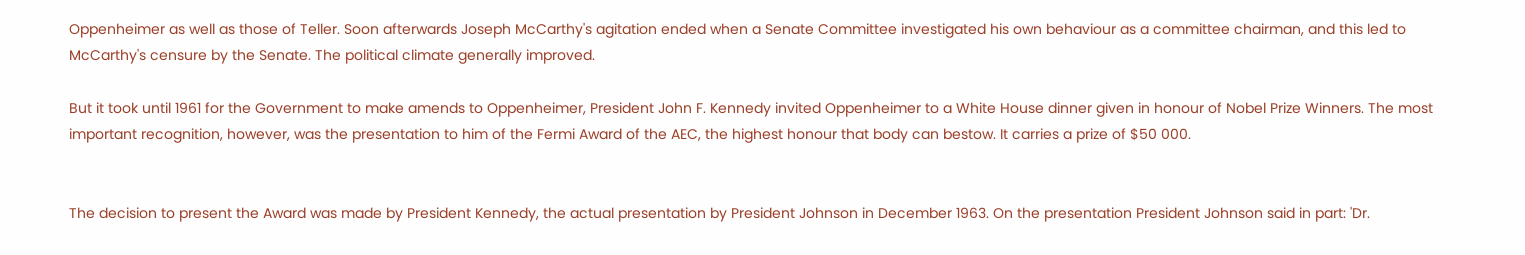Oppenheimer as well as those of Teller. Soon afterwards Joseph McCarthy's agitation ended when a Senate Committee investigated his own behaviour as a committee chairman, and this led to McCarthy's censure by the Senate. The political climate generally improved.

But it took until 1961 for the Government to make amends to Oppenheimer, President John F. Kennedy invited Oppenheimer to a White House dinner given in honour of Nobel Prize Winners. The most important recognition, however, was the presentation to him of the Fermi Award of the AEC, the highest honour that body can bestow. It carries a prize of $50 000.


The decision to present the Award was made by President Kennedy, the actual presentation by President Johnson in December 1963. On the presentation President Johnson said in part: 'Dr.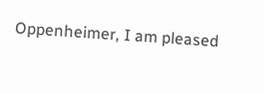Oppenheimer, I am pleased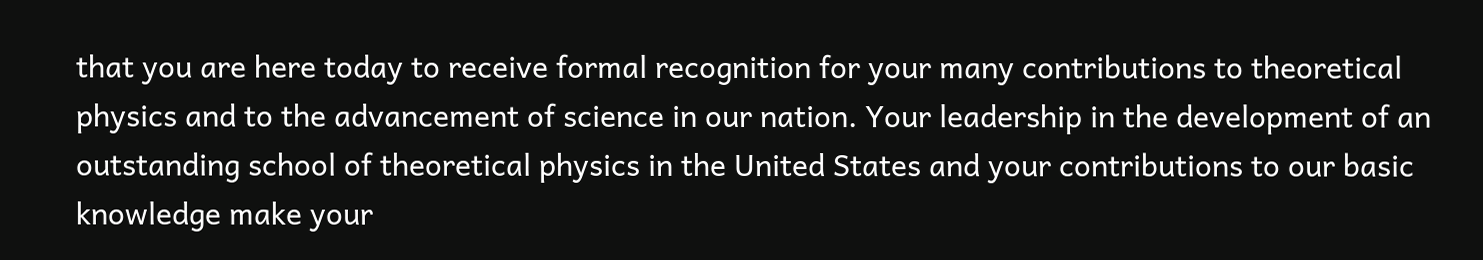that you are here today to receive formal recognition for your many contributions to theoretical physics and to the advancement of science in our nation. Your leadership in the development of an outstanding school of theoretical physics in the United States and your contributions to our basic knowledge make your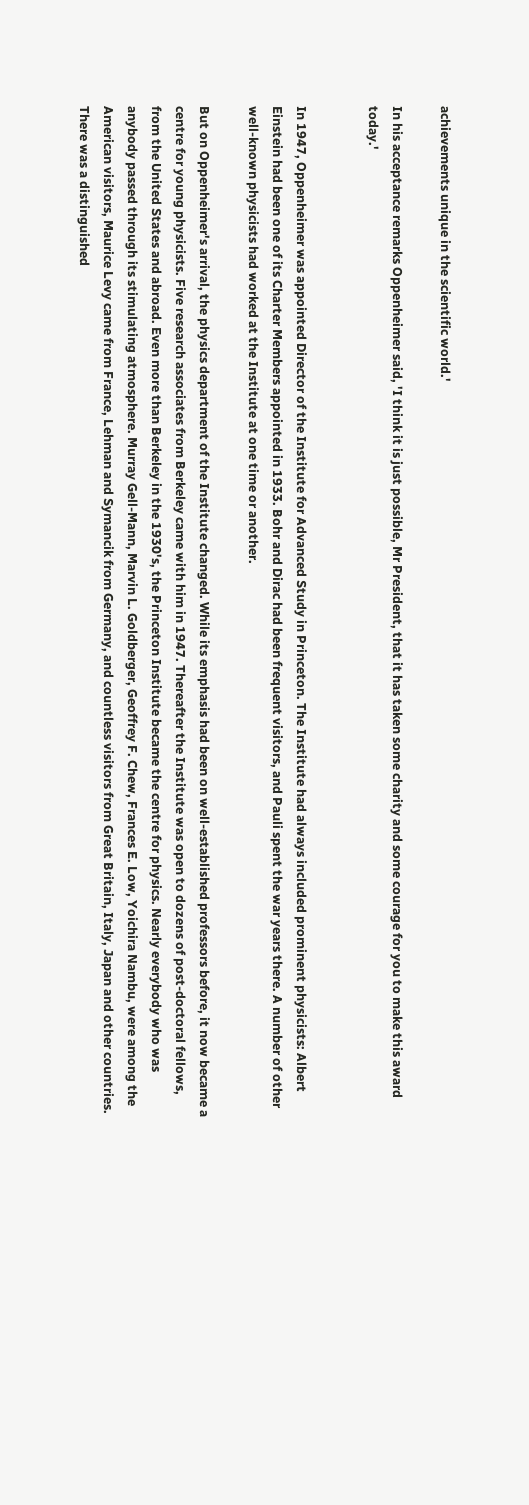achievements unique in the scientific world.'

In his acceptance remarks Oppenheimer said, 'I think it is just possible, Mr President, that it has taken some charity and some courage for you to make this award today.'


In 1947, Oppenheimer was appointed Director of the Institute for Advanced Study in Princeton. The Institute had always included prominent physicists: Albert Einstein had been one of its Charter Members appointed in 1933. Bohr and Dirac had been frequent visitors, and Pauli spent the war years there. A number of other well-known physicists had worked at the Institute at one time or another.

But on Oppenheimer's arrival, the physics department of the Institute changed. While its emphasis had been on well-established professors before, it now became a centre for young physicists. Five research associates from Berkeley came with him in 1947. Thereafter the Institute was open to dozens of post-doctoral fellows, from the United States and abroad. Even more than Berkeley in the 1930's, the Princeton Institute became the centre for physics. Nearly everybody who was anybody passed through its stimulating atmosphere. Murray Gell-Mann, Marvin L. Goldberger, Geoffrey F. Chew, Frances E. Low, Yoichira Nambu, were among the American visitors, Maurice Levy came from France, Lehman and Symancik from Germany, and countless visitors from Great Britain, Italy, Japan and other countries. There was a distinguished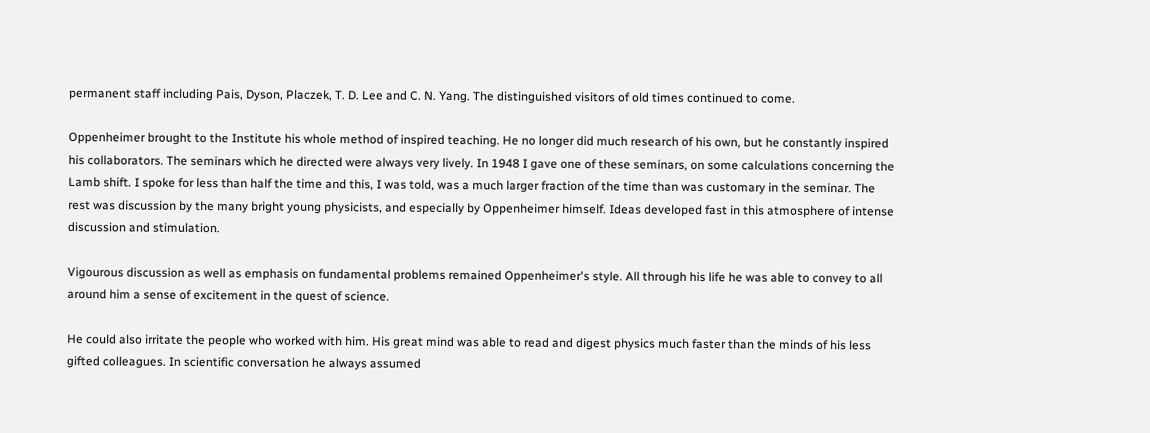permanent staff including Pais, Dyson, Placzek, T. D. Lee and C. N. Yang. The distinguished visitors of old times continued to come.

Oppenheimer brought to the Institute his whole method of inspired teaching. He no longer did much research of his own, but he constantly inspired his collaborators. The seminars which he directed were always very lively. In 1948 I gave one of these seminars, on some calculations concerning the Lamb shift. I spoke for less than half the time and this, I was told, was a much larger fraction of the time than was customary in the seminar. The rest was discussion by the many bright young physicists, and especially by Oppenheimer himself. Ideas developed fast in this atmosphere of intense discussion and stimulation.

Vigourous discussion as well as emphasis on fundamental problems remained Oppenheimer's style. All through his life he was able to convey to all around him a sense of excitement in the quest of science.

He could also irritate the people who worked with him. His great mind was able to read and digest physics much faster than the minds of his less gifted colleagues. In scientific conversation he always assumed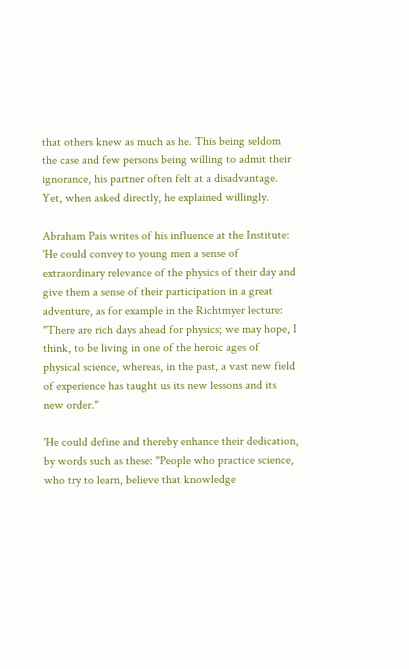that others knew as much as he. This being seldom the case and few persons being willing to admit their ignorance, his partner often felt at a disadvantage. Yet, when asked directly, he explained willingly.

Abraham Pais writes of his influence at the Institute: 'He could convey to young men a sense of extraordinary relevance of the physics of their day and give them a sense of their participation in a great adventure, as for example in the Richtmyer lecture: "There are rich days ahead for physics; we may hope, I think, to be living in one of the heroic ages of physical science, whereas, in the past, a vast new field of experience has taught us its new lessons and its new order."

'He could define and thereby enhance their dedication, by words such as these: "People who practice science, who try to learn, believe that knowledge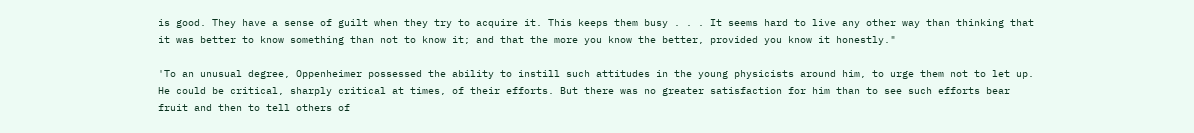is good. They have a sense of guilt when they try to acquire it. This keeps them busy . . . It seems hard to live any other way than thinking that it was better to know something than not to know it; and that the more you know the better, provided you know it honestly."

'To an unusual degree, Oppenheimer possessed the ability to instill such attitudes in the young physicists around him, to urge them not to let up. He could be critical, sharply critical at times, of their efforts. But there was no greater satisfaction for him than to see such efforts bear fruit and then to tell others of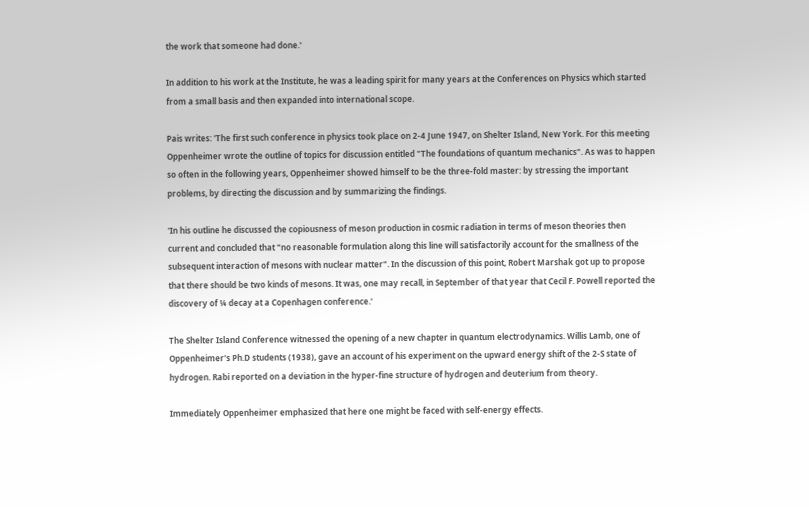the work that someone had done.'

In addition to his work at the Institute, he was a leading spirit for many years at the Conferences on Physics which started from a small basis and then expanded into international scope.

Pais writes: 'The first such conference in physics took place on 2-4 June 1947, on Shelter Island, New York. For this meeting Oppenheimer wrote the outline of topics for discussion entitled "The foundations of quantum mechanics". As was to happen so often in the following years, Oppenheimer showed himself to be the three-fold master: by stressing the important problems, by directing the discussion and by summarizing the findings.

'In his outline he discussed the copiousness of meson production in cosmic radiation in terms of meson theories then current and concluded that "no reasonable formulation along this line will satisfactorily account for the smallness of the subsequent interaction of mesons with nuclear matter". In the discussion of this point, Robert Marshak got up to propose that there should be two kinds of mesons. It was, one may recall, in September of that year that Cecil F. Powell reported the discovery of ¼ decay at a Copenhagen conference.'

The Shelter Island Conference witnessed the opening of a new chapter in quantum electrodynamics. Willis Lamb, one of Oppenheimer's Ph.D students (1938), gave an account of his experiment on the upward energy shift of the 2-S state of hydrogen. Rabi reported on a deviation in the hyper-fine structure of hydrogen and deuterium from theory.

Immediately Oppenheimer emphasized that here one might be faced with self-energy effects.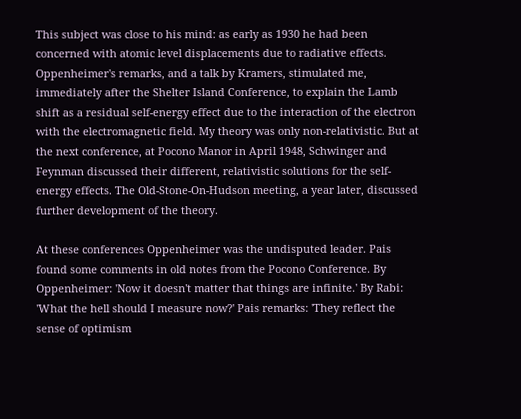This subject was close to his mind: as early as 1930 he had been concerned with atomic level displacements due to radiative effects. Oppenheimer's remarks, and a talk by Kramers, stimulated me, immediately after the Shelter Island Conference, to explain the Lamb shift as a residual self-energy effect due to the interaction of the electron with the electromagnetic field. My theory was only non-relativistic. But at the next conference, at Pocono Manor in April 1948, Schwinger and Feynman discussed their different, relativistic solutions for the self-energy effects. The Old-Stone-On-Hudson meeting, a year later, discussed further development of the theory.

At these conferences Oppenheimer was the undisputed leader. Pais found some comments in old notes from the Pocono Conference. By Oppenheimer: 'Now it doesn't matter that things are infinite.' By Rabi: 'What the hell should I measure now?' Pais remarks: 'They reflect the sense of optimism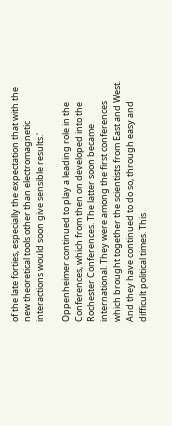of the late forties, especially the expectation that with the new theoretical tools other than electromagnetic interactions would soon give sensible results.'

Oppenheimer continued to play a leading role in the Conferences, which from then on developed into the Rochester Conferences. The latter soon became international. They were among the first conferences which brought together the scientists from East and West. And they have continued to do so, through easy and difficult political times. This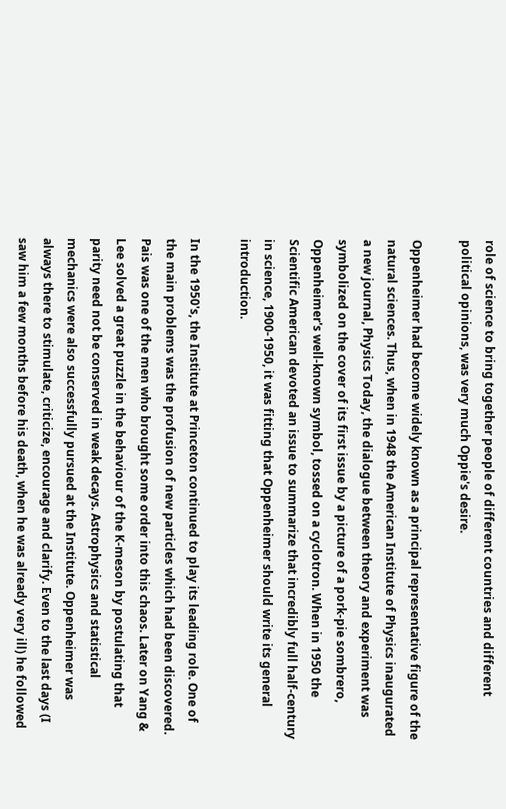role of science to bring together people of different countries and different political opinions, was very much Oppie's desire.

Oppenheimer had become widely known as a principal representative figure of the natural sciences. Thus, when in 1948 the American Institute of Physics inaugurated a new journal, Physics Today, the dialogue between theory and experiment was symbolized on the cover of its first issue by a picture of a pork-pie sombrero, Oppenheimer's well-known symbol, tossed on a cyclotron. When in 1950 the Scientific American devoted an issue to summarize that incredibly full half-century in science, 1900-1950, it was fitting that Oppenheimer should write its general introduction.

In the 1950's, the Institute at Princeton continued to play its leading role. One of the main problems was the profusion of new particles which had been discovered. Pais was one of the men who brought some order into this chaos. Later on Yang & Lee solved a great puzzle in the behaviour of the K-meson by postulating that parity need not be conserved in weak decays. Astrophysics and statistical mechanics were also successfully pursued at the Institute. Oppenheimer was always there to stimulate, criticize, encourage and clarify. Even to the last days (I saw him a few months before his death, when he was already very ill) he followed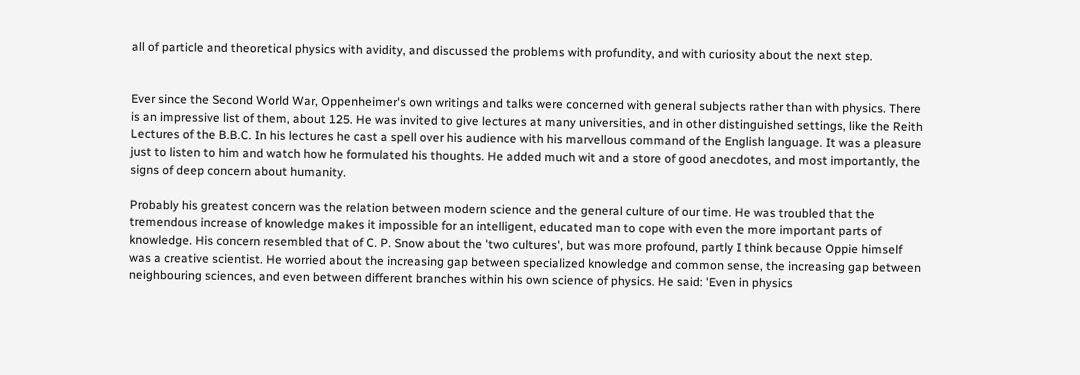all of particle and theoretical physics with avidity, and discussed the problems with profundity, and with curiosity about the next step.


Ever since the Second World War, Oppenheimer's own writings and talks were concerned with general subjects rather than with physics. There is an impressive list of them, about 125. He was invited to give lectures at many universities, and in other distinguished settings, like the Reith Lectures of the B.B.C. In his lectures he cast a spell over his audience with his marvellous command of the English language. It was a pleasure just to listen to him and watch how he formulated his thoughts. He added much wit and a store of good anecdotes, and most importantly, the signs of deep concern about humanity.

Probably his greatest concern was the relation between modern science and the general culture of our time. He was troubled that the tremendous increase of knowledge makes it impossible for an intelligent, educated man to cope with even the more important parts of knowledge. His concern resembled that of C. P. Snow about the 'two cultures', but was more profound, partly I think because Oppie himself was a creative scientist. He worried about the increasing gap between specialized knowledge and common sense, the increasing gap between neighbouring sciences, and even between different branches within his own science of physics. He said: 'Even in physics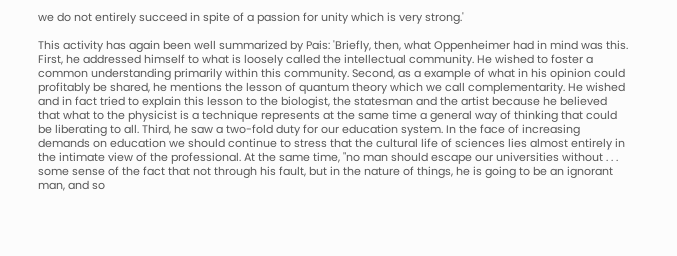we do not entirely succeed in spite of a passion for unity which is very strong.'

This activity has again been well summarized by Pais: 'Briefly, then, what Oppenheimer had in mind was this. First, he addressed himself to what is loosely called the intellectual community. He wished to foster a common understanding primarily within this community. Second, as a example of what in his opinion could profitably be shared, he mentions the lesson of quantum theory which we call complementarity. He wished and in fact tried to explain this lesson to the biologist, the statesman and the artist because he believed that what to the physicist is a technique represents at the same time a general way of thinking that could be liberating to all. Third, he saw a two-fold duty for our education system. In the face of increasing demands on education we should continue to stress that the cultural life of sciences lies almost entirely in the intimate view of the professional. At the same time, "no man should escape our universities without . . . some sense of the fact that not through his fault, but in the nature of things, he is going to be an ignorant man, and so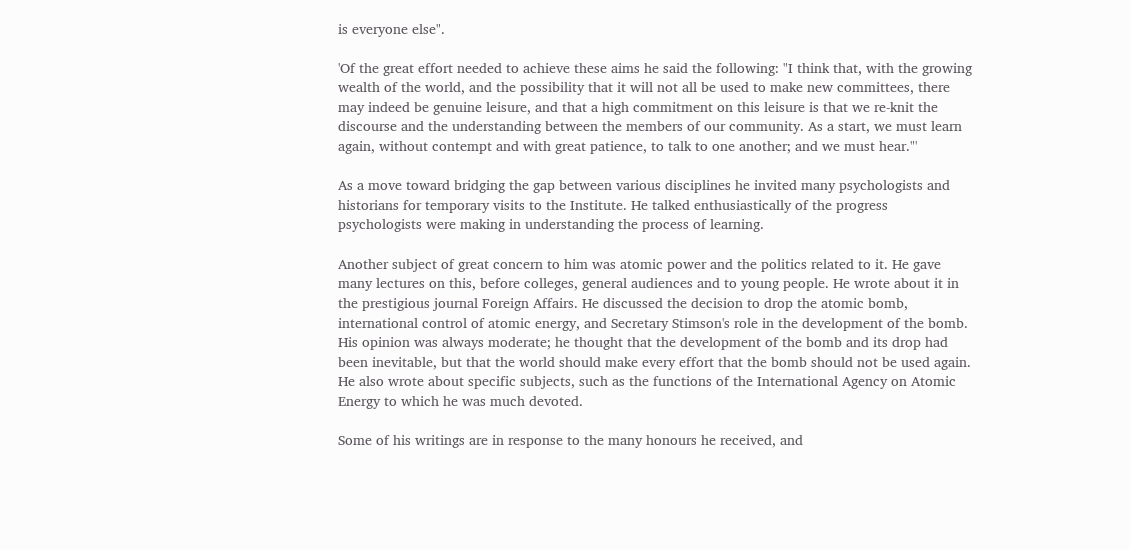is everyone else".

'Of the great effort needed to achieve these aims he said the following: "I think that, with the growing wealth of the world, and the possibility that it will not all be used to make new committees, there may indeed be genuine leisure, and that a high commitment on this leisure is that we re-knit the discourse and the understanding between the members of our community. As a start, we must learn again, without contempt and with great patience, to talk to one another; and we must hear."'

As a move toward bridging the gap between various disciplines he invited many psychologists and historians for temporary visits to the Institute. He talked enthusiastically of the progress psychologists were making in understanding the process of learning.

Another subject of great concern to him was atomic power and the politics related to it. He gave many lectures on this, before colleges, general audiences and to young people. He wrote about it in the prestigious journal Foreign Affairs. He discussed the decision to drop the atomic bomb, international control of atomic energy, and Secretary Stimson's role in the development of the bomb. His opinion was always moderate; he thought that the development of the bomb and its drop had been inevitable, but that the world should make every effort that the bomb should not be used again. He also wrote about specific subjects, such as the functions of the International Agency on Atomic Energy to which he was much devoted.

Some of his writings are in response to the many honours he received, and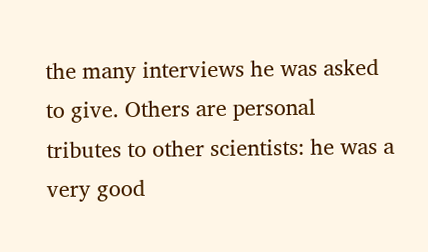the many interviews he was asked to give. Others are personal tributes to other scientists: he was a very good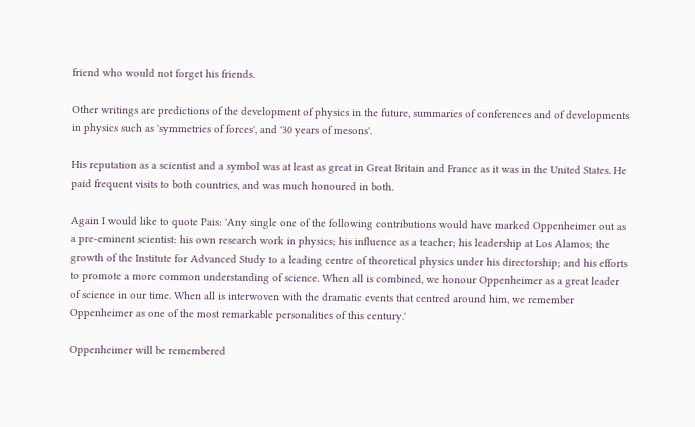friend who would not forget his friends.

Other writings are predictions of the development of physics in the future, summaries of conferences and of developments in physics such as 'symmetries of forces', and '30 years of mesons'.

His reputation as a scientist and a symbol was at least as great in Great Britain and France as it was in the United States. He paid frequent visits to both countries, and was much honoured in both.

Again I would like to quote Pais: 'Any single one of the following contributions would have marked Oppenheimer out as a pre-eminent scientist: his own research work in physics; his influence as a teacher; his leadership at Los Alamos; the growth of the Institute for Advanced Study to a leading centre of theoretical physics under his directorship; and his efforts to promote a more common understanding of science. When all is combined, we honour Oppenheimer as a great leader of science in our time. When all is interwoven with the dramatic events that centred around him, we remember Oppenheimer as one of the most remarkable personalities of this century.'

Oppenheimer will be remembered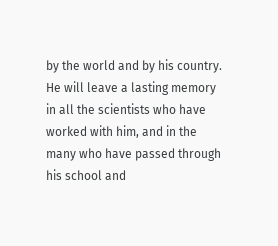by the world and by his country. He will leave a lasting memory in all the scientists who have worked with him, and in the many who have passed through his school and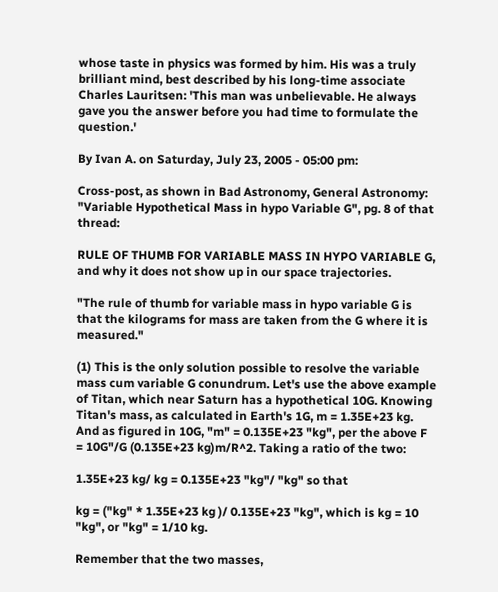whose taste in physics was formed by him. His was a truly brilliant mind, best described by his long-time associate Charles Lauritsen: 'This man was unbelievable. He always gave you the answer before you had time to formulate the question.'

By Ivan A. on Saturday, July 23, 2005 - 05:00 pm:

Cross-post, as shown in Bad Astronomy, General Astronomy: "Variable Hypothetical Mass in hypo Variable G", pg. 8 of that thread:

RULE OF THUMB FOR VARIABLE MASS IN HYPO VARIABLE G, and why it does not show up in our space trajectories.

"The rule of thumb for variable mass in hypo variable G is that the kilograms for mass are taken from the G where it is measured."

(1) This is the only solution possible to resolve the variable mass cum variable G conundrum. Let's use the above example of Titan, which near Saturn has a hypothetical 10G. Knowing Titan's mass, as calculated in Earth's 1G, m = 1.35E+23 kg. And as figured in 10G, "m" = 0.135E+23 "kg", per the above F = 10G"/G (0.135E+23 kg)m/R^2. Taking a ratio of the two:

1.35E+23 kg/ kg = 0.135E+23 "kg"/ "kg" so that

kg = ("kg" * 1.35E+23 kg )/ 0.135E+23 "kg", which is kg = 10 "kg", or "kg" = 1/10 kg.

Remember that the two masses,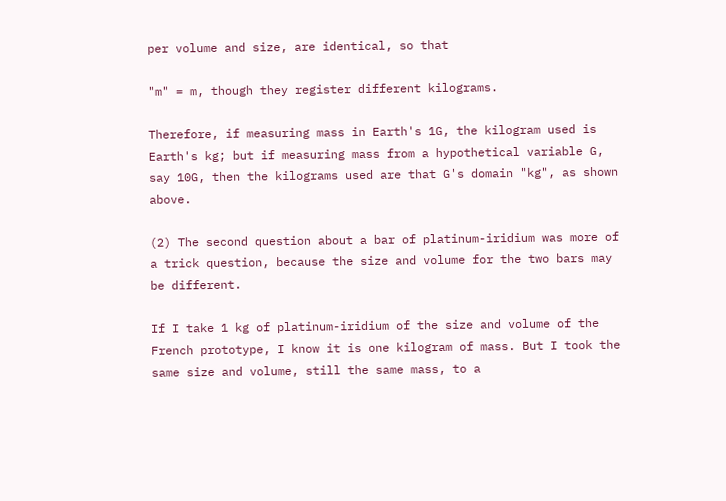per volume and size, are identical, so that

"m" = m, though they register different kilograms.

Therefore, if measuring mass in Earth's 1G, the kilogram used is Earth's kg; but if measuring mass from a hypothetical variable G, say 10G, then the kilograms used are that G's domain "kg", as shown above.

(2) The second question about a bar of platinum-iridium was more of a trick question, because the size and volume for the two bars may be different.

If I take 1 kg of platinum-iridium of the size and volume of the French prototype, I know it is one kilogram of mass. But I took the same size and volume, still the same mass, to a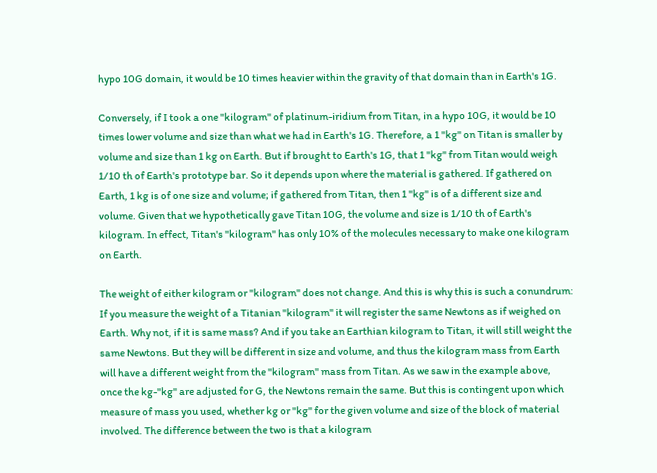hypo 10G domain, it would be 10 times heavier within the gravity of that domain than in Earth's 1G.

Conversely, if I took a one "kilogram" of platinum-iridium from Titan, in a hypo 10G, it would be 10 times lower volume and size than what we had in Earth's 1G. Therefore, a 1 "kg" on Titan is smaller by volume and size than 1 kg on Earth. But if brought to Earth's 1G, that 1 "kg" from Titan would weigh 1/10 th of Earth's prototype bar. So it depends upon where the material is gathered. If gathered on Earth, 1 kg is of one size and volume; if gathered from Titan, then 1 "kg" is of a different size and volume. Given that we hypothetically gave Titan 10G, the volume and size is 1/10 th of Earth's kilogram. In effect, Titan's "kilogram" has only 10% of the molecules necessary to make one kilogram on Earth.

The weight of either kilogram or "kilogram" does not change. And this is why this is such a conundrum: If you measure the weight of a Titanian "kilogram" it will register the same Newtons as if weighed on Earth. Why not, if it is same mass? And if you take an Earthian kilogram to Titan, it will still weight the same Newtons. But they will be different in size and volume, and thus the kilogram mass from Earth will have a different weight from the "kilogram" mass from Titan. As we saw in the example above, once the kg-"kg" are adjusted for G, the Newtons remain the same. But this is contingent upon which measure of mass you used, whether kg or "kg" for the given volume and size of the block of material involved. The difference between the two is that a kilogram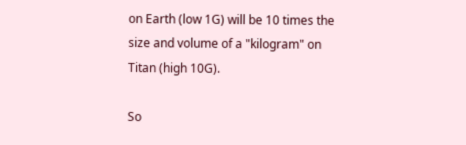on Earth (low 1G) will be 10 times the size and volume of a "kilogram" on Titan (high 10G).

So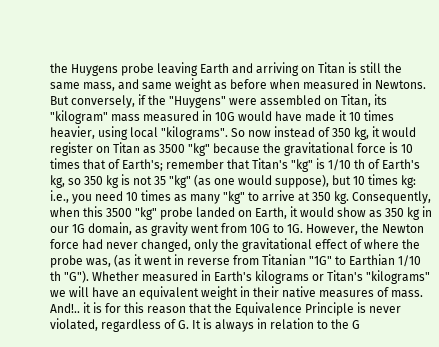the Huygens probe leaving Earth and arriving on Titan is still the same mass, and same weight as before when measured in Newtons. But conversely, if the "Huygens" were assembled on Titan, its "kilogram" mass measured in 10G would have made it 10 times heavier, using local "kilograms". So now instead of 350 kg, it would register on Titan as 3500 "kg" because the gravitational force is 10 times that of Earth's; remember that Titan's "kg" is 1/10 th of Earth's kg, so 350 kg is not 35 "kg" (as one would suppose), but 10 times kg: i.e., you need 10 times as many "kg" to arrive at 350 kg. Consequently, when this 3500 "kg" probe landed on Earth, it would show as 350 kg in our 1G domain, as gravity went from 10G to 1G. However, the Newton force had never changed, only the gravitational effect of where the probe was, (as it went in reverse from Titanian "1G" to Earthian 1/10 th "G"). Whether measured in Earth's kilograms or Titan's "kilograms" we will have an equivalent weight in their native measures of mass. And!.. it is for this reason that the Equivalence Principle is never violated, regardless of G. It is always in relation to the G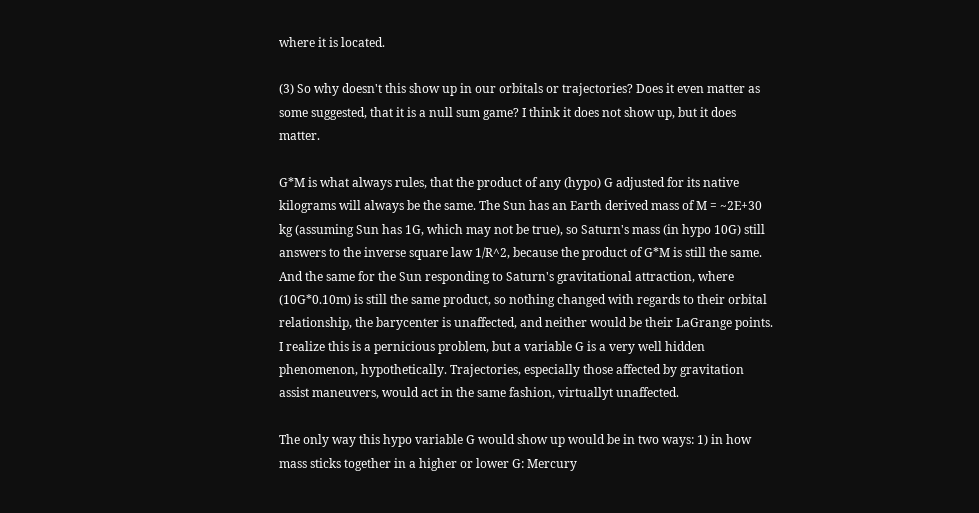where it is located.

(3) So why doesn't this show up in our orbitals or trajectories? Does it even matter as some suggested, that it is a null sum game? I think it does not show up, but it does matter.

G*M is what always rules, that the product of any (hypo) G adjusted for its native kilograms will always be the same. The Sun has an Earth derived mass of M = ~2E+30 kg (assuming Sun has 1G, which may not be true), so Saturn's mass (in hypo 10G) still answers to the inverse square law 1/R^2, because the product of G*M is still the same. And the same for the Sun responding to Saturn's gravitational attraction, where (10G*0.10m) is still the same product, so nothing changed with regards to their orbital relationship, the barycenter is unaffected, and neither would be their LaGrange points. I realize this is a pernicious problem, but a variable G is a very well hidden phenomenon, hypothetically. Trajectories, especially those affected by gravitation assist maneuvers, would act in the same fashion, virtuallyt unaffected.

The only way this hypo variable G would show up would be in two ways: 1) in how mass sticks together in a higher or lower G: Mercury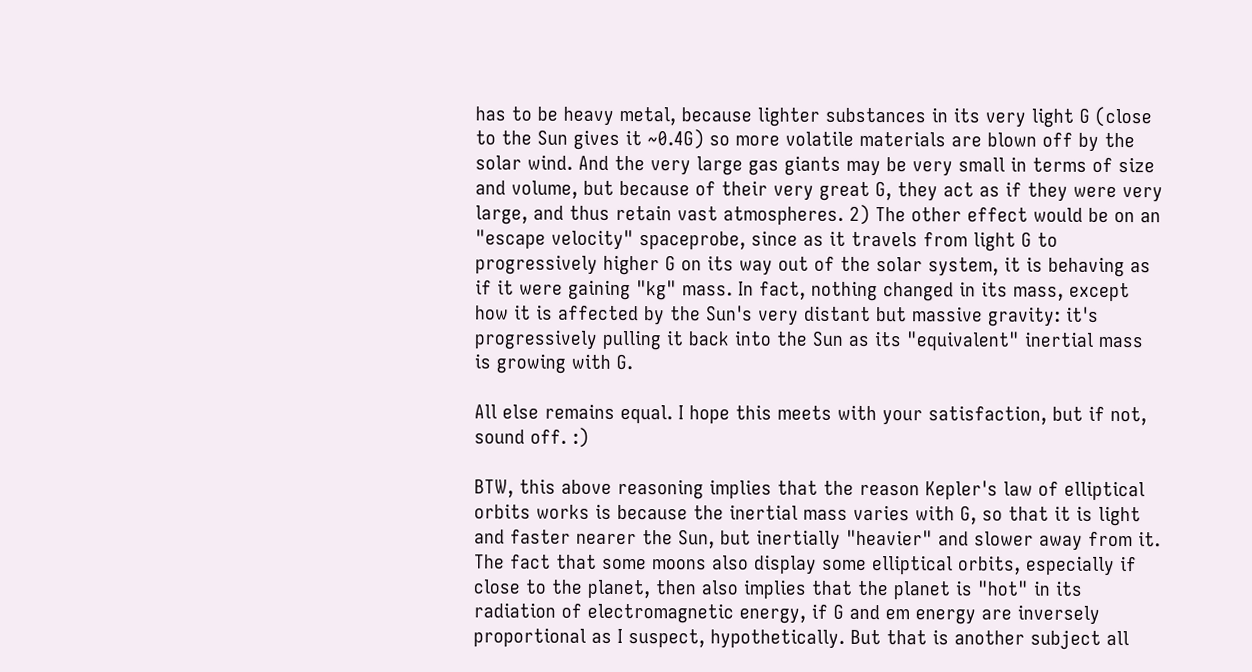has to be heavy metal, because lighter substances in its very light G (close to the Sun gives it ~0.4G) so more volatile materials are blown off by the solar wind. And the very large gas giants may be very small in terms of size and volume, but because of their very great G, they act as if they were very large, and thus retain vast atmospheres. 2) The other effect would be on an "escape velocity" spaceprobe, since as it travels from light G to progressively higher G on its way out of the solar system, it is behaving as if it were gaining "kg" mass. In fact, nothing changed in its mass, except how it is affected by the Sun's very distant but massive gravity: it's progressively pulling it back into the Sun as its "equivalent" inertial mass is growing with G.

All else remains equal. I hope this meets with your satisfaction, but if not, sound off. :)

BTW, this above reasoning implies that the reason Kepler's law of elliptical orbits works is because the inertial mass varies with G, so that it is light and faster nearer the Sun, but inertially "heavier" and slower away from it. The fact that some moons also display some elliptical orbits, especially if close to the planet, then also implies that the planet is "hot" in its radiation of electromagnetic energy, if G and em energy are inversely proportional as I suspect, hypothetically. But that is another subject all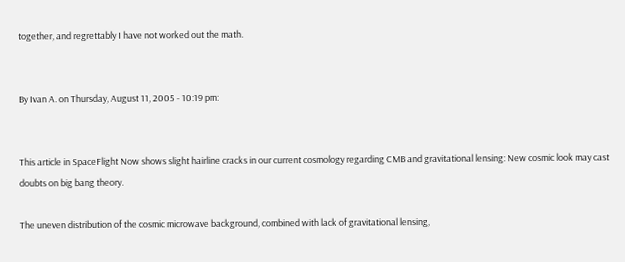together, and regrettably I have not worked out the math.


By Ivan A. on Thursday, August 11, 2005 - 10:19 pm:


This article in SpaceFlight Now shows slight hairline cracks in our current cosmology regarding CMB and gravitational lensing: New cosmic look may cast doubts on big bang theory.

The uneven distribution of the cosmic microwave background, combined with lack of gravitational lensing,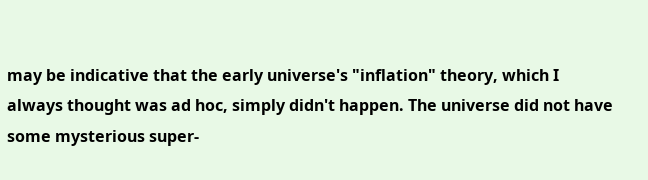may be indicative that the early universe's "inflation" theory, which I always thought was ad hoc, simply didn't happen. The universe did not have some mysterious super-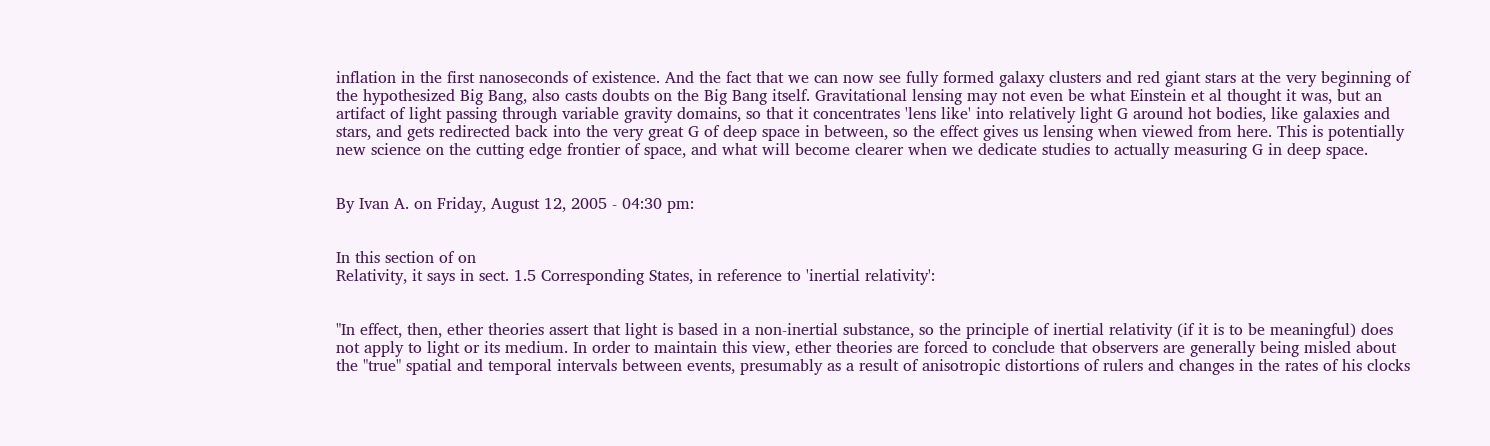inflation in the first nanoseconds of existence. And the fact that we can now see fully formed galaxy clusters and red giant stars at the very beginning of the hypothesized Big Bang, also casts doubts on the Big Bang itself. Gravitational lensing may not even be what Einstein et al thought it was, but an artifact of light passing through variable gravity domains, so that it concentrates 'lens like' into relatively light G around hot bodies, like galaxies and stars, and gets redirected back into the very great G of deep space in between, so the effect gives us lensing when viewed from here. This is potentially new science on the cutting edge frontier of space, and what will become clearer when we dedicate studies to actually measuring G in deep space.


By Ivan A. on Friday, August 12, 2005 - 04:30 pm:


In this section of on
Relativity, it says in sect. 1.5 Corresponding States, in reference to 'inertial relativity':


"In effect, then, ether theories assert that light is based in a non-inertial substance, so the principle of inertial relativity (if it is to be meaningful) does not apply to light or its medium. In order to maintain this view, ether theories are forced to conclude that observers are generally being misled about the "true" spatial and temporal intervals between events, presumably as a result of anisotropic distortions of rulers and changes in the rates of his clocks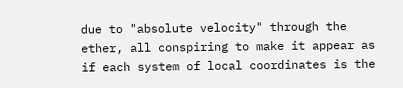due to "absolute velocity" through the ether, all conspiring to make it appear as if each system of local coordinates is the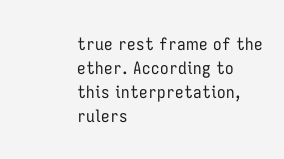true rest frame of the ether. According to this interpretation, rulers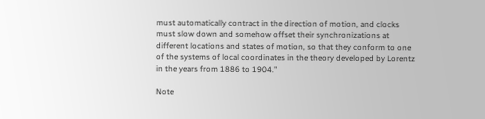must automatically contract in the direction of motion, and clocks must slow down and somehow offset their synchronizations at different locations and states of motion, so that they conform to one of the systems of local coordinates in the theory developed by Lorentz in the years from 1886 to 1904."

Note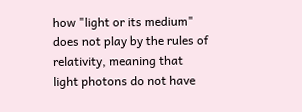how "light or its medium" does not play by the rules of relativity, meaning that light photons do not have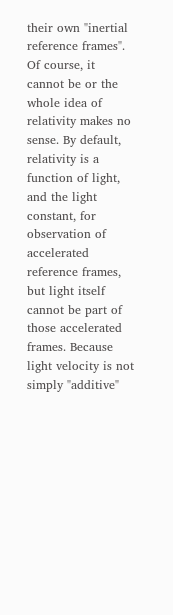their own "inertial reference frames". Of course, it cannot be or the whole idea of relativity makes no sense. By default, relativity is a function of light, and the light constant, for observation of accelerated reference frames, but light itself cannot be part of those accelerated frames. Because light velocity is not simply "additive"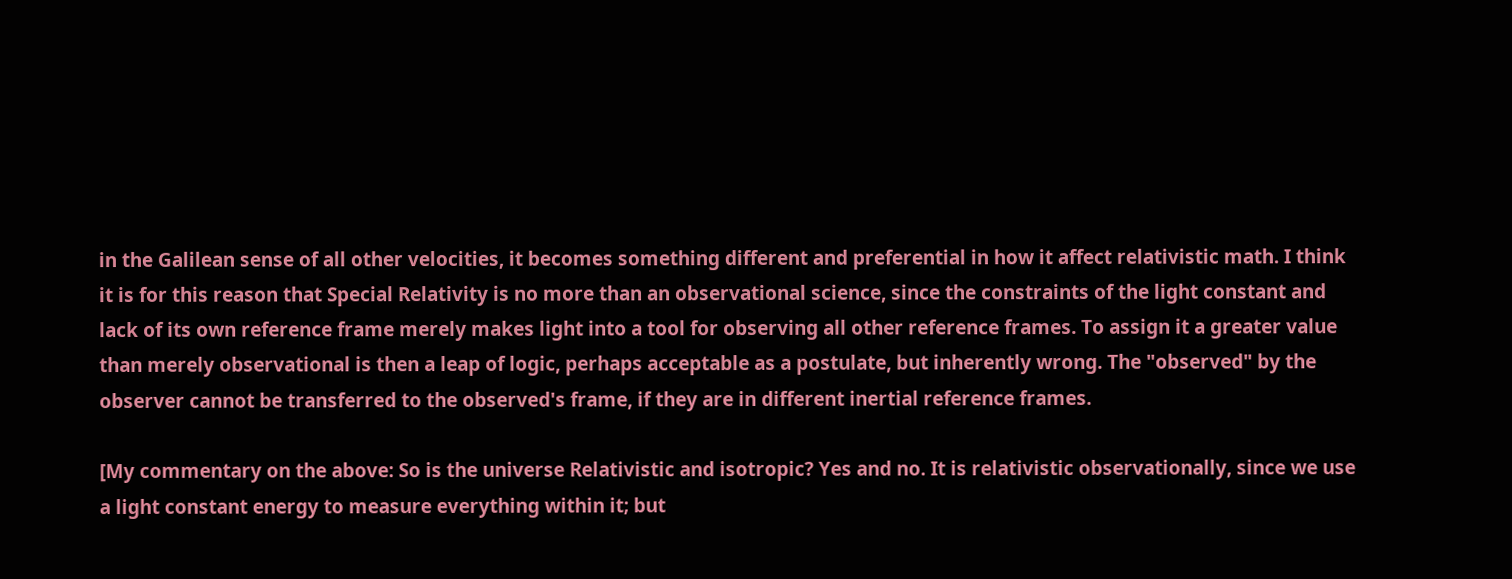in the Galilean sense of all other velocities, it becomes something different and preferential in how it affect relativistic math. I think it is for this reason that Special Relativity is no more than an observational science, since the constraints of the light constant and lack of its own reference frame merely makes light into a tool for observing all other reference frames. To assign it a greater value than merely observational is then a leap of logic, perhaps acceptable as a postulate, but inherently wrong. The "observed" by the observer cannot be transferred to the observed's frame, if they are in different inertial reference frames.

[My commentary on the above: So is the universe Relativistic and isotropic? Yes and no. It is relativistic observationally, since we use a light constant energy to measure everything within it; but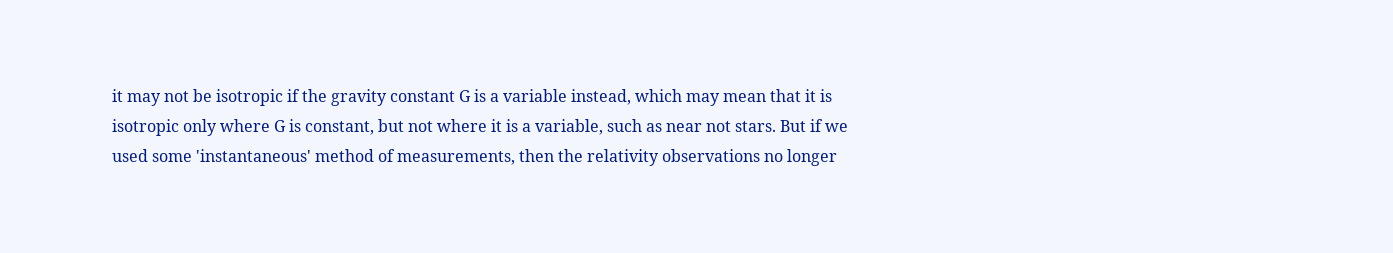it may not be isotropic if the gravity constant G is a variable instead, which may mean that it is isotropic only where G is constant, but not where it is a variable, such as near not stars. But if we used some 'instantaneous' method of measurements, then the relativity observations no longer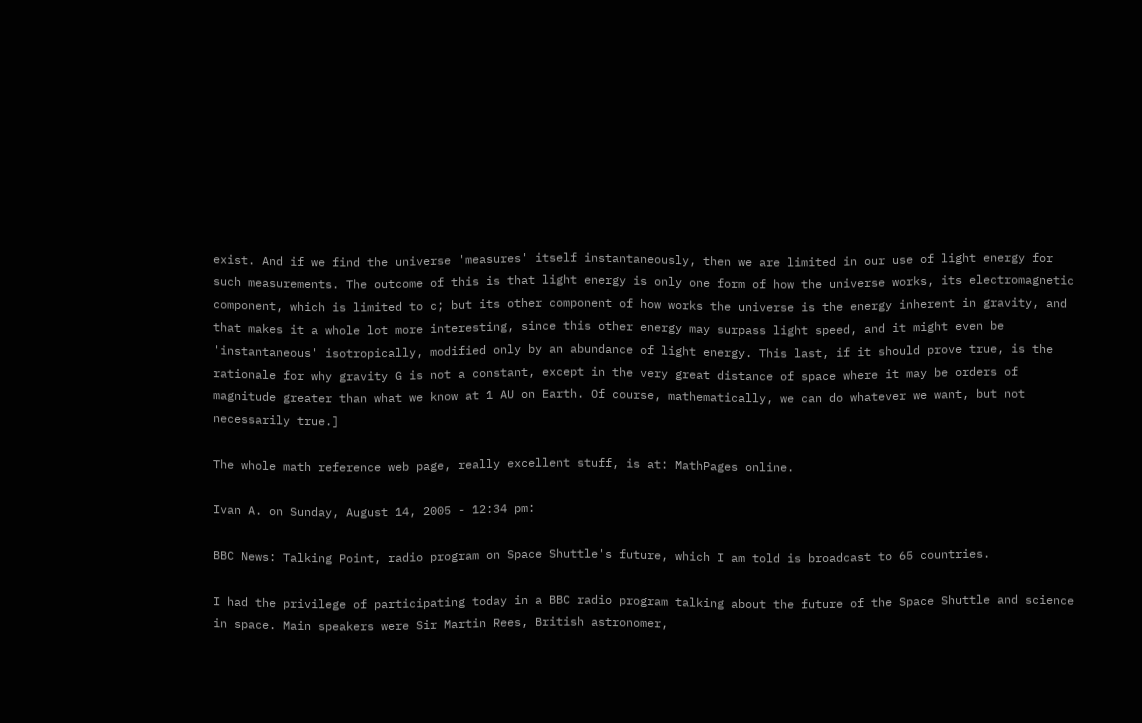exist. And if we find the universe 'measures' itself instantaneously, then we are limited in our use of light energy for such measurements. The outcome of this is that light energy is only one form of how the universe works, its electromagnetic component, which is limited to c; but its other component of how works the universe is the energy inherent in gravity, and that makes it a whole lot more interesting, since this other energy may surpass light speed, and it might even be 'instantaneous' isotropically, modified only by an abundance of light energy. This last, if it should prove true, is the rationale for why gravity G is not a constant, except in the very great distance of space where it may be orders of magnitude greater than what we know at 1 AU on Earth. Of course, mathematically, we can do whatever we want, but not necessarily true.]

The whole math reference web page, really excellent stuff, is at: MathPages online.

Ivan A. on Sunday, August 14, 2005 - 12:34 pm:

BBC News: Talking Point, radio program on Space Shuttle's future, which I am told is broadcast to 65 countries.

I had the privilege of participating today in a BBC radio program talking about the future of the Space Shuttle and science in space. Main speakers were Sir Martin Rees, British astronomer,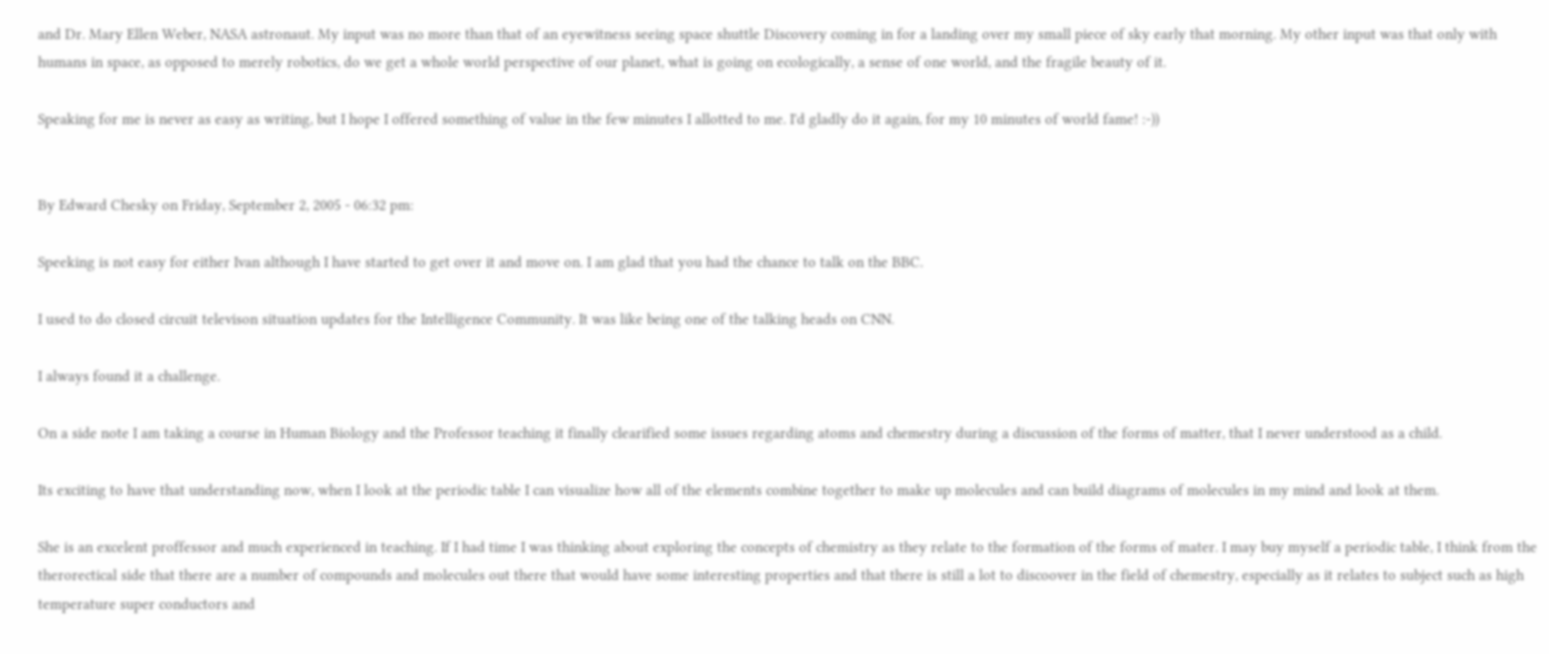and Dr. Mary Ellen Weber, NASA astronaut. My input was no more than that of an eyewitness seeing space shuttle Discovery coming in for a landing over my small piece of sky early that morning. My other input was that only with humans in space, as opposed to merely robotics, do we get a whole world perspective of our planet, what is going on ecologically, a sense of one world, and the fragile beauty of it.

Speaking for me is never as easy as writing, but I hope I offered something of value in the few minutes I allotted to me. I'd gladly do it again, for my 10 minutes of world fame! :-))


By Edward Chesky on Friday, September 2, 2005 - 06:32 pm:

Speeking is not easy for either Ivan although I have started to get over it and move on. I am glad that you had the chance to talk on the BBC.

I used to do closed circuit televison situation updates for the Intelligence Community. It was like being one of the talking heads on CNN.

I always found it a challenge.

On a side note I am taking a course in Human Biology and the Professor teaching it finally clearified some issues regarding atoms and chemestry during a discussion of the forms of matter, that I never understood as a child.

Its exciting to have that understanding now, when I look at the periodic table I can visualize how all of the elements combine together to make up molecules and can build diagrams of molecules in my mind and look at them.

She is an excelent proffessor and much experienced in teaching. If I had time I was thinking about exploring the concepts of chemistry as they relate to the formation of the forms of mater. I may buy myself a periodic table, I think from the therorectical side that there are a number of compounds and molecules out there that would have some interesting properties and that there is still a lot to discoover in the field of chemestry, especially as it relates to subject such as high temperature super conductors and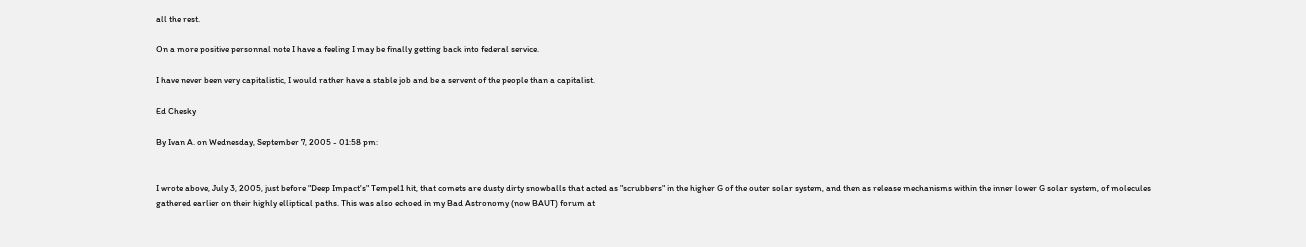all the rest.

On a more positive personnal note I have a feeling I may be finally getting back into federal service.

I have never been very capitalistic, I would rather have a stable job and be a servent of the people than a capitalist.

Ed Chesky

By Ivan A. on Wednesday, September 7, 2005 - 01:58 pm:


I wrote above, July 3, 2005, just before "Deep Impact's" Tempel1 hit, that comets are dusty dirty snowballs that acted as "scrubbers" in the higher G of the outer solar system, and then as release mechanisms within the inner lower G solar system, of molecules gathered earlier on their highly elliptical paths. This was also echoed in my Bad Astronomy (now BAUT) forum at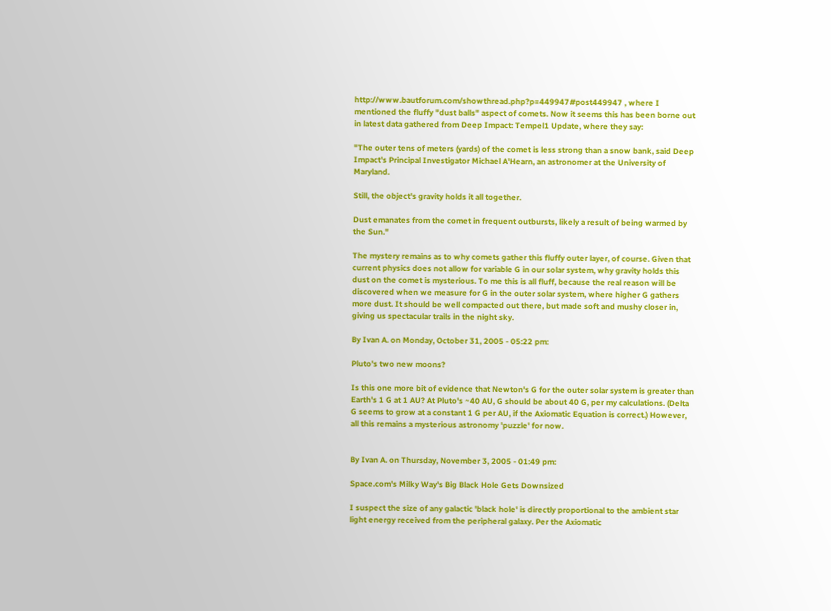http://www.bautforum.com/showthread.php?p=449947#post449947 , where I mentioned the fluffy "dust balls" aspect of comets. Now it seems this has been borne out in latest data gathered from Deep Impact: Tempel1 Update, where they say:

"The outer tens of meters (yards) of the comet is less strong than a snow bank, said Deep Impact's Principal Investigator Michael A'Hearn, an astronomer at the University of Maryland.

Still, the object's gravity holds it all together.

Dust emanates from the comet in frequent outbursts, likely a result of being warmed by the Sun."

The mystery remains as to why comets gather this fluffy outer layer, of course. Given that current physics does not allow for variable G in our solar system, why gravity holds this dust on the comet is mysterious. To me this is all fluff, because the real reason will be discovered when we measure for G in the outer solar system, where higher G gathers more dust. It should be well compacted out there, but made soft and mushy closer in, giving us spectacular trails in the night sky.

By Ivan A. on Monday, October 31, 2005 - 05:22 pm:

Pluto's two new moons?

Is this one more bit of evidence that Newton's G for the outer solar system is greater than Earth's 1 G at 1 AU? At Pluto's ~40 AU, G should be about 40 G, per my calculations. (Delta G seems to grow at a constant 1 G per AU, if the Axiomatic Equation is correct.) However, all this remains a mysterious astronomy 'puzzle' for now.


By Ivan A. on Thursday, November 3, 2005 - 01:49 pm:

Space.com's Milky Way's Big Black Hole Gets Downsized

I suspect the size of any galactic 'black hole' is directly proportional to the ambient star light energy received from the peripheral galaxy. Per the Axiomatic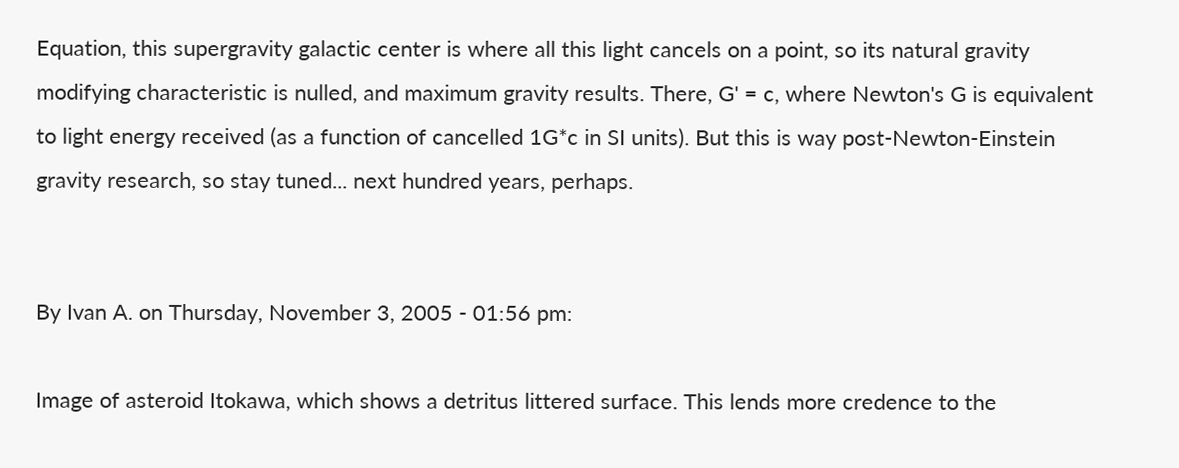Equation, this supergravity galactic center is where all this light cancels on a point, so its natural gravity modifying characteristic is nulled, and maximum gravity results. There, G' = c, where Newton's G is equivalent to light energy received (as a function of cancelled 1G*c in SI units). But this is way post-Newton-Einstein gravity research, so stay tuned... next hundred years, perhaps.


By Ivan A. on Thursday, November 3, 2005 - 01:56 pm:

Image of asteroid Itokawa, which shows a detritus littered surface. This lends more credence to the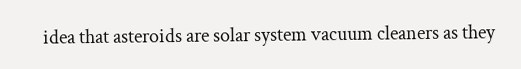idea that asteroids are solar system vacuum cleaners as they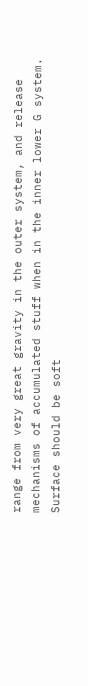range from very great gravity in the outer system, and release mechanisms of accumulated stuff when in the inner lower G system. Surface should be soft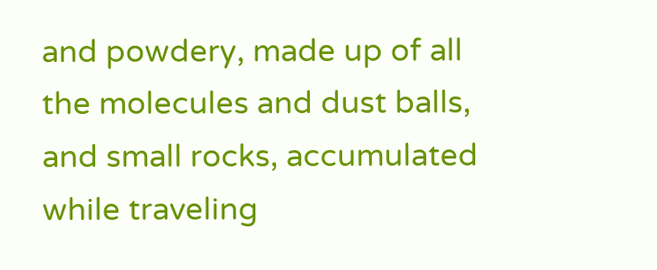and powdery, made up of all the molecules and dust balls, and small rocks, accumulated while traveling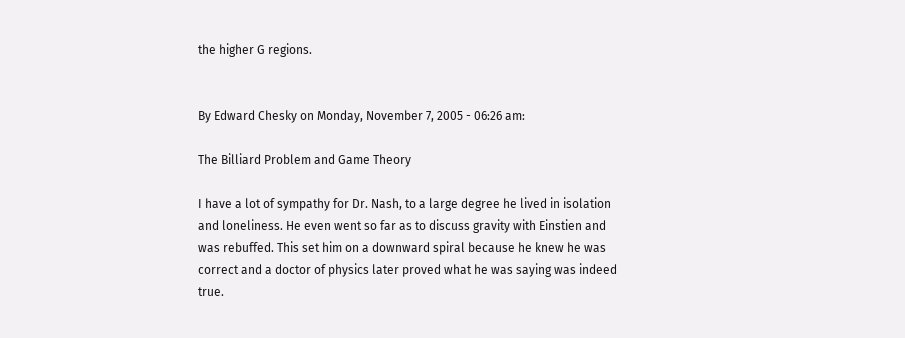the higher G regions.


By Edward Chesky on Monday, November 7, 2005 - 06:26 am:

The Billiard Problem and Game Theory

I have a lot of sympathy for Dr. Nash, to a large degree he lived in isolation and loneliness. He even went so far as to discuss gravity with Einstien and was rebuffed. This set him on a downward spiral because he knew he was correct and a doctor of physics later proved what he was saying was indeed true.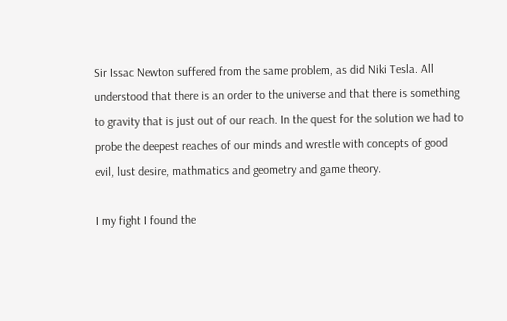Sir Issac Newton suffered from the same problem, as did Niki Tesla. All understood that there is an order to the universe and that there is something to gravity that is just out of our reach. In the quest for the solution we had to probe the deepest reaches of our minds and wrestle with concepts of good evil, lust desire, mathmatics and geometry and game theory.

I my fight I found the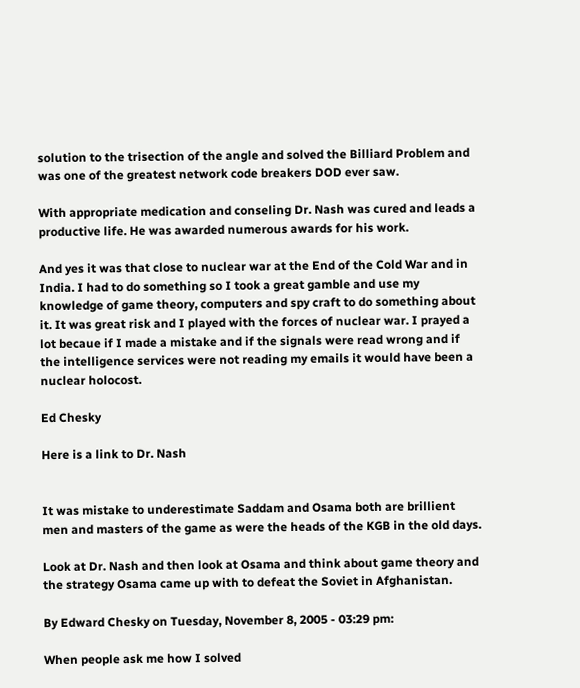solution to the trisection of the angle and solved the Billiard Problem and was one of the greatest network code breakers DOD ever saw.

With appropriate medication and conseling Dr. Nash was cured and leads a productive life. He was awarded numerous awards for his work.

And yes it was that close to nuclear war at the End of the Cold War and in India. I had to do something so I took a great gamble and use my knowledge of game theory, computers and spy craft to do something about it. It was great risk and I played with the forces of nuclear war. I prayed a lot becaue if I made a mistake and if the signals were read wrong and if the intelligence services were not reading my emails it would have been a nuclear holocost.

Ed Chesky

Here is a link to Dr. Nash


It was mistake to underestimate Saddam and Osama both are brillient men and masters of the game as were the heads of the KGB in the old days.

Look at Dr. Nash and then look at Osama and think about game theory and the strategy Osama came up with to defeat the Soviet in Afghanistan.

By Edward Chesky on Tuesday, November 8, 2005 - 03:29 pm:

When people ask me how I solved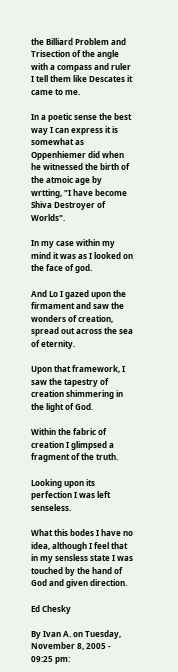the Billiard Problem and Trisection of the angle with a compass and ruler I tell them like Descates it came to me.

In a poetic sense the best way I can express it is somewhat as Oppenhiemer did when he witnessed the birth of the atmoic age by wrtting, "I have become Shiva Destroyer of Worlds".

In my case within my mind it was as I looked on the face of god.

And Lo I gazed upon the firmament and saw the wonders of creation, spread out across the sea of eternity.

Upon that framework, I saw the tapestry of creation shimmering in the light of God.

Within the fabric of creation I glimpsed a fragment of the truth.

Looking upon its perfection I was left senseless.

What this bodes I have no idea, although I feel that in my sensless state I was touched by the hand of God and given direction.

Ed Chesky

By Ivan A. on Tuesday, November 8, 2005 - 09:25 pm: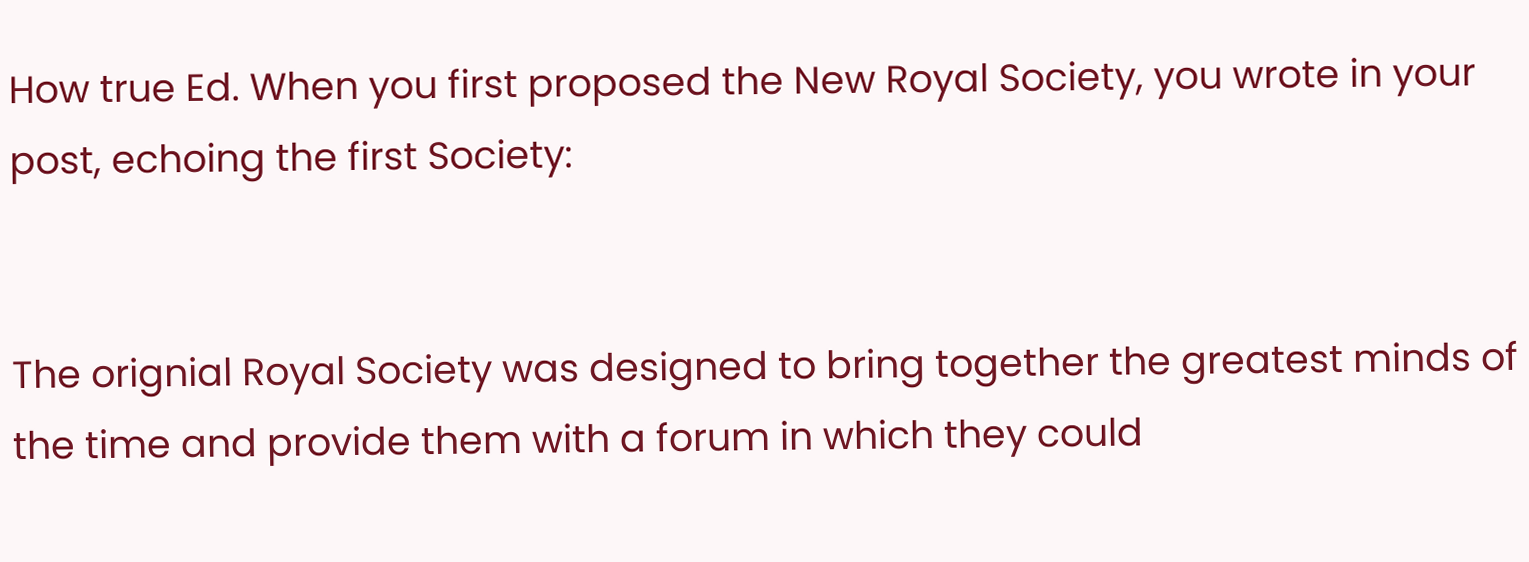How true Ed. When you first proposed the New Royal Society, you wrote in your post, echoing the first Society:


The orignial Royal Society was designed to bring together the greatest minds of the time and provide them with a forum in which they could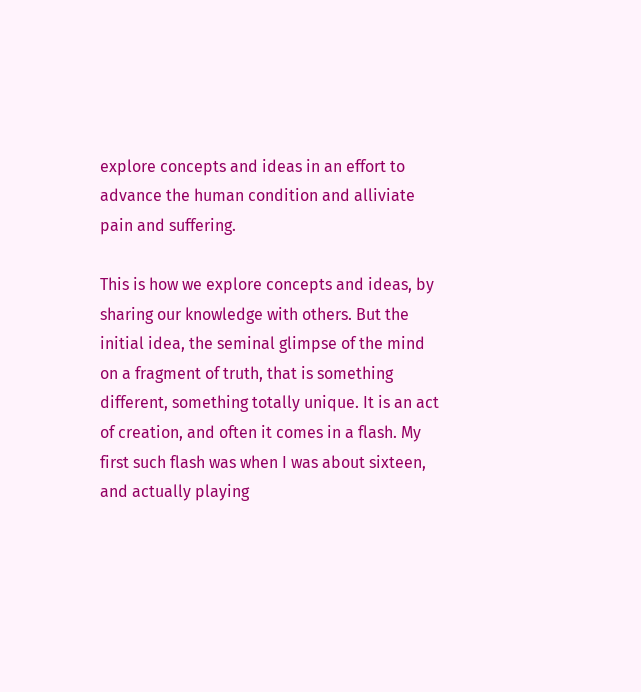explore concepts and ideas in an effort to advance the human condition and alliviate pain and suffering.

This is how we explore concepts and ideas, by sharing our knowledge with others. But the initial idea, the seminal glimpse of the mind on a fragment of truth, that is something different, something totally unique. It is an act of creation, and often it comes in a flash. My first such flash was when I was about sixteen, and actually playing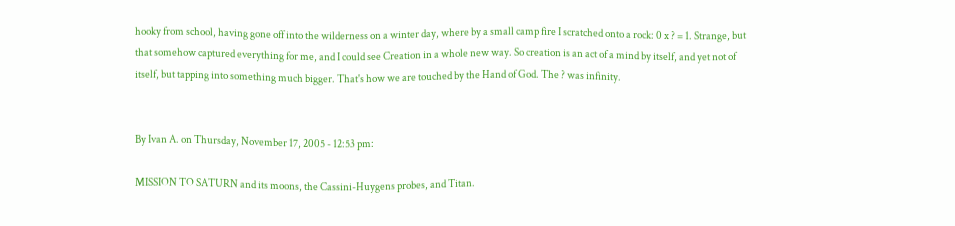hooky from school, having gone off into the wilderness on a winter day, where by a small camp fire I scratched onto a rock: 0 x ? = 1. Strange, but that somehow captured everything for me, and I could see Creation in a whole new way. So creation is an act of a mind by itself, and yet not of itself, but tapping into something much bigger. That's how we are touched by the Hand of God. The ? was infinity.


By Ivan A. on Thursday, November 17, 2005 - 12:53 pm:

MISSION TO SATURN and its moons, the Cassini-Huygens probes, and Titan.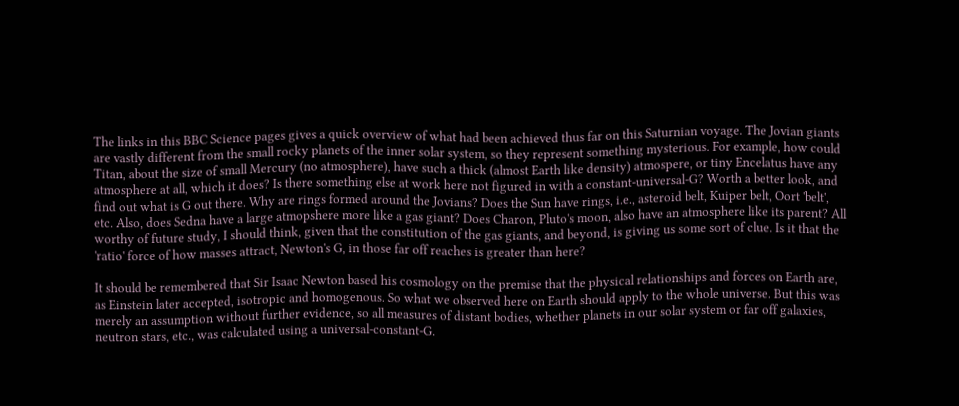The links in this BBC Science pages gives a quick overview of what had been achieved thus far on this Saturnian voyage. The Jovian giants are vastly different from the small rocky planets of the inner solar system, so they represent something mysterious. For example, how could Titan, about the size of small Mercury (no atmosphere), have such a thick (almost Earth like density) atmospere, or tiny Encelatus have any atmosphere at all, which it does? Is there something else at work here not figured in with a constant-universal-G? Worth a better look, and find out what is G out there. Why are rings formed around the Jovians? Does the Sun have rings, i.e., asteroid belt, Kuiper belt, Oort 'belt', etc. Also, does Sedna have a large atmopshere more like a gas giant? Does Charon, Pluto's moon, also have an atmosphere like its parent? All worthy of future study, I should think, given that the constitution of the gas giants, and beyond, is giving us some sort of clue. Is it that the 'ratio' force of how masses attract, Newton's G, in those far off reaches is greater than here?

It should be remembered that Sir Isaac Newton based his cosmology on the premise that the physical relationships and forces on Earth are, as Einstein later accepted, isotropic and homogenous. So what we observed here on Earth should apply to the whole universe. But this was merely an assumption without further evidence, so all measures of distant bodies, whether planets in our solar system or far off galaxies, neutron stars, etc., was calculated using a universal-constant-G.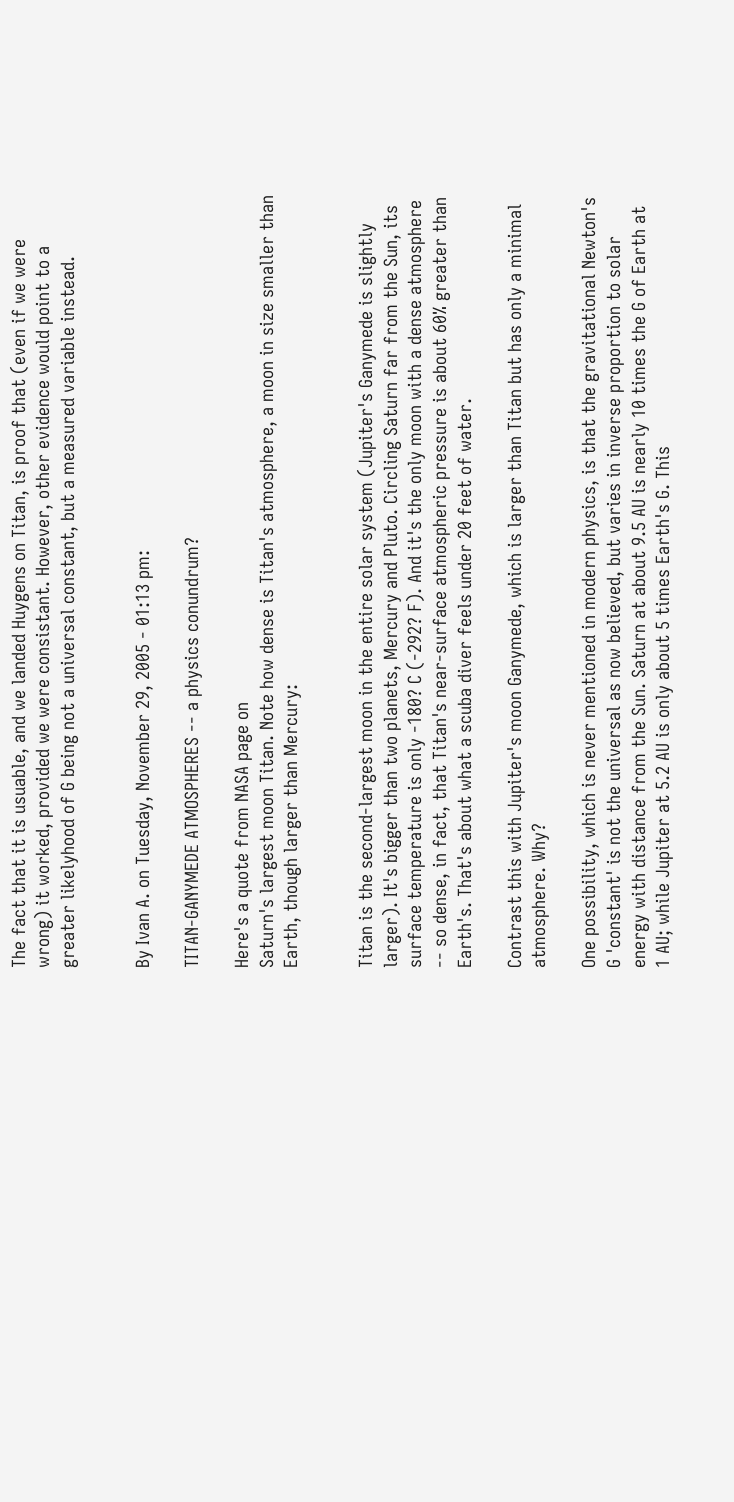The fact that it is usuable, and we landed Huygens on Titan, is proof that (even if we were wrong) it worked, provided we were consistant. However, other evidence would point to a greater likelyhood of G being not a universal constant, but a measured variable instead.


By Ivan A. on Tuesday, November 29, 2005 - 01:13 pm:

TITAN-GANYMEDE ATMOSPHERES -- a physics conundrum?

Here's a quote from NASA page on
Saturn's largest moon Titan. Note how dense is Titan's atmosphere, a moon in size smaller than Earth, though larger than Mercury:


Titan is the second-largest moon in the entire solar system (Jupiter's Ganymede is slightly larger). It's bigger than two planets, Mercury and Pluto. Circling Saturn far from the Sun, its surface temperature is only -180? C (-292? F). And it's the only moon with a dense atmosphere -- so dense, in fact, that Titan's near-surface atmospheric pressure is about 60% greater than Earth's. That's about what a scuba diver feels under 20 feet of water.

Contrast this with Jupiter's moon Ganymede, which is larger than Titan but has only a minimal atmosphere. Why?

One possibility, which is never mentioned in modern physics, is that the gravitational Newton's G 'constant' is not the universal as now believed, but varies in inverse proportion to solar energy with distance from the Sun. Saturn at about 9.5 AU is nearly 10 times the G of Earth at 1 AU; while Jupiter at 5.2 AU is only about 5 times Earth's G. This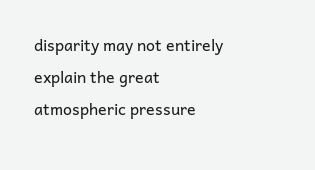disparity may not entirely explain the great atmospheric pressure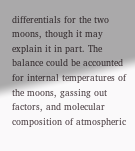differentials for the two moons, though it may explain it in part. The balance could be accounted for internal temperatures of the moons, gassing out factors, and molecular composition of atmospheric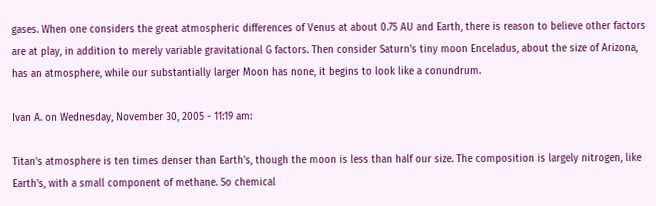gases. When one considers the great atmospheric differences of Venus at about 0.75 AU and Earth, there is reason to believe other factors are at play, in addition to merely variable gravitational G factors. Then consider Saturn's tiny moon Enceladus, about the size of Arizona, has an atmosphere, while our substantially larger Moon has none, it begins to look like a conundrum.

Ivan A. on Wednesday, November 30, 2005 - 11:19 am:

Titan's atmosphere is ten times denser than Earth's, though the moon is less than half our size. The composition is largely nitrogen, like Earth's, with a small component of methane. So chemical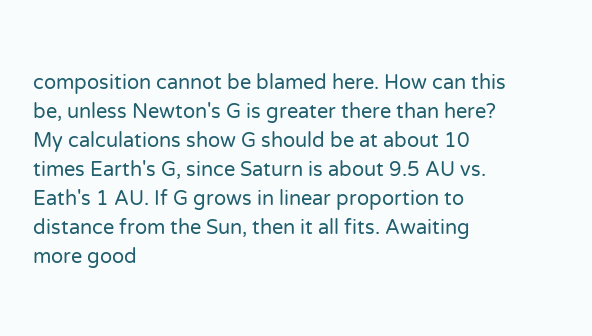composition cannot be blamed here. How can this be, unless Newton's G is greater there than here? My calculations show G should be at about 10 times Earth's G, since Saturn is about 9.5 AU vs. Eath's 1 AU. If G grows in linear proportion to distance from the Sun, then it all fits. Awaiting more good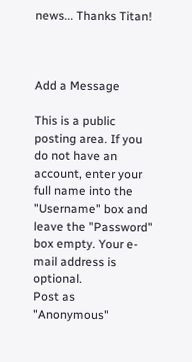news... Thanks Titan!



Add a Message

This is a public posting area. If you do not have an account, enter your full name into the "Username" box and leave the "Password" box empty. Your e-mail address is optional.
Post as "Anonymous"